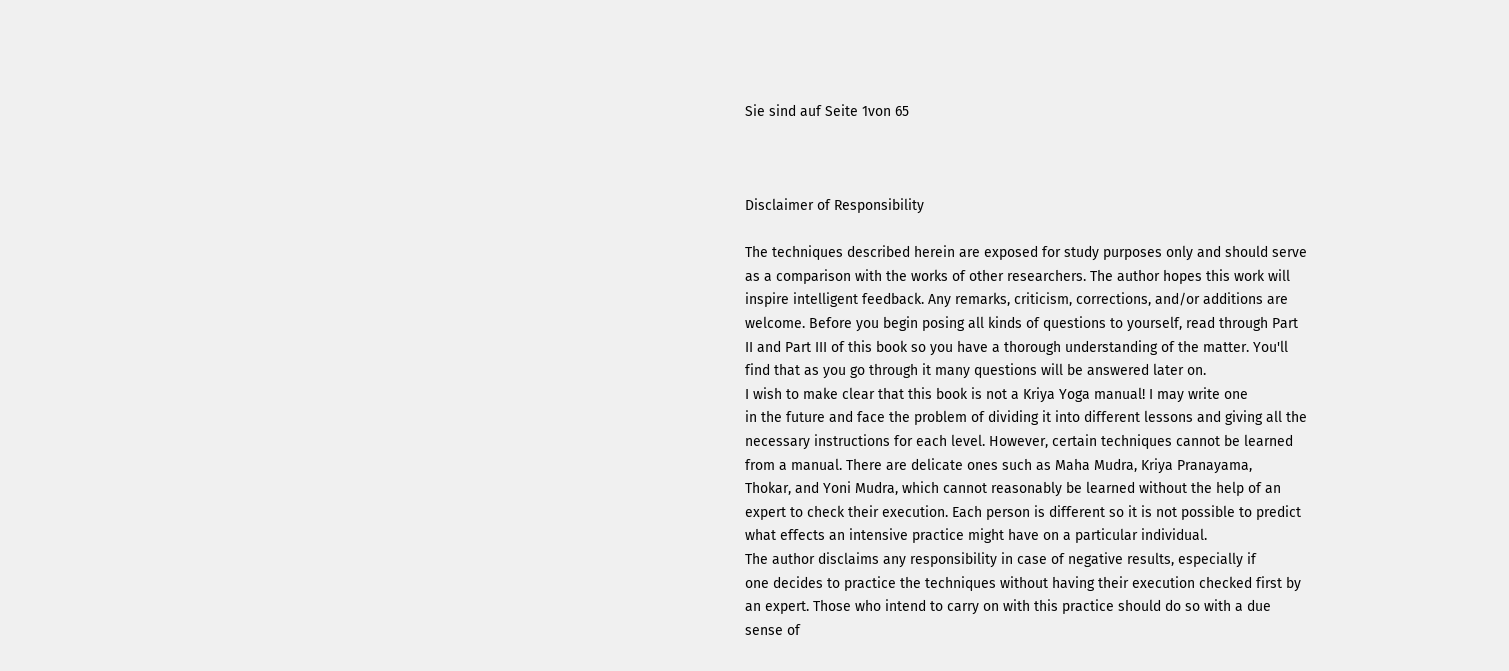Sie sind auf Seite 1von 65



Disclaimer of Responsibility

The techniques described herein are exposed for study purposes only and should serve
as a comparison with the works of other researchers. The author hopes this work will
inspire intelligent feedback. Any remarks, criticism, corrections, and/or additions are
welcome. Before you begin posing all kinds of questions to yourself, read through Part
II and Part III of this book so you have a thorough understanding of the matter. You'll
find that as you go through it many questions will be answered later on.
I wish to make clear that this book is not a Kriya Yoga manual! I may write one
in the future and face the problem of dividing it into different lessons and giving all the
necessary instructions for each level. However, certain techniques cannot be learned
from a manual. There are delicate ones such as Maha Mudra, Kriya Pranayama,
Thokar, and Yoni Mudra, which cannot reasonably be learned without the help of an
expert to check their execution. Each person is different so it is not possible to predict
what effects an intensive practice might have on a particular individual.
The author disclaims any responsibility in case of negative results, especially if
one decides to practice the techniques without having their execution checked first by
an expert. Those who intend to carry on with this practice should do so with a due
sense of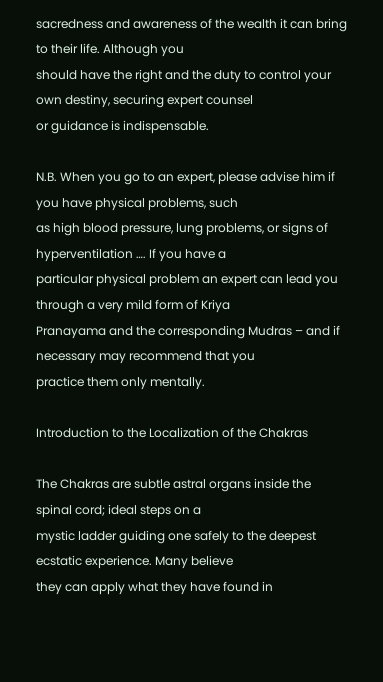sacredness and awareness of the wealth it can bring to their life. Although you
should have the right and the duty to control your own destiny, securing expert counsel
or guidance is indispensable.

N.B. When you go to an expert, please advise him if you have physical problems, such
as high blood pressure, lung problems, or signs of hyperventilation …. If you have a
particular physical problem an expert can lead you through a very mild form of Kriya
Pranayama and the corresponding Mudras – and if necessary may recommend that you
practice them only mentally.

Introduction to the Localization of the Chakras

The Chakras are subtle astral organs inside the spinal cord; ideal steps on a
mystic ladder guiding one safely to the deepest ecstatic experience. Many believe
they can apply what they have found in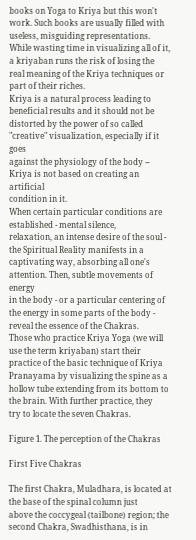books on Yoga to Kriya but this won't
work. Such books are usually filled with useless, misguiding representations.
While wasting time in visualizing all of it, a kriyaban runs the risk of losing the
real meaning of the Kriya techniques or part of their riches.
Kriya is a natural process leading to beneficial results and it should not be
distorted by the power of so called "creative" visualization, especially if it goes
against the physiology of the body -- Kriya is not based on creating an artificial
condition in it.
When certain particular conditions are established - mental silence,
relaxation, an intense desire of the soul - the Spiritual Reality manifests in a
captivating way, absorbing all one's attention. Then, subtle movements of energy
in the body - or a particular centering of the energy in some parts of the body -
reveal the essence of the Chakras.
Those who practice Kriya Yoga (we will use the term kriyaban) start their
practice of the basic technique of Kriya Pranayama by visualizing the spine as a
hollow tube extending from its bottom to the brain. With further practice, they
try to locate the seven Chakras.

Figure 1. The perception of the Chakras

First Five Chakras

The first Chakra, Muladhara, is located at the base of the spinal column just
above the coccygeal (tailbone) region; the second Chakra, Swadhisthana, is in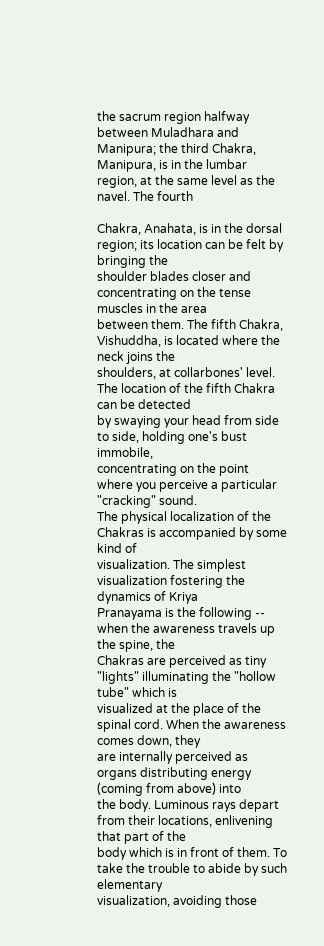the sacrum region halfway between Muladhara and Manipura; the third Chakra,
Manipura, is in the lumbar region, at the same level as the navel. The fourth

Chakra, Anahata, is in the dorsal region; its location can be felt by bringing the
shoulder blades closer and concentrating on the tense muscles in the area
between them. The fifth Chakra, Vishuddha, is located where the neck joins the
shoulders, at collarbones' level. The location of the fifth Chakra can be detected
by swaying your head from side to side, holding one's bust immobile,
concentrating on the point where you perceive a particular "cracking" sound.
The physical localization of the Chakras is accompanied by some kind of
visualization. The simplest visualization fostering the dynamics of Kriya
Pranayama is the following -- when the awareness travels up the spine, the
Chakras are perceived as tiny "lights" illuminating the "hollow tube" which is
visualized at the place of the spinal cord. When the awareness comes down, they
are internally perceived as organs distributing energy (coming from above) into
the body. Luminous rays depart from their locations, enlivening that part of the
body which is in front of them. To take the trouble to abide by such elementary
visualization, avoiding those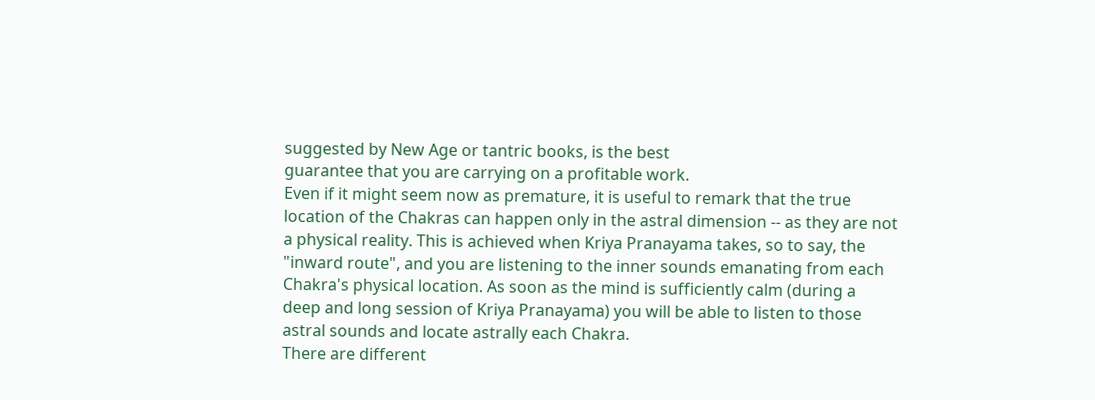suggested by New Age or tantric books, is the best
guarantee that you are carrying on a profitable work.
Even if it might seem now as premature, it is useful to remark that the true
location of the Chakras can happen only in the astral dimension -- as they are not
a physical reality. This is achieved when Kriya Pranayama takes, so to say, the
"inward route", and you are listening to the inner sounds emanating from each
Chakra's physical location. As soon as the mind is sufficiently calm (during a
deep and long session of Kriya Pranayama) you will be able to listen to those
astral sounds and locate astrally each Chakra.
There are different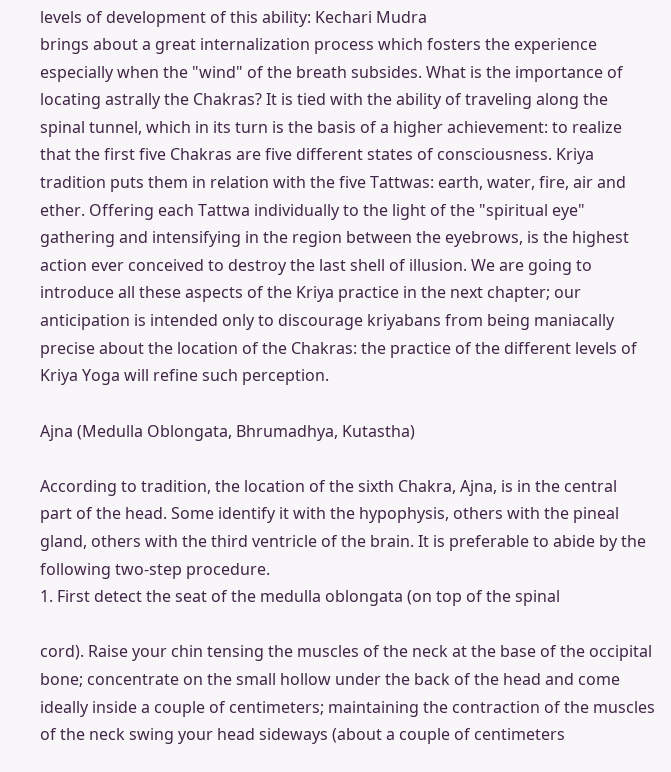levels of development of this ability: Kechari Mudra
brings about a great internalization process which fosters the experience
especially when the "wind" of the breath subsides. What is the importance of
locating astrally the Chakras? It is tied with the ability of traveling along the
spinal tunnel, which in its turn is the basis of a higher achievement: to realize
that the first five Chakras are five different states of consciousness. Kriya
tradition puts them in relation with the five Tattwas: earth, water, fire, air and
ether. Offering each Tattwa individually to the light of the "spiritual eye"
gathering and intensifying in the region between the eyebrows, is the highest
action ever conceived to destroy the last shell of illusion. We are going to
introduce all these aspects of the Kriya practice in the next chapter; our
anticipation is intended only to discourage kriyabans from being maniacally
precise about the location of the Chakras: the practice of the different levels of
Kriya Yoga will refine such perception.

Ajna (Medulla Oblongata, Bhrumadhya, Kutastha)

According to tradition, the location of the sixth Chakra, Ajna, is in the central
part of the head. Some identify it with the hypophysis, others with the pineal
gland, others with the third ventricle of the brain. It is preferable to abide by the
following two-step procedure.
1. First detect the seat of the medulla oblongata (on top of the spinal

cord). Raise your chin tensing the muscles of the neck at the base of the occipital
bone; concentrate on the small hollow under the back of the head and come
ideally inside a couple of centimeters; maintaining the contraction of the muscles
of the neck swing your head sideways (about a couple of centimeters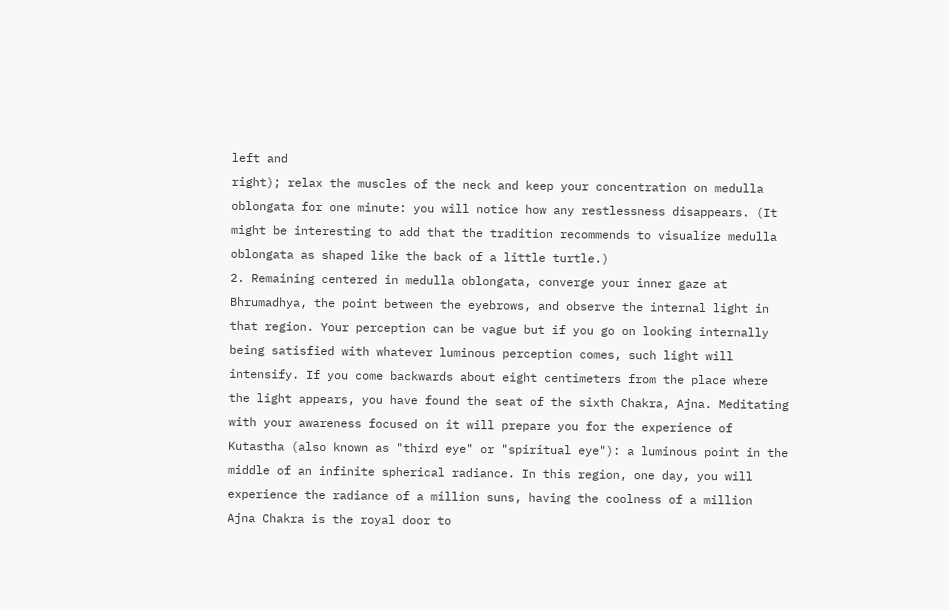left and
right); relax the muscles of the neck and keep your concentration on medulla
oblongata for one minute: you will notice how any restlessness disappears. (It
might be interesting to add that the tradition recommends to visualize medulla
oblongata as shaped like the back of a little turtle.)
2. Remaining centered in medulla oblongata, converge your inner gaze at
Bhrumadhya, the point between the eyebrows, and observe the internal light in
that region. Your perception can be vague but if you go on looking internally
being satisfied with whatever luminous perception comes, such light will
intensify. If you come backwards about eight centimeters from the place where
the light appears, you have found the seat of the sixth Chakra, Ajna. Meditating
with your awareness focused on it will prepare you for the experience of
Kutastha (also known as "third eye" or "spiritual eye"): a luminous point in the
middle of an infinite spherical radiance. In this region, one day, you will
experience the radiance of a million suns, having the coolness of a million
Ajna Chakra is the royal door to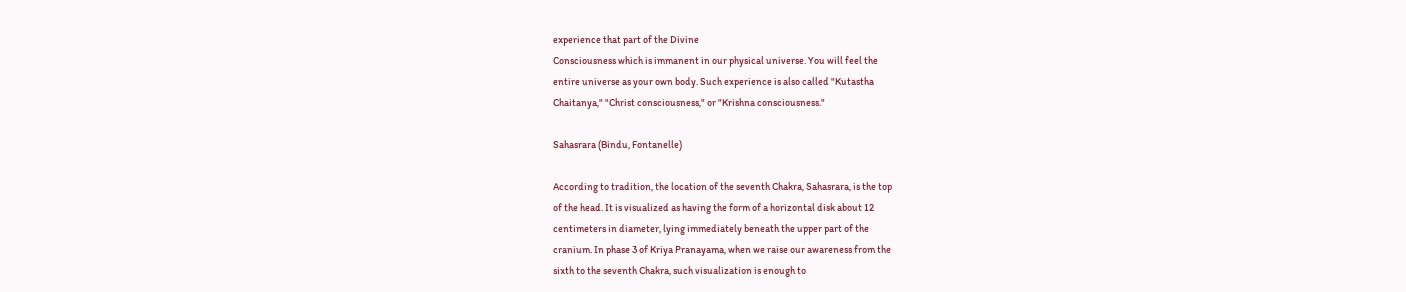experience that part of the Divine
Consciousness which is immanent in our physical universe. You will feel the
entire universe as your own body. Such experience is also called "Kutastha
Chaitanya," "Christ consciousness," or "Krishna consciousness."

Sahasrara (Bindu, Fontanelle)

According to tradition, the location of the seventh Chakra, Sahasrara, is the top
of the head. It is visualized as having the form of a horizontal disk about 12
centimeters in diameter, lying immediately beneath the upper part of the
cranium. In phase 3 of Kriya Pranayama, when we raise our awareness from the
sixth to the seventh Chakra, such visualization is enough to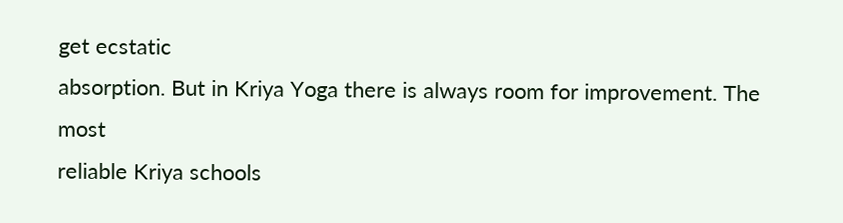get ecstatic
absorption. But in Kriya Yoga there is always room for improvement. The most
reliable Kriya schools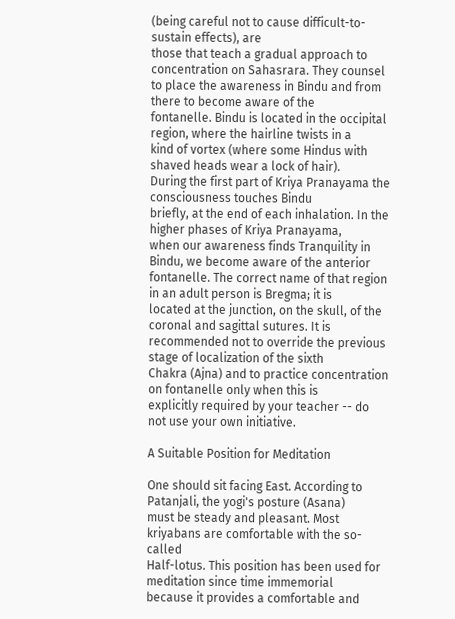(being careful not to cause difficult-to-sustain effects), are
those that teach a gradual approach to concentration on Sahasrara. They counsel
to place the awareness in Bindu and from there to become aware of the
fontanelle. Bindu is located in the occipital region, where the hairline twists in a
kind of vortex (where some Hindus with shaved heads wear a lock of hair).
During the first part of Kriya Pranayama the consciousness touches Bindu
briefly, at the end of each inhalation. In the higher phases of Kriya Pranayama,
when our awareness finds Tranquility in Bindu, we become aware of the anterior
fontanelle. The correct name of that region in an adult person is Bregma; it is
located at the junction, on the skull, of the coronal and sagittal sutures. It is
recommended not to override the previous stage of localization of the sixth
Chakra (Ajna) and to practice concentration on fontanelle only when this is
explicitly required by your teacher -- do not use your own initiative.

A Suitable Position for Meditation

One should sit facing East. According to Patanjali, the yogi's posture (Asana)
must be steady and pleasant. Most kriyabans are comfortable with the so-called
Half-lotus. This position has been used for meditation since time immemorial
because it provides a comfortable and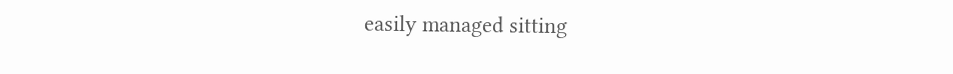easily managed sitting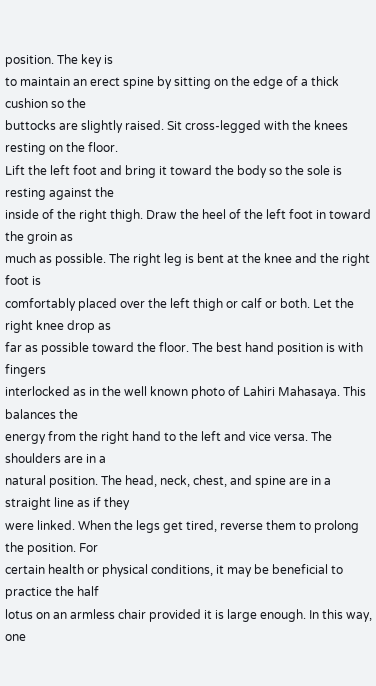position. The key is
to maintain an erect spine by sitting on the edge of a thick cushion so the
buttocks are slightly raised. Sit cross-legged with the knees resting on the floor.
Lift the left foot and bring it toward the body so the sole is resting against the
inside of the right thigh. Draw the heel of the left foot in toward the groin as
much as possible. The right leg is bent at the knee and the right foot is
comfortably placed over the left thigh or calf or both. Let the right knee drop as
far as possible toward the floor. The best hand position is with fingers
interlocked as in the well known photo of Lahiri Mahasaya. This balances the
energy from the right hand to the left and vice versa. The shoulders are in a
natural position. The head, neck, chest, and spine are in a straight line as if they
were linked. When the legs get tired, reverse them to prolong the position. For
certain health or physical conditions, it may be beneficial to practice the half
lotus on an armless chair provided it is large enough. In this way, one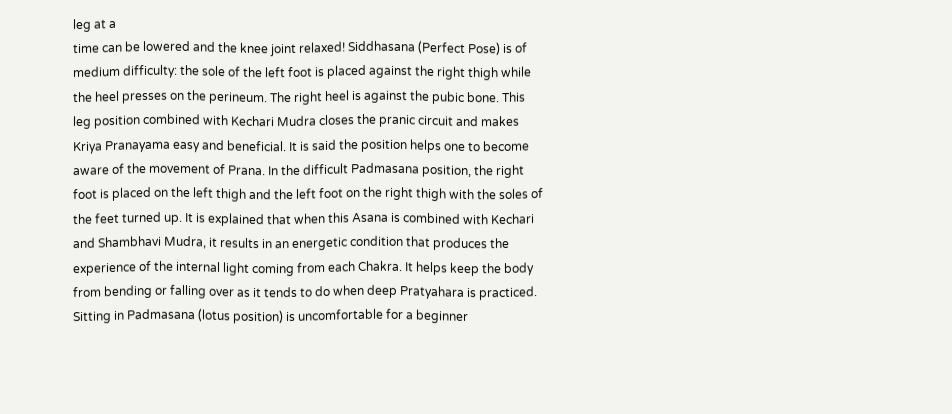leg at a
time can be lowered and the knee joint relaxed! Siddhasana (Perfect Pose) is of
medium difficulty: the sole of the left foot is placed against the right thigh while
the heel presses on the perineum. The right heel is against the pubic bone. This
leg position combined with Kechari Mudra closes the pranic circuit and makes
Kriya Pranayama easy and beneficial. It is said the position helps one to become
aware of the movement of Prana. In the difficult Padmasana position, the right
foot is placed on the left thigh and the left foot on the right thigh with the soles of
the feet turned up. It is explained that when this Asana is combined with Kechari
and Shambhavi Mudra, it results in an energetic condition that produces the
experience of the internal light coming from each Chakra. It helps keep the body
from bending or falling over as it tends to do when deep Pratyahara is practiced.
Sitting in Padmasana (lotus position) is uncomfortable for a beginner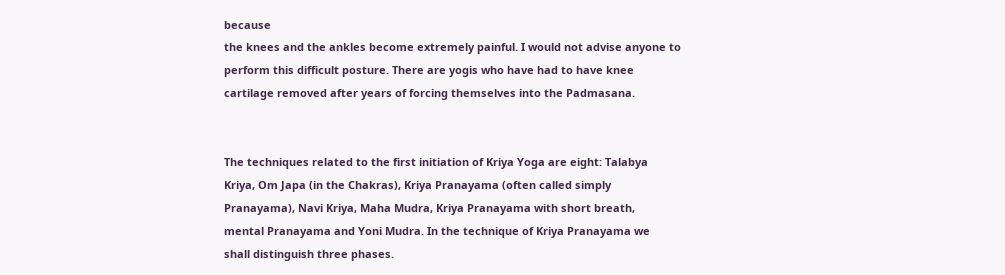because
the knees and the ankles become extremely painful. I would not advise anyone to
perform this difficult posture. There are yogis who have had to have knee
cartilage removed after years of forcing themselves into the Padmasana.


The techniques related to the first initiation of Kriya Yoga are eight: Talabya
Kriya, Om Japa (in the Chakras), Kriya Pranayama (often called simply
Pranayama), Navi Kriya, Maha Mudra, Kriya Pranayama with short breath,
mental Pranayama and Yoni Mudra. In the technique of Kriya Pranayama we
shall distinguish three phases.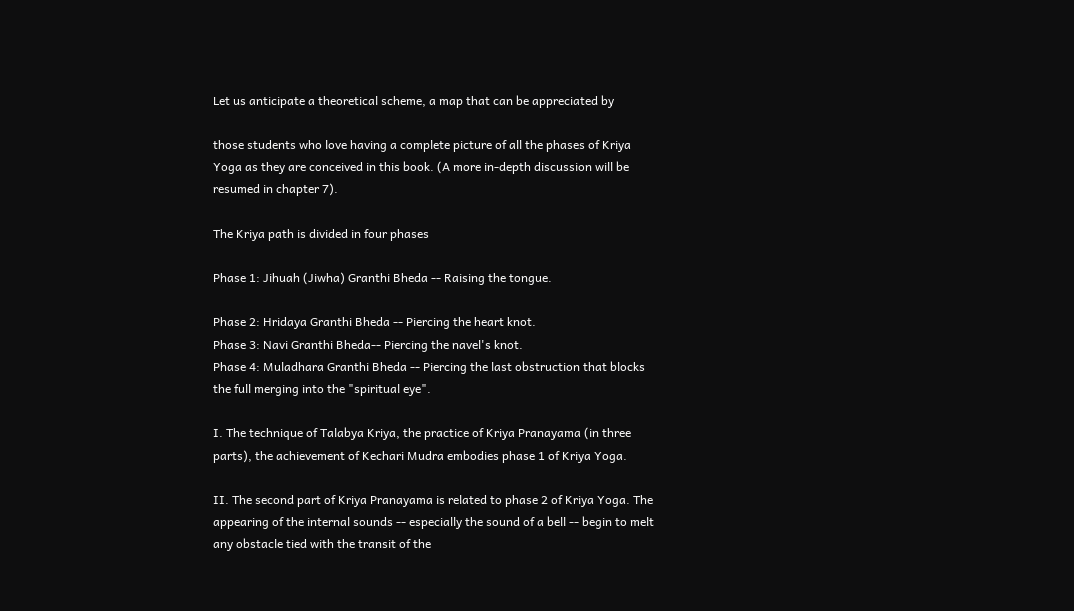Let us anticipate a theoretical scheme, a map that can be appreciated by

those students who love having a complete picture of all the phases of Kriya
Yoga as they are conceived in this book. (A more in-depth discussion will be
resumed in chapter 7).

The Kriya path is divided in four phases

Phase 1: Jihuah (Jiwha) Granthi Bheda -- Raising the tongue.

Phase 2: Hridaya Granthi Bheda -- Piercing the heart knot.
Phase 3: Navi Granthi Bheda-- Piercing the navel's knot.
Phase 4: Muladhara Granthi Bheda -- Piercing the last obstruction that blocks
the full merging into the "spiritual eye".

I. The technique of Talabya Kriya, the practice of Kriya Pranayama (in three
parts), the achievement of Kechari Mudra embodies phase 1 of Kriya Yoga.

II. The second part of Kriya Pranayama is related to phase 2 of Kriya Yoga. The
appearing of the internal sounds -- especially the sound of a bell -- begin to melt
any obstacle tied with the transit of the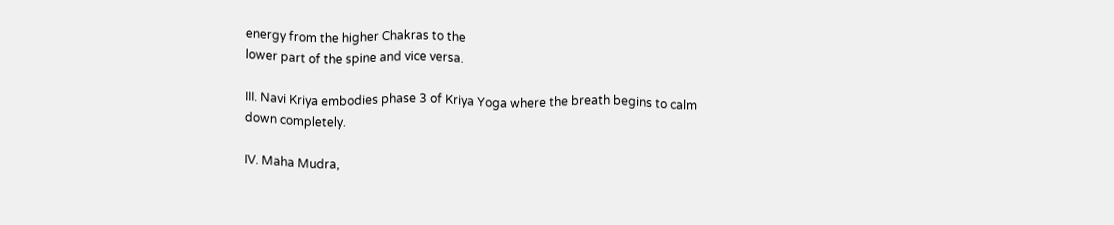energy from the higher Chakras to the
lower part of the spine and vice versa.

III. Navi Kriya embodies phase 3 of Kriya Yoga where the breath begins to calm
down completely.

IV. Maha Mudra,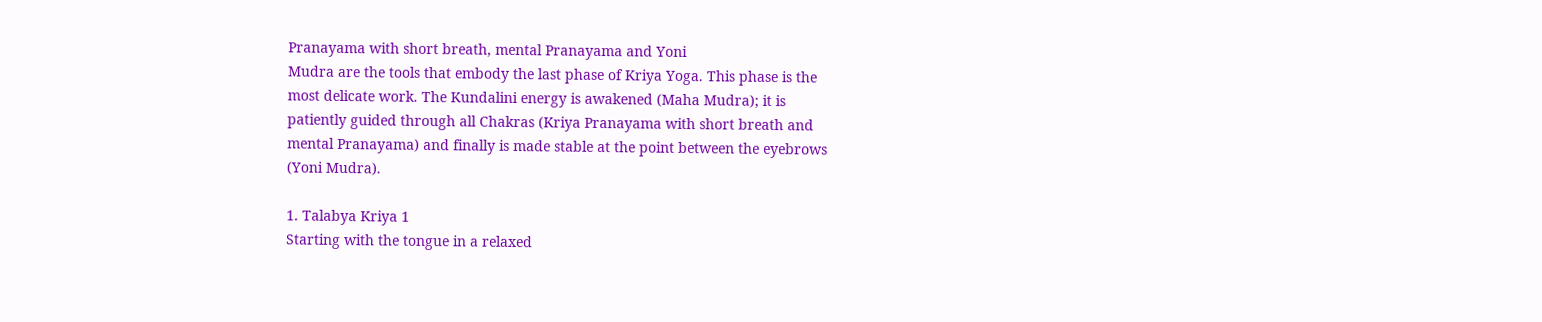Pranayama with short breath, mental Pranayama and Yoni
Mudra are the tools that embody the last phase of Kriya Yoga. This phase is the
most delicate work. The Kundalini energy is awakened (Maha Mudra); it is
patiently guided through all Chakras (Kriya Pranayama with short breath and
mental Pranayama) and finally is made stable at the point between the eyebrows
(Yoni Mudra).

1. Talabya Kriya 1
Starting with the tongue in a relaxed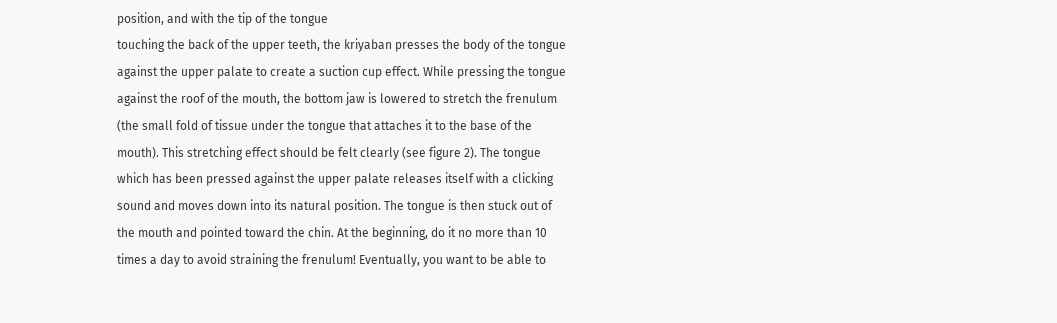position, and with the tip of the tongue
touching the back of the upper teeth, the kriyaban presses the body of the tongue
against the upper palate to create a suction cup effect. While pressing the tongue
against the roof of the mouth, the bottom jaw is lowered to stretch the frenulum
(the small fold of tissue under the tongue that attaches it to the base of the
mouth). This stretching effect should be felt clearly (see figure 2). The tongue
which has been pressed against the upper palate releases itself with a clicking
sound and moves down into its natural position. The tongue is then stuck out of
the mouth and pointed toward the chin. At the beginning, do it no more than 10
times a day to avoid straining the frenulum! Eventually, you want to be able to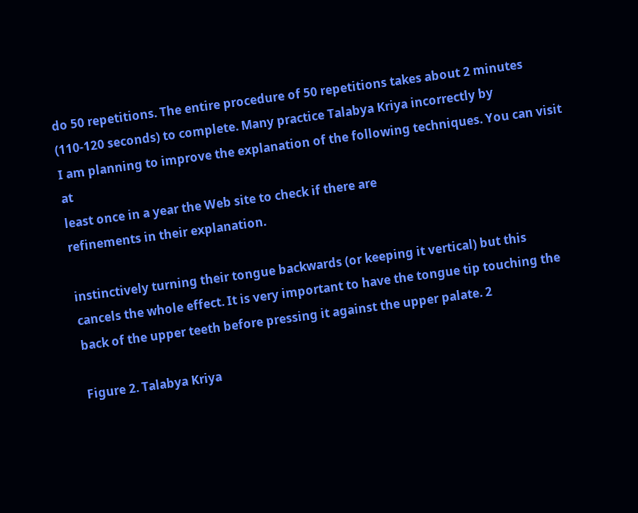do 50 repetitions. The entire procedure of 50 repetitions takes about 2 minutes
(110-120 seconds) to complete. Many practice Talabya Kriya incorrectly by
I am planning to improve the explanation of the following techniques. You can visit at
least once in a year the Web site to check if there are
refinements in their explanation.

instinctively turning their tongue backwards (or keeping it vertical) but this
cancels the whole effect. It is very important to have the tongue tip touching the
back of the upper teeth before pressing it against the upper palate. 2

Figure 2. Talabya Kriya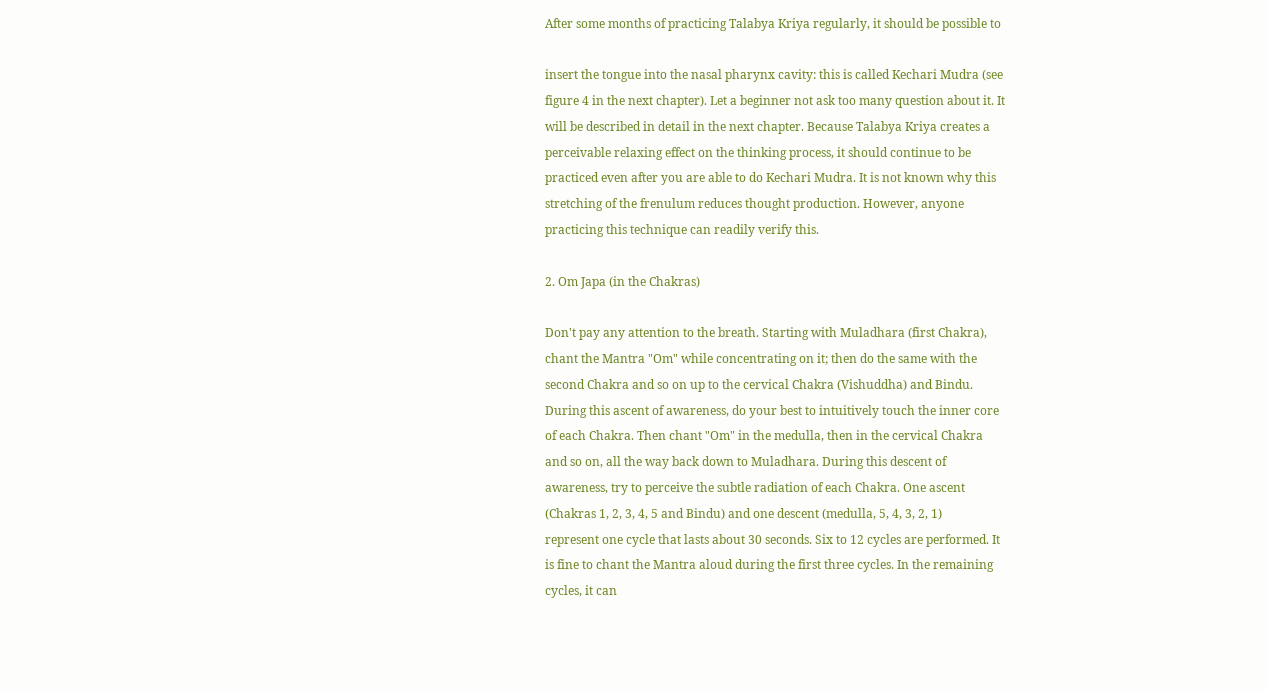After some months of practicing Talabya Kriya regularly, it should be possible to

insert the tongue into the nasal pharynx cavity: this is called Kechari Mudra (see
figure 4 in the next chapter). Let a beginner not ask too many question about it. It
will be described in detail in the next chapter. Because Talabya Kriya creates a
perceivable relaxing effect on the thinking process, it should continue to be
practiced even after you are able to do Kechari Mudra. It is not known why this
stretching of the frenulum reduces thought production. However, anyone
practicing this technique can readily verify this.

2. Om Japa (in the Chakras)

Don't pay any attention to the breath. Starting with Muladhara (first Chakra),
chant the Mantra "Om" while concentrating on it; then do the same with the
second Chakra and so on up to the cervical Chakra (Vishuddha) and Bindu.
During this ascent of awareness, do your best to intuitively touch the inner core
of each Chakra. Then chant "Om" in the medulla, then in the cervical Chakra
and so on, all the way back down to Muladhara. During this descent of
awareness, try to perceive the subtle radiation of each Chakra. One ascent
(Chakras 1, 2, 3, 4, 5 and Bindu) and one descent (medulla, 5, 4, 3, 2, 1)
represent one cycle that lasts about 30 seconds. Six to 12 cycles are performed. It
is fine to chant the Mantra aloud during the first three cycles. In the remaining
cycles, it can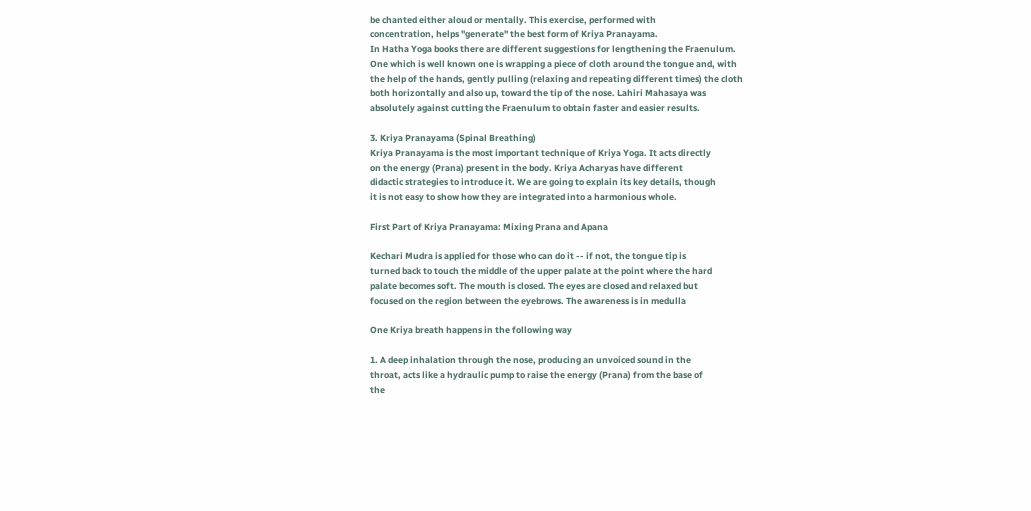be chanted either aloud or mentally. This exercise, performed with
concentration, helps "generate" the best form of Kriya Pranayama.
In Hatha Yoga books there are different suggestions for lengthening the Fraenulum.
One which is well known one is wrapping a piece of cloth around the tongue and, with
the help of the hands, gently pulling (relaxing and repeating different times) the cloth
both horizontally and also up, toward the tip of the nose. Lahiri Mahasaya was
absolutely against cutting the Fraenulum to obtain faster and easier results.

3. Kriya Pranayama (Spinal Breathing)
Kriya Pranayama is the most important technique of Kriya Yoga. It acts directly
on the energy (Prana) present in the body. Kriya Acharyas have different
didactic strategies to introduce it. We are going to explain its key details, though
it is not easy to show how they are integrated into a harmonious whole.

First Part of Kriya Pranayama: Mixing Prana and Apana

Kechari Mudra is applied for those who can do it -- if not, the tongue tip is
turned back to touch the middle of the upper palate at the point where the hard
palate becomes soft. The mouth is closed. The eyes are closed and relaxed but
focused on the region between the eyebrows. The awareness is in medulla

One Kriya breath happens in the following way

1. A deep inhalation through the nose, producing an unvoiced sound in the
throat, acts like a hydraulic pump to raise the energy (Prana) from the base of
the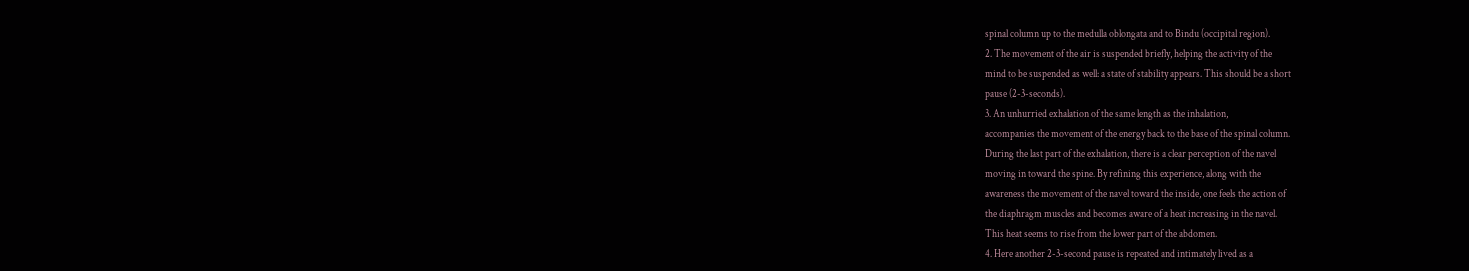spinal column up to the medulla oblongata and to Bindu (occipital region).
2. The movement of the air is suspended briefly, helping the activity of the
mind to be suspended as well: a state of stability appears. This should be a short
pause (2-3-seconds).
3. An unhurried exhalation of the same length as the inhalation,
accompanies the movement of the energy back to the base of the spinal column.
During the last part of the exhalation, there is a clear perception of the navel
moving in toward the spine. By refining this experience, along with the
awareness the movement of the navel toward the inside, one feels the action of
the diaphragm muscles and becomes aware of a heat increasing in the navel.
This heat seems to rise from the lower part of the abdomen.
4. Here another 2-3-second pause is repeated and intimately lived as a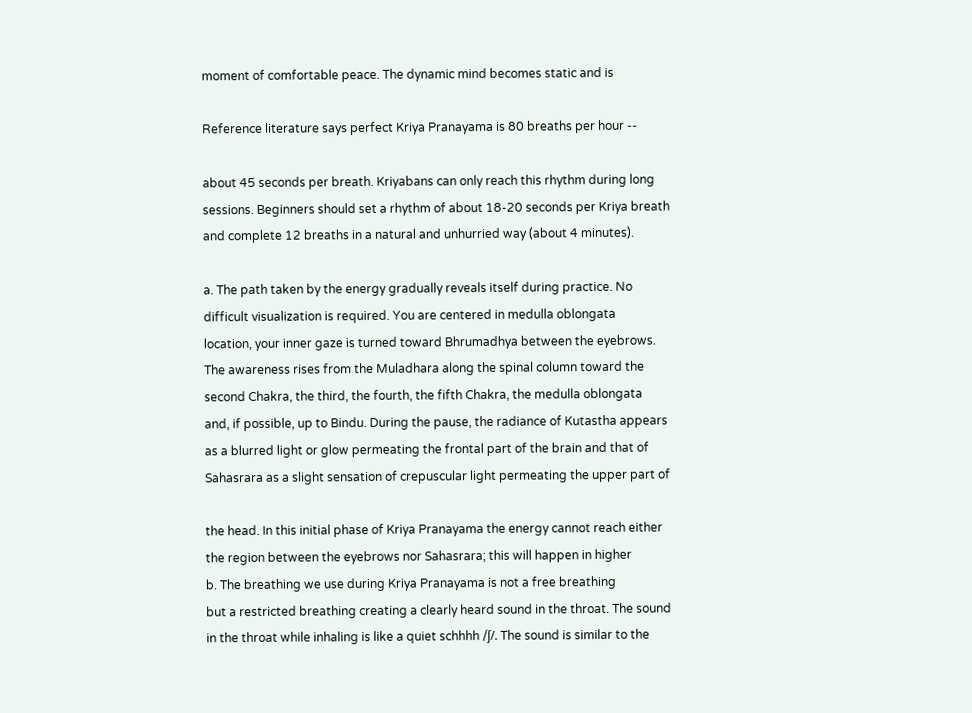moment of comfortable peace. The dynamic mind becomes static and is

Reference literature says perfect Kriya Pranayama is 80 breaths per hour --

about 45 seconds per breath. Kriyabans can only reach this rhythm during long
sessions. Beginners should set a rhythm of about 18-20 seconds per Kriya breath
and complete 12 breaths in a natural and unhurried way (about 4 minutes).

a. The path taken by the energy gradually reveals itself during practice. No
difficult visualization is required. You are centered in medulla oblongata
location, your inner gaze is turned toward Bhrumadhya between the eyebrows.
The awareness rises from the Muladhara along the spinal column toward the
second Chakra, the third, the fourth, the fifth Chakra, the medulla oblongata
and, if possible, up to Bindu. During the pause, the radiance of Kutastha appears
as a blurred light or glow permeating the frontal part of the brain and that of
Sahasrara as a slight sensation of crepuscular light permeating the upper part of

the head. In this initial phase of Kriya Pranayama the energy cannot reach either
the region between the eyebrows nor Sahasrara; this will happen in higher
b. The breathing we use during Kriya Pranayama is not a free breathing
but a restricted breathing creating a clearly heard sound in the throat. The sound
in the throat while inhaling is like a quiet schhhh /ʃ/. The sound is similar to the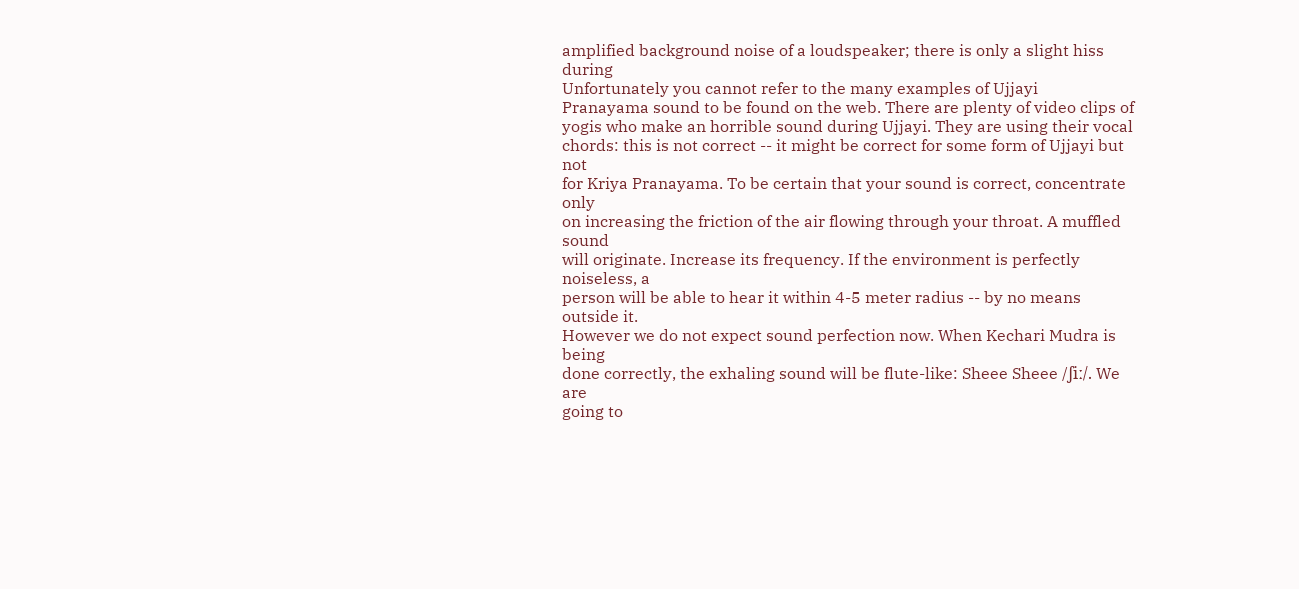amplified background noise of a loudspeaker; there is only a slight hiss during
Unfortunately you cannot refer to the many examples of Ujjayi
Pranayama sound to be found on the web. There are plenty of video clips of
yogis who make an horrible sound during Ujjayi. They are using their vocal
chords: this is not correct -- it might be correct for some form of Ujjayi but not
for Kriya Pranayama. To be certain that your sound is correct, concentrate only
on increasing the friction of the air flowing through your throat. A muffled sound
will originate. Increase its frequency. If the environment is perfectly noiseless, a
person will be able to hear it within 4-5 meter radius -- by no means outside it.
However we do not expect sound perfection now. When Kechari Mudra is being
done correctly, the exhaling sound will be flute-like: Sheee Sheee /ʃiː/. We are
going to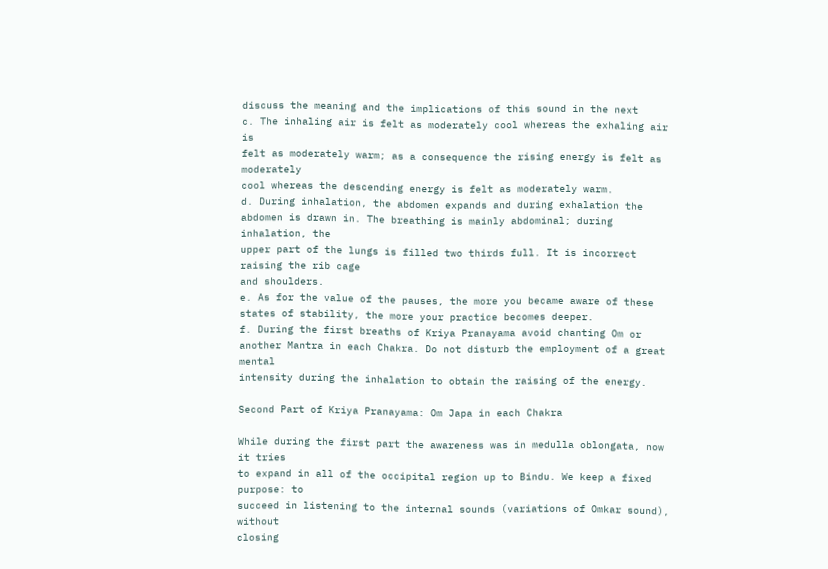discuss the meaning and the implications of this sound in the next
c. The inhaling air is felt as moderately cool whereas the exhaling air is
felt as moderately warm; as a consequence the rising energy is felt as moderately
cool whereas the descending energy is felt as moderately warm.
d. During inhalation, the abdomen expands and during exhalation the
abdomen is drawn in. The breathing is mainly abdominal; during inhalation, the
upper part of the lungs is filled two thirds full. It is incorrect raising the rib cage
and shoulders.
e. As for the value of the pauses, the more you became aware of these
states of stability, the more your practice becomes deeper.
f. During the first breaths of Kriya Pranayama avoid chanting Om or
another Mantra in each Chakra. Do not disturb the employment of a great mental
intensity during the inhalation to obtain the raising of the energy.

Second Part of Kriya Pranayama: Om Japa in each Chakra

While during the first part the awareness was in medulla oblongata, now it tries
to expand in all of the occipital region up to Bindu. We keep a fixed purpose: to
succeed in listening to the internal sounds (variations of Omkar sound), without
closing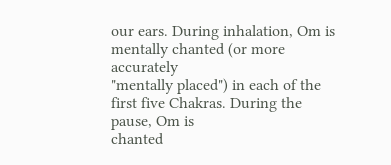our ears. During inhalation, Om is mentally chanted (or more accurately
"mentally placed") in each of the first five Chakras. During the pause, Om is
chanted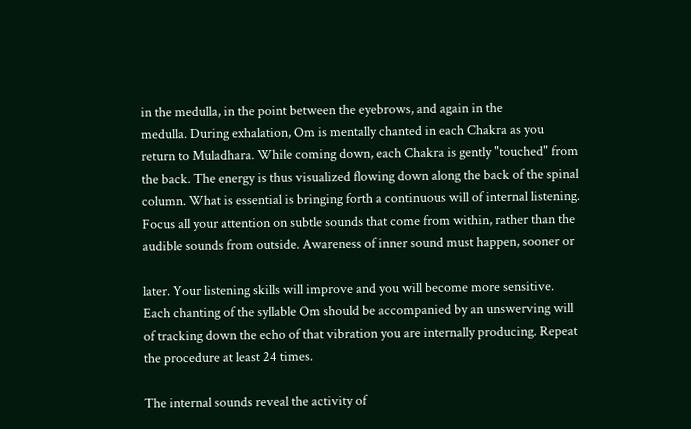in the medulla, in the point between the eyebrows, and again in the
medulla. During exhalation, Om is mentally chanted in each Chakra as you
return to Muladhara. While coming down, each Chakra is gently "touched" from
the back. The energy is thus visualized flowing down along the back of the spinal
column. What is essential is bringing forth a continuous will of internal listening.
Focus all your attention on subtle sounds that come from within, rather than the
audible sounds from outside. Awareness of inner sound must happen, sooner or

later. Your listening skills will improve and you will become more sensitive.
Each chanting of the syllable Om should be accompanied by an unswerving will
of tracking down the echo of that vibration you are internally producing. Repeat
the procedure at least 24 times.

The internal sounds reveal the activity of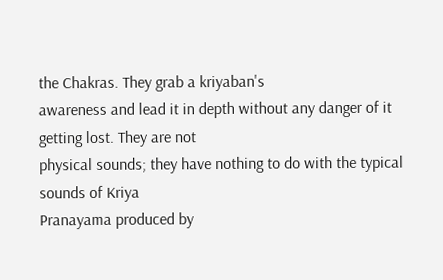the Chakras. They grab a kriyaban's
awareness and lead it in depth without any danger of it getting lost. They are not
physical sounds; they have nothing to do with the typical sounds of Kriya
Pranayama produced by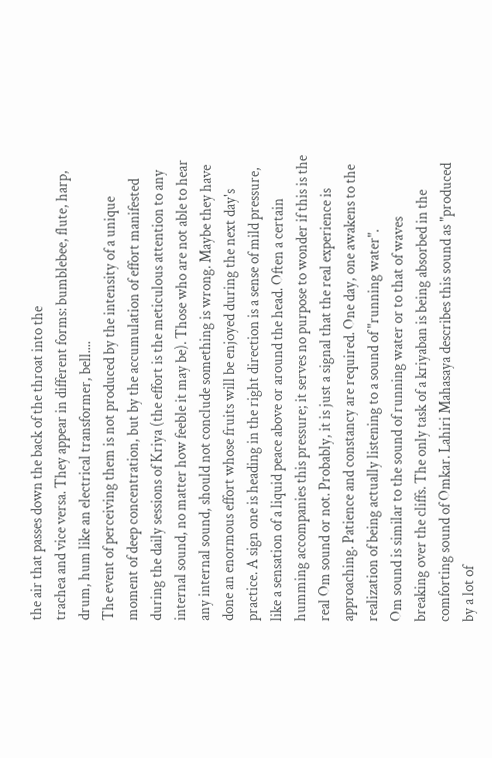the air that passes down the back of the throat into the
trachea and vice versa. They appear in different forms: bumblebee, flute, harp,
drum, hum like an electrical transformer, bell....
The event of perceiving them is not produced by the intensity of a unique
moment of deep concentration, but by the accumulation of effort manifested
during the daily sessions of Kriya (the effort is the meticulous attention to any
internal sound, no matter how feeble it may be). Those who are not able to hear
any internal sound, should not conclude something is wrong. Maybe they have
done an enormous effort whose fruits will be enjoyed during the next day's
practice. A sign one is heading in the right direction is a sense of mild pressure,
like a sensation of a liquid peace above or around the head. Often a certain
humming accompanies this pressure; it serves no purpose to wonder if this is the
real Om sound or not. Probably, it is just a signal that the real experience is
approaching. Patience and constancy are required. One day, one awakens to the
realization of being actually listening to a sound of "running water".
Om sound is similar to the sound of running water or to that of waves
breaking over the cliffs. The only task of a kriyaban is being absorbed in the
comforting sound of Omkar. Lahiri Mahasaya describes this sound as "produced
by a lot of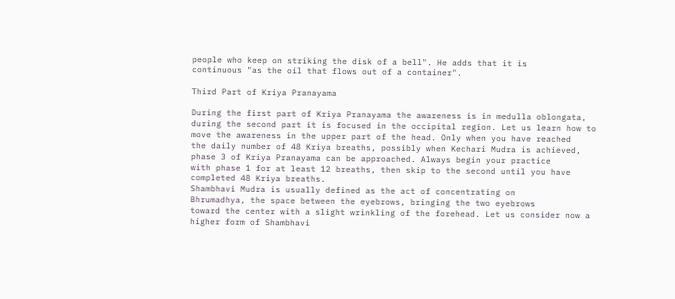people who keep on striking the disk of a bell". He adds that it is
continuous "as the oil that flows out of a container".

Third Part of Kriya Pranayama

During the first part of Kriya Pranayama the awareness is in medulla oblongata,
during the second part it is focused in the occipital region. Let us learn how to
move the awareness in the upper part of the head. Only when you have reached
the daily number of 48 Kriya breaths, possibly when Kechari Mudra is achieved,
phase 3 of Kriya Pranayama can be approached. Always begin your practice
with phase 1 for at least 12 breaths, then skip to the second until you have
completed 48 Kriya breaths.
Shambhavi Mudra is usually defined as the act of concentrating on
Bhrumadhya, the space between the eyebrows, bringing the two eyebrows
toward the center with a slight wrinkling of the forehead. Let us consider now a
higher form of Shambhavi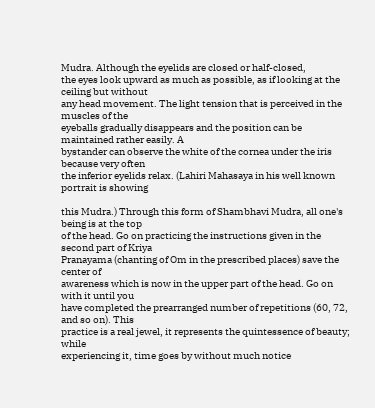Mudra. Although the eyelids are closed or half-closed,
the eyes look upward as much as possible, as if looking at the ceiling but without
any head movement. The light tension that is perceived in the muscles of the
eyeballs gradually disappears and the position can be maintained rather easily. A
bystander can observe the white of the cornea under the iris because very often
the inferior eyelids relax. (Lahiri Mahasaya in his well known portrait is showing

this Mudra.) Through this form of Shambhavi Mudra, all one's being is at the top
of the head. Go on practicing the instructions given in the second part of Kriya
Pranayama (chanting of Om in the prescribed places) save the center of
awareness which is now in the upper part of the head. Go on with it until you
have completed the prearranged number of repetitions (60, 72, and so on). This
practice is a real jewel, it represents the quintessence of beauty; while
experiencing it, time goes by without much notice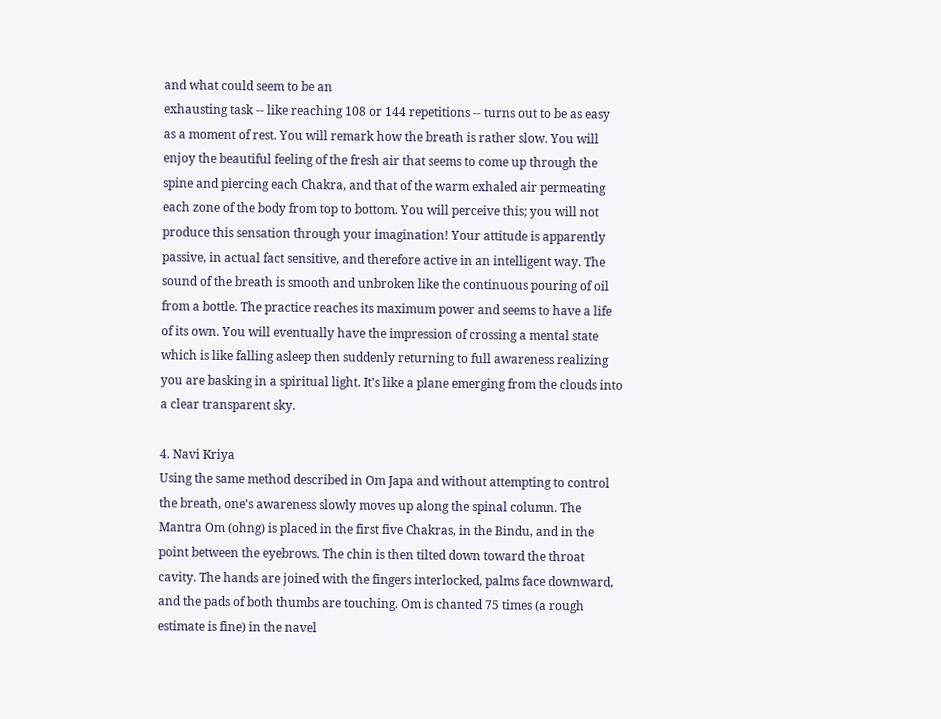and what could seem to be an
exhausting task -- like reaching 108 or 144 repetitions -- turns out to be as easy
as a moment of rest. You will remark how the breath is rather slow. You will
enjoy the beautiful feeling of the fresh air that seems to come up through the
spine and piercing each Chakra, and that of the warm exhaled air permeating
each zone of the body from top to bottom. You will perceive this; you will not
produce this sensation through your imagination! Your attitude is apparently
passive, in actual fact sensitive, and therefore active in an intelligent way. The
sound of the breath is smooth and unbroken like the continuous pouring of oil
from a bottle. The practice reaches its maximum power and seems to have a life
of its own. You will eventually have the impression of crossing a mental state
which is like falling asleep then suddenly returning to full awareness realizing
you are basking in a spiritual light. It's like a plane emerging from the clouds into
a clear transparent sky.

4. Navi Kriya
Using the same method described in Om Japa and without attempting to control
the breath, one's awareness slowly moves up along the spinal column. The
Mantra Om (ohng) is placed in the first five Chakras, in the Bindu, and in the
point between the eyebrows. The chin is then tilted down toward the throat
cavity. The hands are joined with the fingers interlocked, palms face downward,
and the pads of both thumbs are touching. Om is chanted 75 times (a rough
estimate is fine) in the navel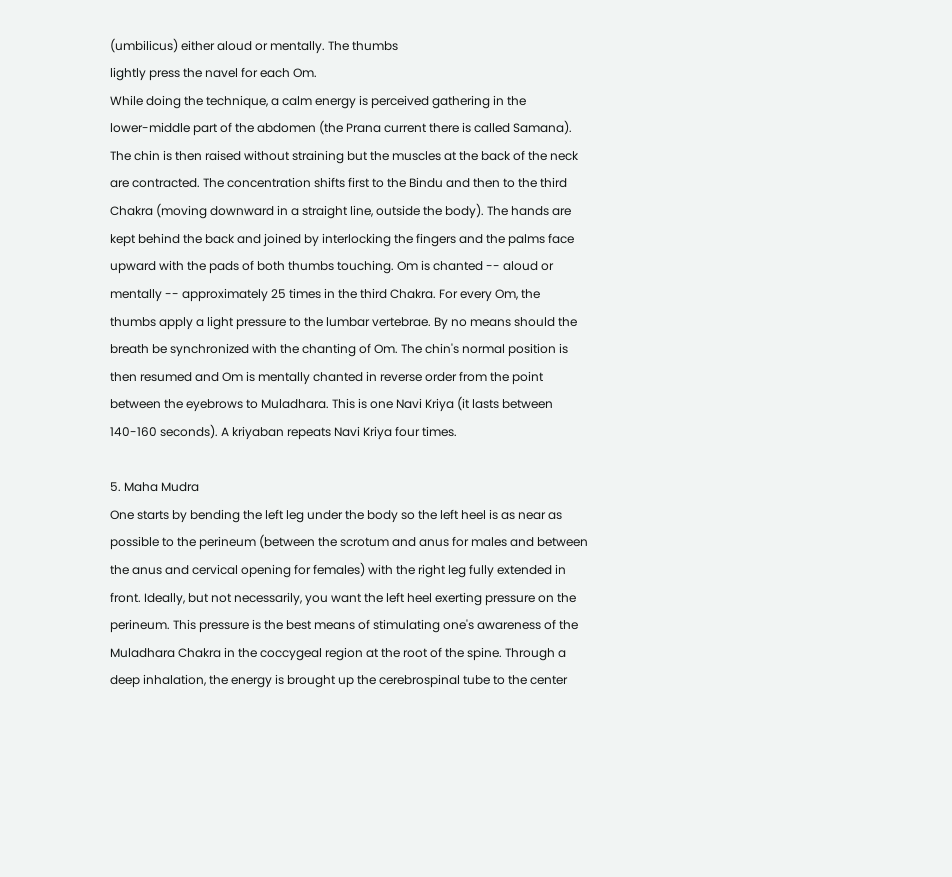(umbilicus) either aloud or mentally. The thumbs
lightly press the navel for each Om.
While doing the technique, a calm energy is perceived gathering in the
lower-middle part of the abdomen (the Prana current there is called Samana).
The chin is then raised without straining but the muscles at the back of the neck
are contracted. The concentration shifts first to the Bindu and then to the third
Chakra (moving downward in a straight line, outside the body). The hands are
kept behind the back and joined by interlocking the fingers and the palms face
upward with the pads of both thumbs touching. Om is chanted -- aloud or
mentally -- approximately 25 times in the third Chakra. For every Om, the
thumbs apply a light pressure to the lumbar vertebrae. By no means should the
breath be synchronized with the chanting of Om. The chin's normal position is
then resumed and Om is mentally chanted in reverse order from the point
between the eyebrows to Muladhara. This is one Navi Kriya (it lasts between
140-160 seconds). A kriyaban repeats Navi Kriya four times.

5. Maha Mudra
One starts by bending the left leg under the body so the left heel is as near as
possible to the perineum (between the scrotum and anus for males and between
the anus and cervical opening for females) with the right leg fully extended in
front. Ideally, but not necessarily, you want the left heel exerting pressure on the
perineum. This pressure is the best means of stimulating one's awareness of the
Muladhara Chakra in the coccygeal region at the root of the spine. Through a
deep inhalation, the energy is brought up the cerebrospinal tube to the center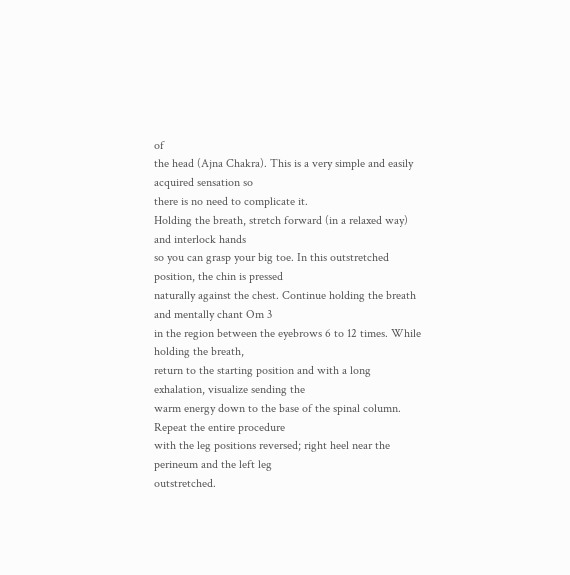of
the head (Ajna Chakra). This is a very simple and easily acquired sensation so
there is no need to complicate it.
Holding the breath, stretch forward (in a relaxed way) and interlock hands
so you can grasp your big toe. In this outstretched position, the chin is pressed
naturally against the chest. Continue holding the breath and mentally chant Om 3
in the region between the eyebrows 6 to 12 times. While holding the breath,
return to the starting position and with a long exhalation, visualize sending the
warm energy down to the base of the spinal column. Repeat the entire procedure
with the leg positions reversed; right heel near the perineum and the left leg
outstretched.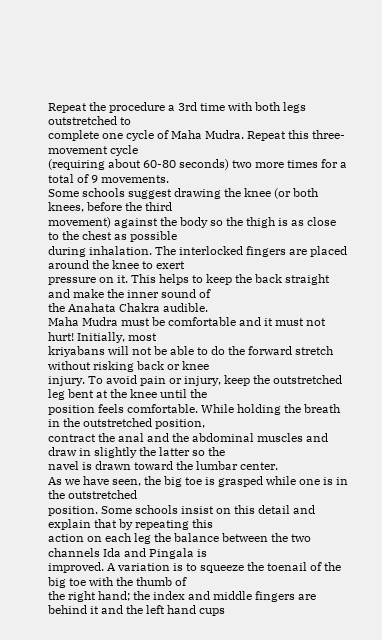Repeat the procedure a 3rd time with both legs outstretched to
complete one cycle of Maha Mudra. Repeat this three-movement cycle
(requiring about 60-80 seconds) two more times for a total of 9 movements.
Some schools suggest drawing the knee (or both knees, before the third
movement) against the body so the thigh is as close to the chest as possible
during inhalation. The interlocked fingers are placed around the knee to exert
pressure on it. This helps to keep the back straight and make the inner sound of
the Anahata Chakra audible.
Maha Mudra must be comfortable and it must not hurt! Initially, most
kriyabans will not be able to do the forward stretch without risking back or knee
injury. To avoid pain or injury, keep the outstretched leg bent at the knee until the
position feels comfortable. While holding the breath in the outstretched position,
contract the anal and the abdominal muscles and draw in slightly the latter so the
navel is drawn toward the lumbar center.
As we have seen, the big toe is grasped while one is in the outstretched
position. Some schools insist on this detail and explain that by repeating this
action on each leg the balance between the two channels Ida and Pingala is
improved. A variation is to squeeze the toenail of the big toe with the thumb of
the right hand; the index and middle fingers are behind it and the left hand cups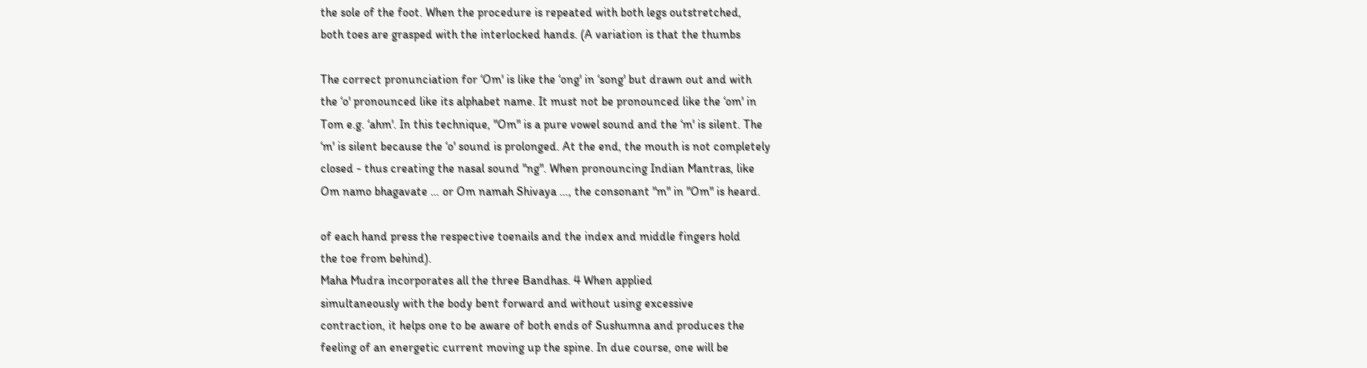the sole of the foot. When the procedure is repeated with both legs outstretched,
both toes are grasped with the interlocked hands. (A variation is that the thumbs

The correct pronunciation for ‘Om' is like the ‘ong' in ‘song' but drawn out and with
the ‘o' pronounced like its alphabet name. It must not be pronounced like the ‘om' in
Tom e.g. ‘ahm'. In this technique, "Om" is a pure vowel sound and the ‘m' is silent. The
‘m' is silent because the ‘o' sound is prolonged. At the end, the mouth is not completely
closed - thus creating the nasal sound "ng". When pronouncing Indian Mantras, like
Om namo bhagavate … or Om namah Shivaya …, the consonant "m" in "Om" is heard.

of each hand press the respective toenails and the index and middle fingers hold
the toe from behind).
Maha Mudra incorporates all the three Bandhas. 4 When applied
simultaneously with the body bent forward and without using excessive
contraction, it helps one to be aware of both ends of Sushumna and produces the
feeling of an energetic current moving up the spine. In due course, one will be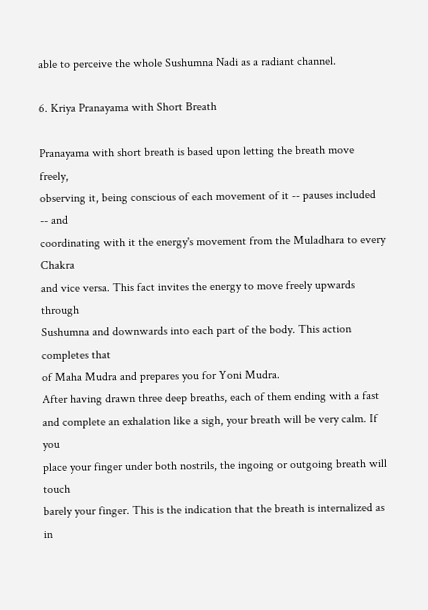able to perceive the whole Sushumna Nadi as a radiant channel.

6. Kriya Pranayama with Short Breath

Pranayama with short breath is based upon letting the breath move freely,
observing it, being conscious of each movement of it -- pauses included -- and
coordinating with it the energy's movement from the Muladhara to every Chakra
and vice versa. This fact invites the energy to move freely upwards through
Sushumna and downwards into each part of the body. This action completes that
of Maha Mudra and prepares you for Yoni Mudra.
After having drawn three deep breaths, each of them ending with a fast
and complete an exhalation like a sigh, your breath will be very calm. If you
place your finger under both nostrils, the ingoing or outgoing breath will touch
barely your finger. This is the indication that the breath is internalized as in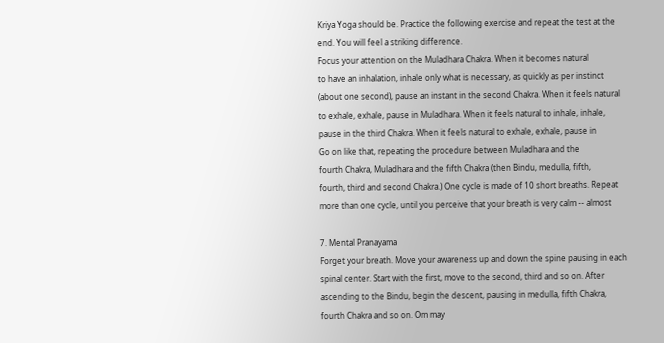Kriya Yoga should be. Practice the following exercise and repeat the test at the
end. You will feel a striking difference.
Focus your attention on the Muladhara Chakra. When it becomes natural
to have an inhalation, inhale only what is necessary, as quickly as per instinct
(about one second), pause an instant in the second Chakra. When it feels natural
to exhale, exhale, pause in Muladhara. When it feels natural to inhale, inhale,
pause in the third Chakra. When it feels natural to exhale, exhale, pause in
Go on like that, repeating the procedure between Muladhara and the
fourth Chakra, Muladhara and the fifth Chakra (then Bindu, medulla, fifth,
fourth, third and second Chakra.) One cycle is made of 10 short breaths. Repeat
more than one cycle, until you perceive that your breath is very calm -- almost

7. Mental Pranayama
Forget your breath. Move your awareness up and down the spine pausing in each
spinal center. Start with the first, move to the second, third and so on. After
ascending to the Bindu, begin the descent, pausing in medulla, fifth Chakra,
fourth Chakra and so on. Om may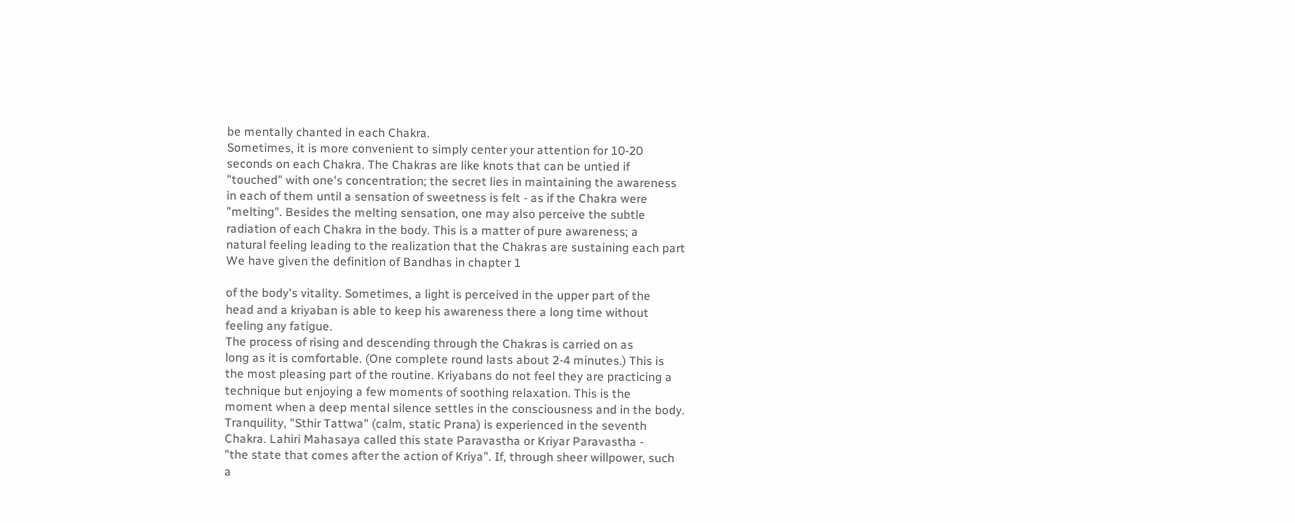be mentally chanted in each Chakra.
Sometimes, it is more convenient to simply center your attention for 10-20
seconds on each Chakra. The Chakras are like knots that can be untied if
"touched" with one's concentration; the secret lies in maintaining the awareness
in each of them until a sensation of sweetness is felt - as if the Chakra were
"melting". Besides the melting sensation, one may also perceive the subtle
radiation of each Chakra in the body. This is a matter of pure awareness; a
natural feeling leading to the realization that the Chakras are sustaining each part
We have given the definition of Bandhas in chapter 1

of the body's vitality. Sometimes, a light is perceived in the upper part of the
head and a kriyaban is able to keep his awareness there a long time without
feeling any fatigue.
The process of rising and descending through the Chakras is carried on as
long as it is comfortable. (One complete round lasts about 2-4 minutes.) This is
the most pleasing part of the routine. Kriyabans do not feel they are practicing a
technique but enjoying a few moments of soothing relaxation. This is the
moment when a deep mental silence settles in the consciousness and in the body.
Tranquility, "Sthir Tattwa" (calm, static Prana) is experienced in the seventh
Chakra. Lahiri Mahasaya called this state Paravastha or Kriyar Paravastha -
"the state that comes after the action of Kriya". If, through sheer willpower, such
a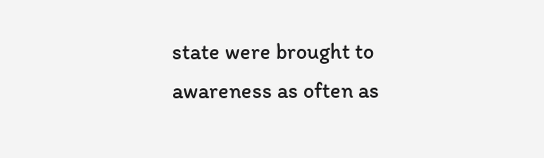state were brought to awareness as often as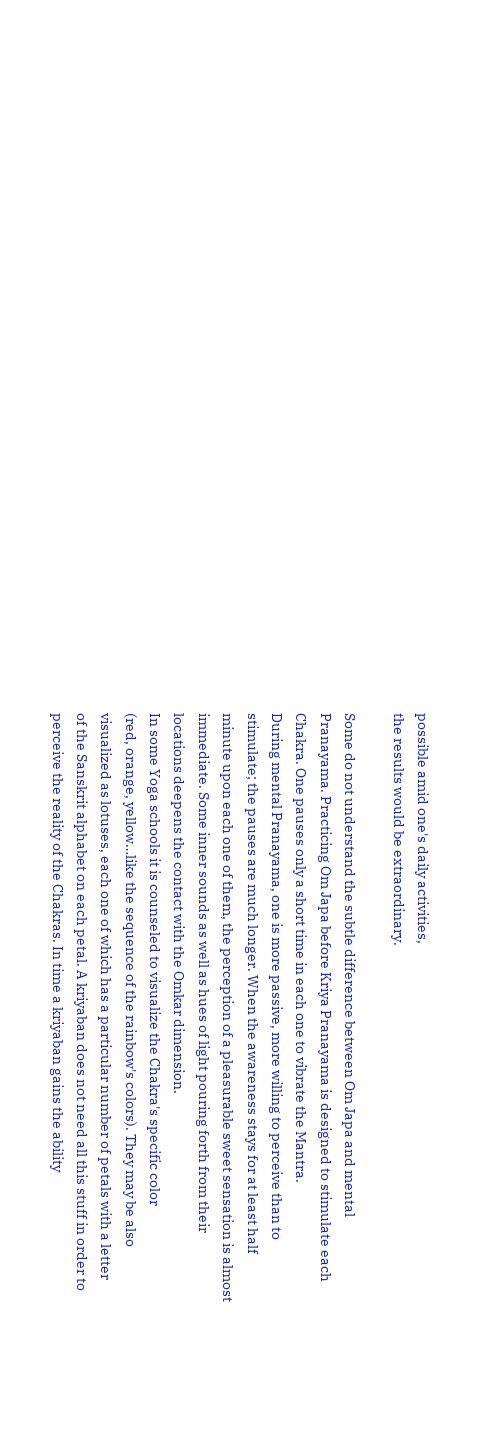possible amid one's daily activities,
the results would be extraordinary.

Some do not understand the subtle difference between Om Japa and mental
Pranayama. Practicing Om Japa before Kriya Pranayama is designed to stimulate each
Chakra. One pauses only a short time in each one to vibrate the Mantra.
During mental Pranayama, one is more passive, more willing to perceive than to
stimulate; the pauses are much longer. When the awareness stays for at least half
minute upon each one of them, the perception of a pleasurable sweet sensation is almost
immediate. Some inner sounds as well as hues of light pouring forth from their
locations deepens the contact with the Omkar dimension.
In some Yoga schools it is counseled to visualize the Chakra's specific color
(red, orange, yellow…like the sequence of the rainbow's colors). They may be also
visualized as lotuses, each one of which has a particular number of petals with a letter
of the Sanskrit alphabet on each petal. A kriyaban does not need all this stuff in order to
perceive the reality of the Chakras. In time a kriyaban gains the ability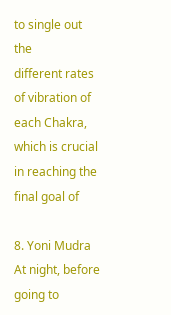to single out the
different rates of vibration of each Chakra, which is crucial in reaching the final goal of

8. Yoni Mudra
At night, before going to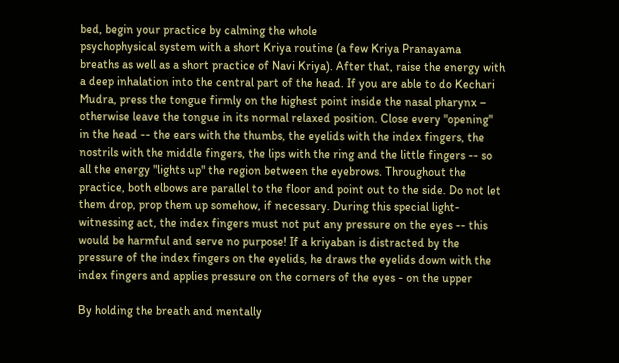bed, begin your practice by calming the whole
psychophysical system with a short Kriya routine (a few Kriya Pranayama
breaths as well as a short practice of Navi Kriya). After that, raise the energy with
a deep inhalation into the central part of the head. If you are able to do Kechari
Mudra, press the tongue firmly on the highest point inside the nasal pharynx –
otherwise leave the tongue in its normal relaxed position. Close every "opening"
in the head -- the ears with the thumbs, the eyelids with the index fingers, the
nostrils with the middle fingers, the lips with the ring and the little fingers -- so
all the energy "lights up" the region between the eyebrows. Throughout the
practice, both elbows are parallel to the floor and point out to the side. Do not let
them drop, prop them up somehow, if necessary. During this special light-
witnessing act, the index fingers must not put any pressure on the eyes -- this
would be harmful and serve no purpose! If a kriyaban is distracted by the
pressure of the index fingers on the eyelids, he draws the eyelids down with the
index fingers and applies pressure on the corners of the eyes - on the upper

By holding the breath and mentally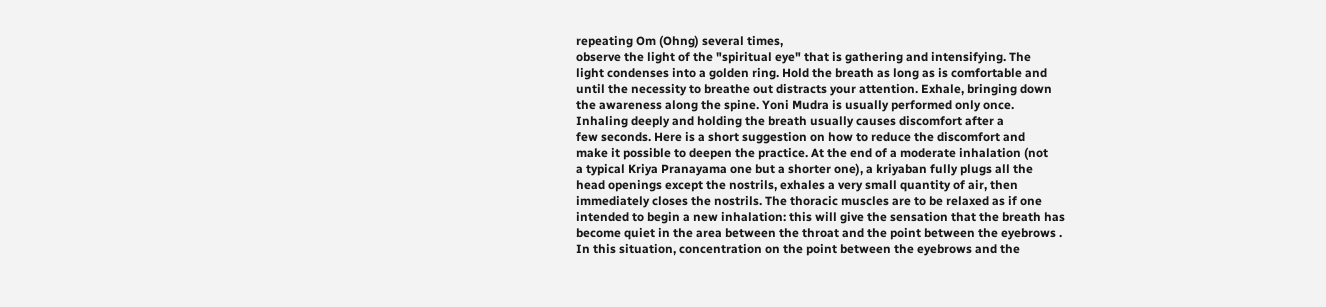repeating Om (Ohng) several times,
observe the light of the "spiritual eye" that is gathering and intensifying. The
light condenses into a golden ring. Hold the breath as long as is comfortable and
until the necessity to breathe out distracts your attention. Exhale, bringing down
the awareness along the spine. Yoni Mudra is usually performed only once.
Inhaling deeply and holding the breath usually causes discomfort after a
few seconds. Here is a short suggestion on how to reduce the discomfort and
make it possible to deepen the practice. At the end of a moderate inhalation (not
a typical Kriya Pranayama one but a shorter one), a kriyaban fully plugs all the
head openings except the nostrils, exhales a very small quantity of air, then
immediately closes the nostrils. The thoracic muscles are to be relaxed as if one
intended to begin a new inhalation: this will give the sensation that the breath has
become quiet in the area between the throat and the point between the eyebrows .
In this situation, concentration on the point between the eyebrows and the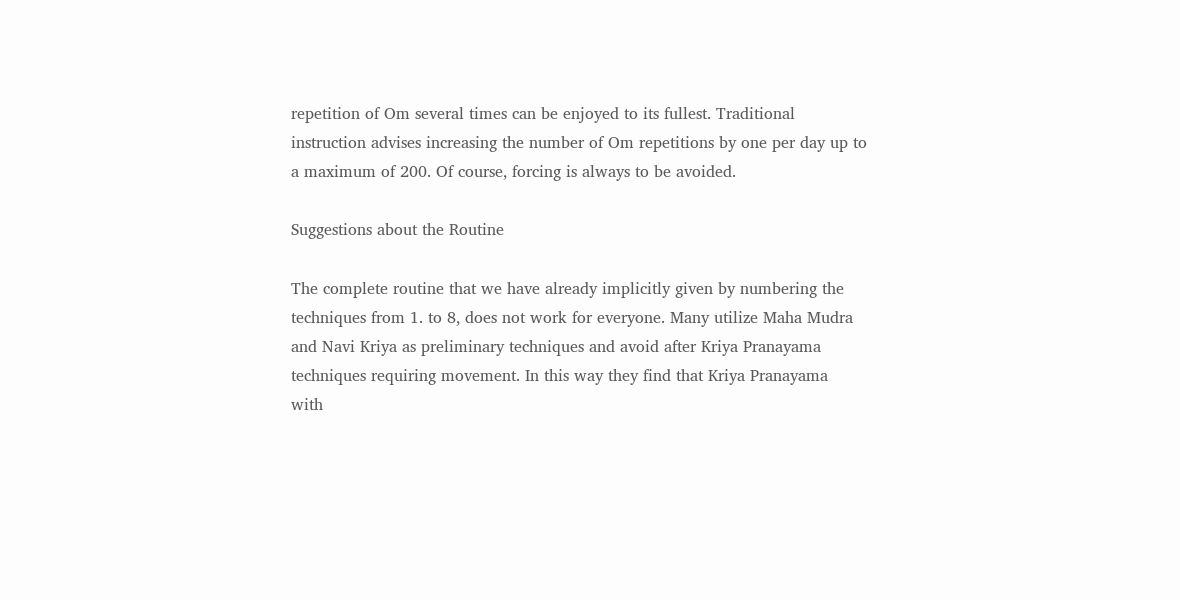repetition of Om several times can be enjoyed to its fullest. Traditional
instruction advises increasing the number of Om repetitions by one per day up to
a maximum of 200. Of course, forcing is always to be avoided.

Suggestions about the Routine

The complete routine that we have already implicitly given by numbering the
techniques from 1. to 8, does not work for everyone. Many utilize Maha Mudra
and Navi Kriya as preliminary techniques and avoid after Kriya Pranayama
techniques requiring movement. In this way they find that Kriya Pranayama
with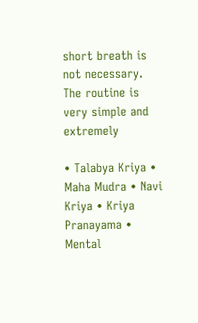short breath is not necessary. The routine is very simple and extremely

• Talabya Kriya • Maha Mudra • Navi Kriya • Kriya Pranayama • Mental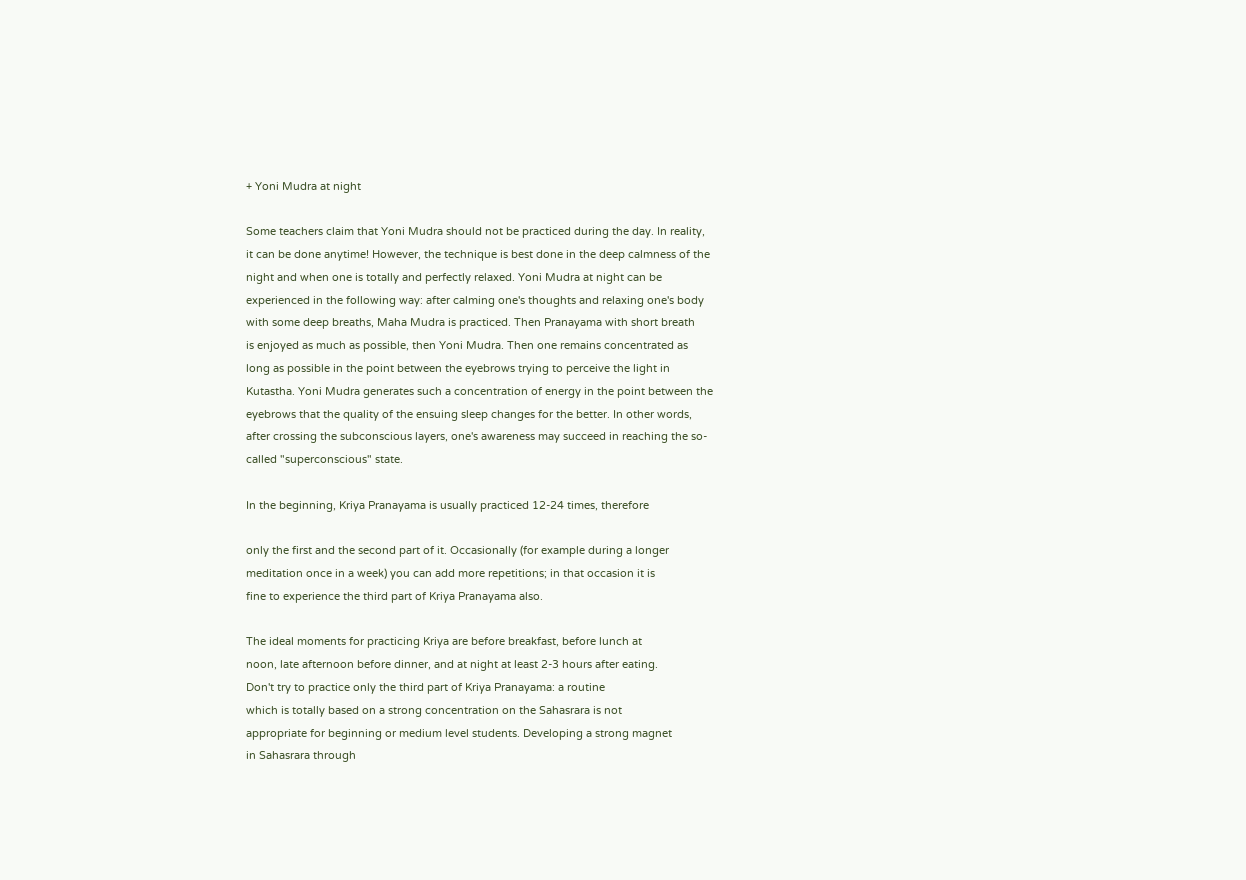+ Yoni Mudra at night

Some teachers claim that Yoni Mudra should not be practiced during the day. In reality,
it can be done anytime! However, the technique is best done in the deep calmness of the
night and when one is totally and perfectly relaxed. Yoni Mudra at night can be
experienced in the following way: after calming one's thoughts and relaxing one's body
with some deep breaths, Maha Mudra is practiced. Then Pranayama with short breath
is enjoyed as much as possible, then Yoni Mudra. Then one remains concentrated as
long as possible in the point between the eyebrows trying to perceive the light in
Kutastha. Yoni Mudra generates such a concentration of energy in the point between the
eyebrows that the quality of the ensuing sleep changes for the better. In other words,
after crossing the subconscious layers, one's awareness may succeed in reaching the so-
called "superconscious" state.

In the beginning, Kriya Pranayama is usually practiced 12-24 times, therefore

only the first and the second part of it. Occasionally (for example during a longer
meditation once in a week) you can add more repetitions; in that occasion it is
fine to experience the third part of Kriya Pranayama also.

The ideal moments for practicing Kriya are before breakfast, before lunch at
noon, late afternoon before dinner, and at night at least 2-3 hours after eating.
Don't try to practice only the third part of Kriya Pranayama: a routine
which is totally based on a strong concentration on the Sahasrara is not
appropriate for beginning or medium level students. Developing a strong magnet
in Sahasrara through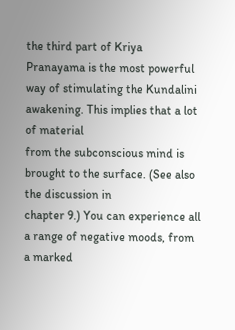the third part of Kriya Pranayama is the most powerful
way of stimulating the Kundalini awakening. This implies that a lot of material
from the subconscious mind is brought to the surface. (See also the discussion in
chapter 9.) You can experience all a range of negative moods, from a marked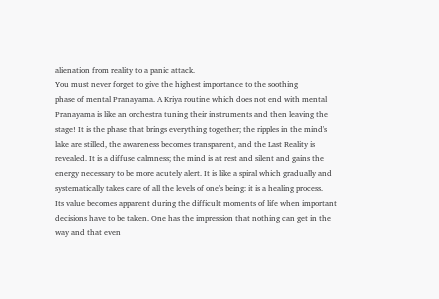alienation from reality to a panic attack.
You must never forget to give the highest importance to the soothing
phase of mental Pranayama. A Kriya routine which does not end with mental
Pranayama is like an orchestra tuning their instruments and then leaving the
stage! It is the phase that brings everything together; the ripples in the mind's
lake are stilled, the awareness becomes transparent, and the Last Reality is
revealed. It is a diffuse calmness; the mind is at rest and silent and gains the
energy necessary to be more acutely alert. It is like a spiral which gradually and
systematically takes care of all the levels of one's being: it is a healing process.
Its value becomes apparent during the difficult moments of life when important
decisions have to be taken. One has the impression that nothing can get in the
way and that even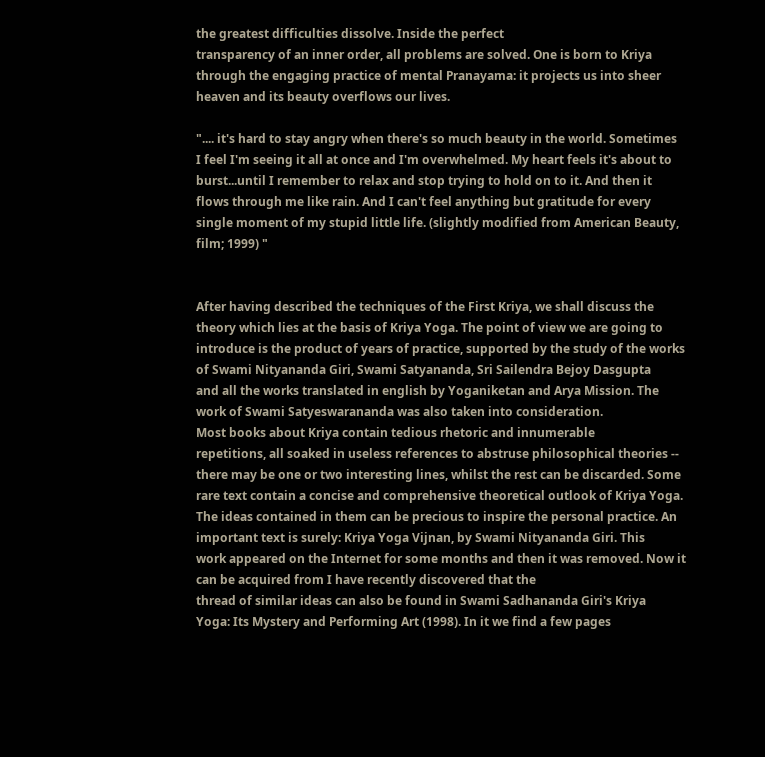the greatest difficulties dissolve. Inside the perfect
transparency of an inner order, all problems are solved. One is born to Kriya
through the engaging practice of mental Pranayama: it projects us into sheer
heaven and its beauty overflows our lives.

".... it's hard to stay angry when there's so much beauty in the world. Sometimes
I feel I'm seeing it all at once and I'm overwhelmed. My heart feels it's about to
burst...until I remember to relax and stop trying to hold on to it. And then it
flows through me like rain. And I can't feel anything but gratitude for every
single moment of my stupid little life. (slightly modified from American Beauty,
film; 1999) "


After having described the techniques of the First Kriya, we shall discuss the
theory which lies at the basis of Kriya Yoga. The point of view we are going to
introduce is the product of years of practice, supported by the study of the works
of Swami Nityananda Giri, Swami Satyananda, Sri Sailendra Bejoy Dasgupta
and all the works translated in english by Yoganiketan and Arya Mission. The
work of Swami Satyeswarananda was also taken into consideration.
Most books about Kriya contain tedious rhetoric and innumerable
repetitions, all soaked in useless references to abstruse philosophical theories --
there may be one or two interesting lines, whilst the rest can be discarded. Some
rare text contain a concise and comprehensive theoretical outlook of Kriya Yoga.
The ideas contained in them can be precious to inspire the personal practice. An
important text is surely: Kriya Yoga Vijnan, by Swami Nityananda Giri. This
work appeared on the Internet for some months and then it was removed. Now it
can be acquired from I have recently discovered that the
thread of similar ideas can also be found in Swami Sadhananda Giri's Kriya
Yoga: Its Mystery and Performing Art (1998). In it we find a few pages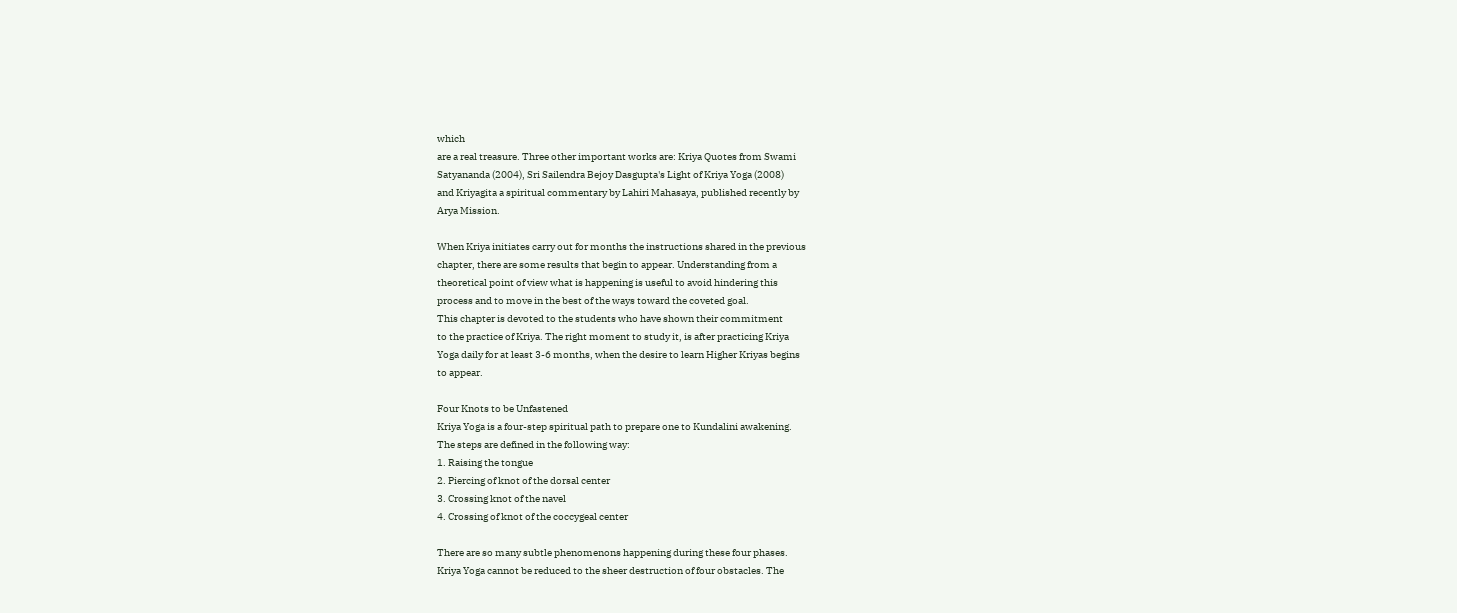which
are a real treasure. Three other important works are: Kriya Quotes from Swami
Satyananda (2004), Sri Sailendra Bejoy Dasgupta's Light of Kriya Yoga (2008)
and Kriyagita a spiritual commentary by Lahiri Mahasaya, published recently by
Arya Mission.

When Kriya initiates carry out for months the instructions shared in the previous
chapter, there are some results that begin to appear. Understanding from a
theoretical point of view what is happening is useful to avoid hindering this
process and to move in the best of the ways toward the coveted goal.
This chapter is devoted to the students who have shown their commitment
to the practice of Kriya. The right moment to study it, is after practicing Kriya
Yoga daily for at least 3-6 months, when the desire to learn Higher Kriyas begins
to appear.

Four Knots to be Unfastened
Kriya Yoga is a four-step spiritual path to prepare one to Kundalini awakening.
The steps are defined in the following way:
1. Raising the tongue
2. Piercing of knot of the dorsal center
3. Crossing knot of the navel
4. Crossing of knot of the coccygeal center

There are so many subtle phenomenons happening during these four phases.
Kriya Yoga cannot be reduced to the sheer destruction of four obstacles. The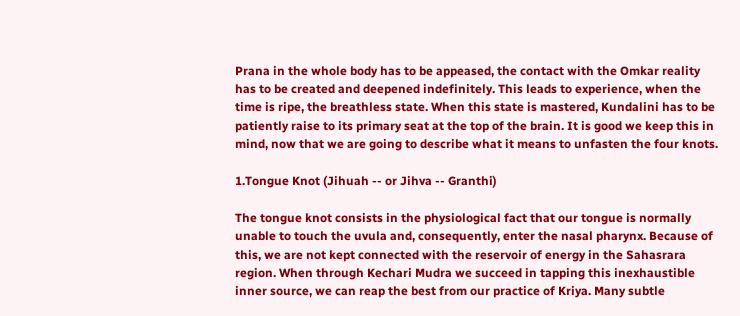Prana in the whole body has to be appeased, the contact with the Omkar reality
has to be created and deepened indefinitely. This leads to experience, when the
time is ripe, the breathless state. When this state is mastered, Kundalini has to be
patiently raise to its primary seat at the top of the brain. It is good we keep this in
mind, now that we are going to describe what it means to unfasten the four knots.

1.Tongue Knot (Jihuah -- or Jihva -- Granthi)

The tongue knot consists in the physiological fact that our tongue is normally
unable to touch the uvula and, consequently, enter the nasal pharynx. Because of
this, we are not kept connected with the reservoir of energy in the Sahasrara
region. When through Kechari Mudra we succeed in tapping this inexhaustible
inner source, we can reap the best from our practice of Kriya. Many subtle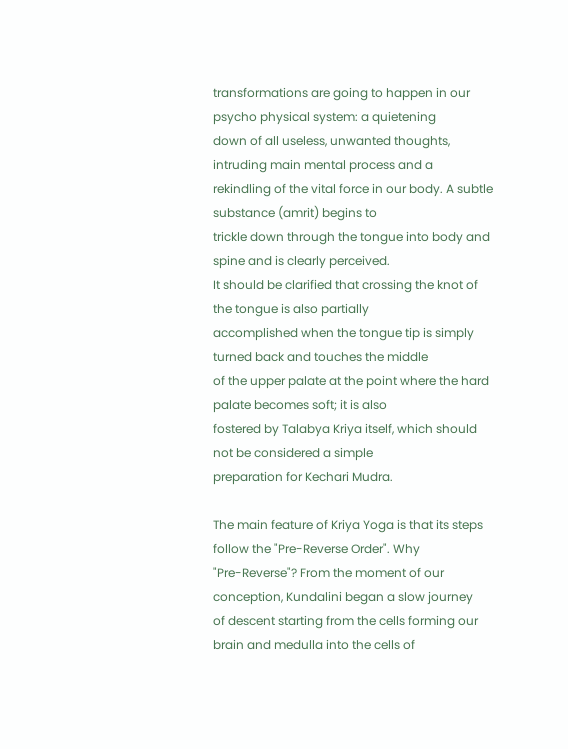transformations are going to happen in our psycho physical system: a quietening
down of all useless, unwanted thoughts, intruding main mental process and a
rekindling of the vital force in our body. A subtle substance (amrit) begins to
trickle down through the tongue into body and spine and is clearly perceived.
It should be clarified that crossing the knot of the tongue is also partially
accomplished when the tongue tip is simply turned back and touches the middle
of the upper palate at the point where the hard palate becomes soft; it is also
fostered by Talabya Kriya itself, which should not be considered a simple
preparation for Kechari Mudra.

The main feature of Kriya Yoga is that its steps follow the "Pre-Reverse Order". Why
"Pre-Reverse"? From the moment of our conception, Kundalini began a slow journey
of descent starting from the cells forming our brain and medulla into the cells of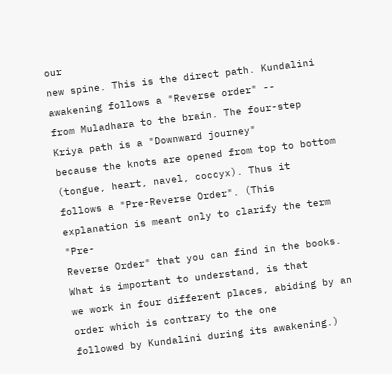our
new spine. This is the direct path. Kundalini awakening follows a "Reverse order" --
from Muladhara to the brain. The four-step Kriya path is a "Downward journey"
because the knots are opened from top to bottom (tongue, heart, navel, coccyx). Thus it
follows a "Pre-Reverse Order". (This explanation is meant only to clarify the term "Pre-
Reverse Order" that you can find in the books. What is important to understand, is that
we work in four different places, abiding by an order which is contrary to the one
followed by Kundalini during its awakening.)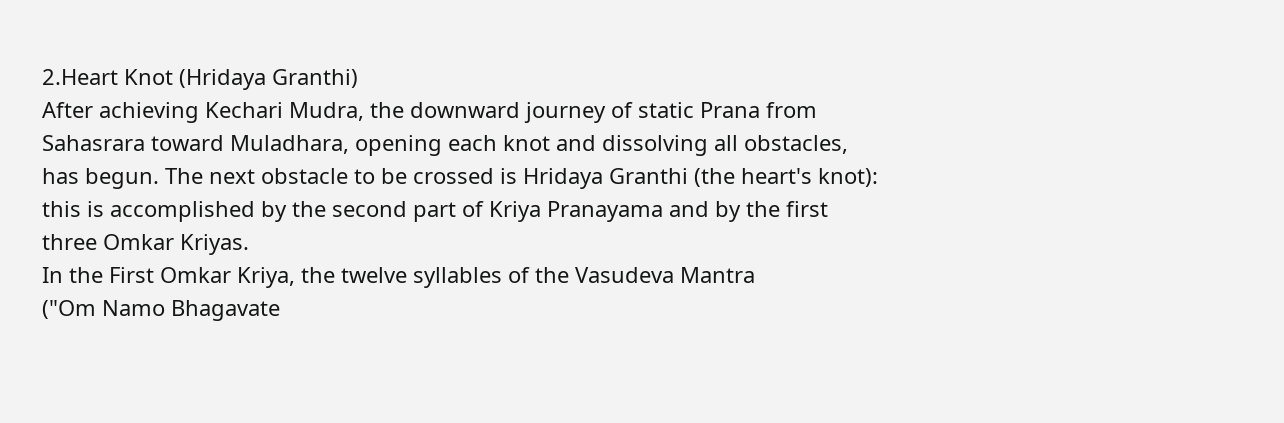2.Heart Knot (Hridaya Granthi)
After achieving Kechari Mudra, the downward journey of static Prana from
Sahasrara toward Muladhara, opening each knot and dissolving all obstacles,
has begun. The next obstacle to be crossed is Hridaya Granthi (the heart's knot):
this is accomplished by the second part of Kriya Pranayama and by the first
three Omkar Kriyas.
In the First Omkar Kriya, the twelve syllables of the Vasudeva Mantra
("Om Namo Bhagavate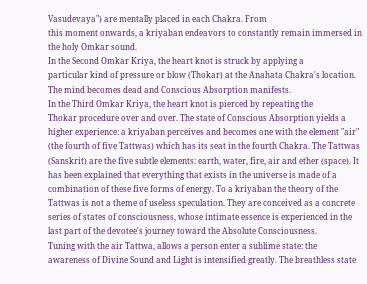Vasudevaya") are mentally placed in each Chakra. From
this moment onwards, a kriyaban endeavors to constantly remain immersed in
the holy Omkar sound.
In the Second Omkar Kriya, the heart knot is struck by applying a
particular kind of pressure or blow (Thokar) at the Anahata Chakra's location.
The mind becomes dead and Conscious Absorption manifests.
In the Third Omkar Kriya, the heart knot is pierced by repeating the
Thokar procedure over and over. The state of Conscious Absorption yields a
higher experience: a kriyaban perceives and becomes one with the element "air"
(the fourth of five Tattwas) which has its seat in the fourth Chakra. The Tattwas
(Sanskrit) are the five subtle elements: earth, water, fire, air and ether (space). It
has been explained that everything that exists in the universe is made of a
combination of these five forms of energy. To a kriyaban the theory of the
Tattwas is not a theme of useless speculation. They are conceived as a concrete
series of states of consciousness, whose intimate essence is experienced in the
last part of the devotee's journey toward the Absolute Consciousness.
Tuning with the air Tattwa, allows a person enter a sublime state: the
awareness of Divine Sound and Light is intensified greatly. The breathless state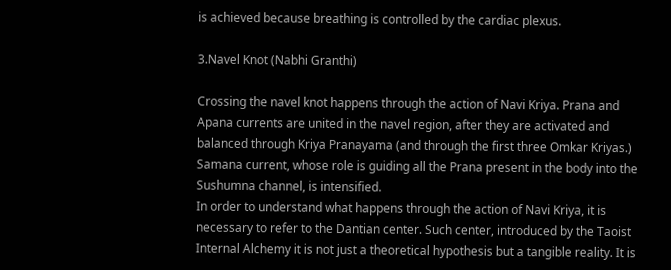is achieved because breathing is controlled by the cardiac plexus.

3.Navel Knot (Nabhi Granthi)

Crossing the navel knot happens through the action of Navi Kriya. Prana and
Apana currents are united in the navel region, after they are activated and
balanced through Kriya Pranayama (and through the first three Omkar Kriyas.)
Samana current, whose role is guiding all the Prana present in the body into the
Sushumna channel, is intensified.
In order to understand what happens through the action of Navi Kriya, it is
necessary to refer to the Dantian center. Such center, introduced by the Taoist
Internal Alchemy it is not just a theoretical hypothesis but a tangible reality. It is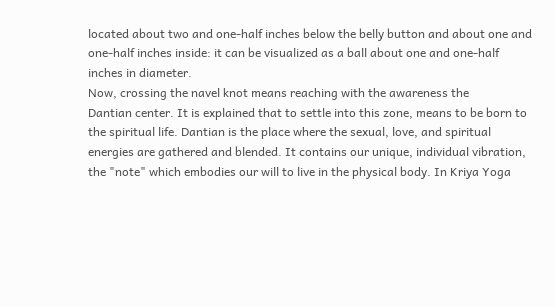located about two and one-half inches below the belly button and about one and
one-half inches inside: it can be visualized as a ball about one and one-half
inches in diameter.
Now, crossing the navel knot means reaching with the awareness the
Dantian center. It is explained that to settle into this zone, means to be born to
the spiritual life. Dantian is the place where the sexual, love, and spiritual
energies are gathered and blended. It contains our unique, individual vibration,
the "note" which embodies our will to live in the physical body. In Kriya Yoga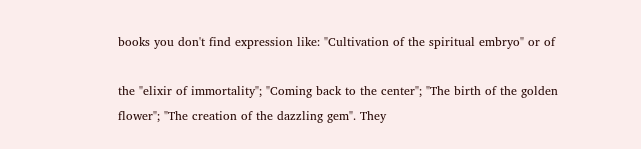books you don't find expression like: "Cultivation of the spiritual embryo" or of

the "elixir of immortality"; "Coming back to the center"; "The birth of the golden
flower"; "The creation of the dazzling gem". They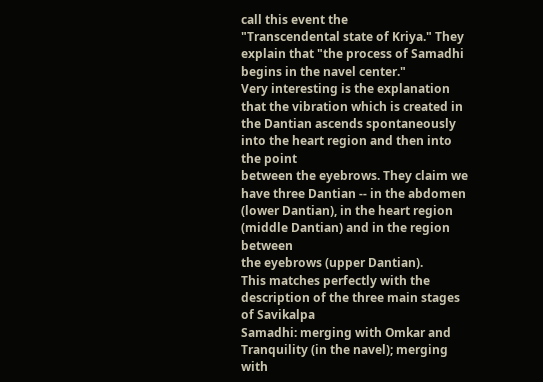call this event the
"Transcendental state of Kriya." They explain that "the process of Samadhi
begins in the navel center."
Very interesting is the explanation that the vibration which is created in
the Dantian ascends spontaneously into the heart region and then into the point
between the eyebrows. They claim we have three Dantian -- in the abdomen
(lower Dantian), in the heart region (middle Dantian) and in the region between
the eyebrows (upper Dantian).
This matches perfectly with the description of the three main stages of Savikalpa
Samadhi: merging with Omkar and Tranquility (in the navel); merging with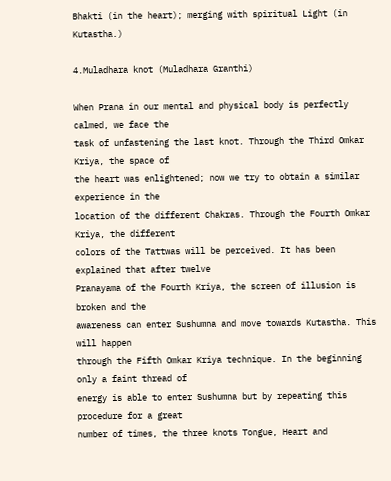Bhakti (in the heart); merging with spiritual Light (in Kutastha.)

4.Muladhara knot (Muladhara Granthi)

When Prana in our mental and physical body is perfectly calmed, we face the
task of unfastening the last knot. Through the Third Omkar Kriya, the space of
the heart was enlightened; now we try to obtain a similar experience in the
location of the different Chakras. Through the Fourth Omkar Kriya, the different
colors of the Tattwas will be perceived. It has been explained that after twelve
Pranayama of the Fourth Kriya, the screen of illusion is broken and the
awareness can enter Sushumna and move towards Kutastha. This will happen
through the Fifth Omkar Kriya technique. In the beginning only a faint thread of
energy is able to enter Sushumna but by repeating this procedure for a great
number of times, the three knots Tongue, Heart and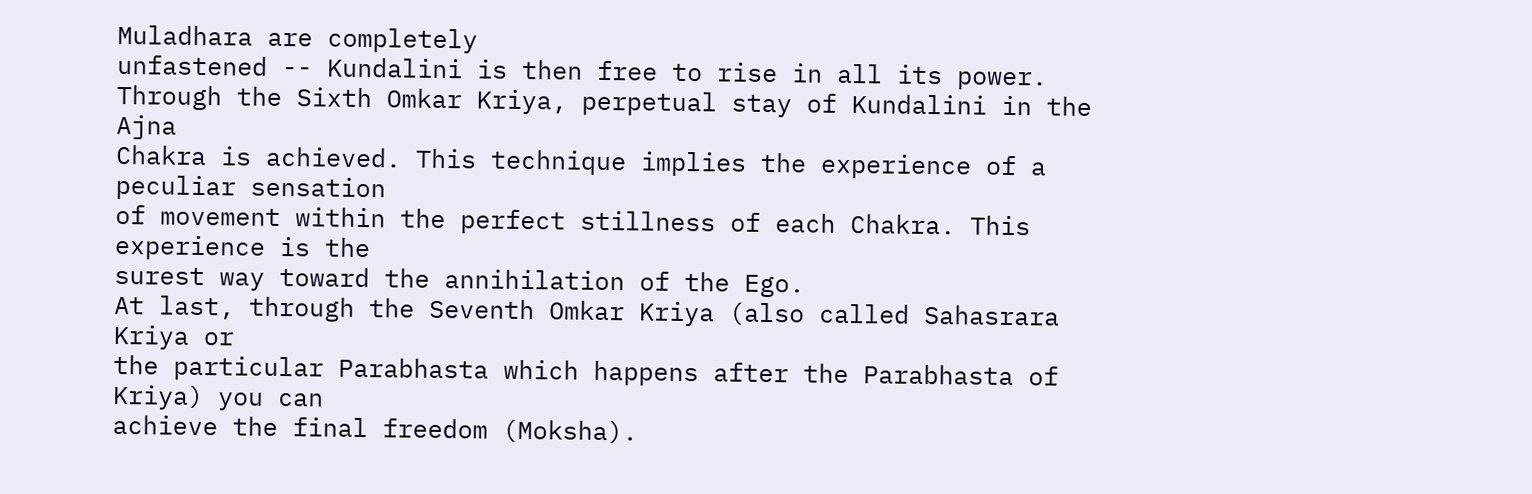Muladhara are completely
unfastened -- Kundalini is then free to rise in all its power.
Through the Sixth Omkar Kriya, perpetual stay of Kundalini in the Ajna
Chakra is achieved. This technique implies the experience of a peculiar sensation
of movement within the perfect stillness of each Chakra. This experience is the
surest way toward the annihilation of the Ego.
At last, through the Seventh Omkar Kriya (also called Sahasrara Kriya or
the particular Parabhasta which happens after the Parabhasta of Kriya) you can
achieve the final freedom (Moksha).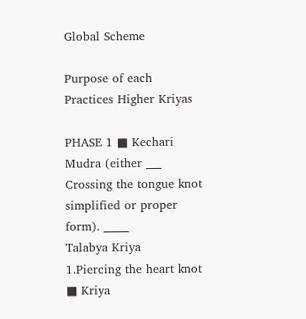Global Scheme

Purpose of each Practices Higher Kriyas

PHASE 1 ■ Kechari Mudra (either ___
Crossing the tongue knot simplified or proper form). _____
Talabya Kriya
1.Piercing the heart knot ■ Kriya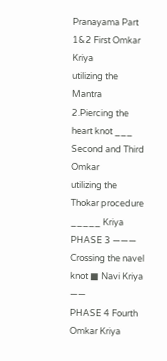Pranayama Part 1&2 First Omkar Kriya
utilizing the Mantra
2.Piercing the heart knot ___ Second and Third Omkar
utilizing the Thokar procedure _____ Kriya
PHASE 3 ———
Crossing the navel knot ■ Navi Kriya ——
PHASE 4 Fourth Omkar Kriya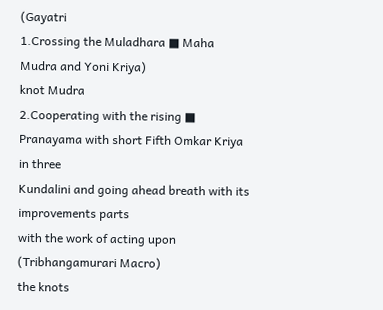(Gayatri
1.Crossing the Muladhara ■ Maha Mudra and Yoni Kriya)
knot Mudra
2.Cooperating with the rising ■ Pranayama with short Fifth Omkar Kriya in three
Kundalini and going ahead breath with its improvements parts
with the work of acting upon (Tribhangamurari Macro)
the knots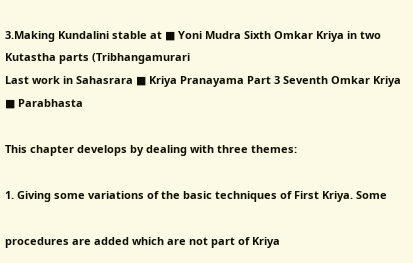3.Making Kundalini stable at ■ Yoni Mudra Sixth Omkar Kriya in two
Kutastha parts (Tribhangamurari
Last work in Sahasrara ■ Kriya Pranayama Part 3 Seventh Omkar Kriya
■ Parabhasta

This chapter develops by dealing with three themes:

1. Giving some variations of the basic techniques of First Kriya. Some

procedures are added which are not part of Kriya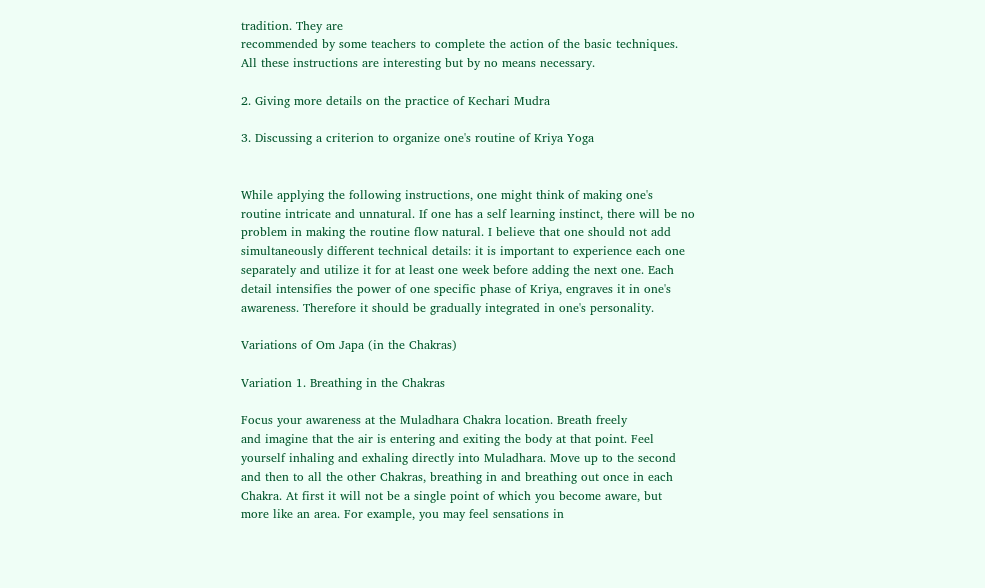tradition. They are
recommended by some teachers to complete the action of the basic techniques.
All these instructions are interesting but by no means necessary.

2. Giving more details on the practice of Kechari Mudra

3. Discussing a criterion to organize one's routine of Kriya Yoga


While applying the following instructions, one might think of making one's
routine intricate and unnatural. If one has a self learning instinct, there will be no
problem in making the routine flow natural. I believe that one should not add
simultaneously different technical details: it is important to experience each one
separately and utilize it for at least one week before adding the next one. Each
detail intensifies the power of one specific phase of Kriya, engraves it in one's
awareness. Therefore it should be gradually integrated in one's personality.

Variations of Om Japa (in the Chakras)

Variation 1. Breathing in the Chakras

Focus your awareness at the Muladhara Chakra location. Breath freely
and imagine that the air is entering and exiting the body at that point. Feel
yourself inhaling and exhaling directly into Muladhara. Move up to the second
and then to all the other Chakras, breathing in and breathing out once in each
Chakra. At first it will not be a single point of which you become aware, but
more like an area. For example, you may feel sensations in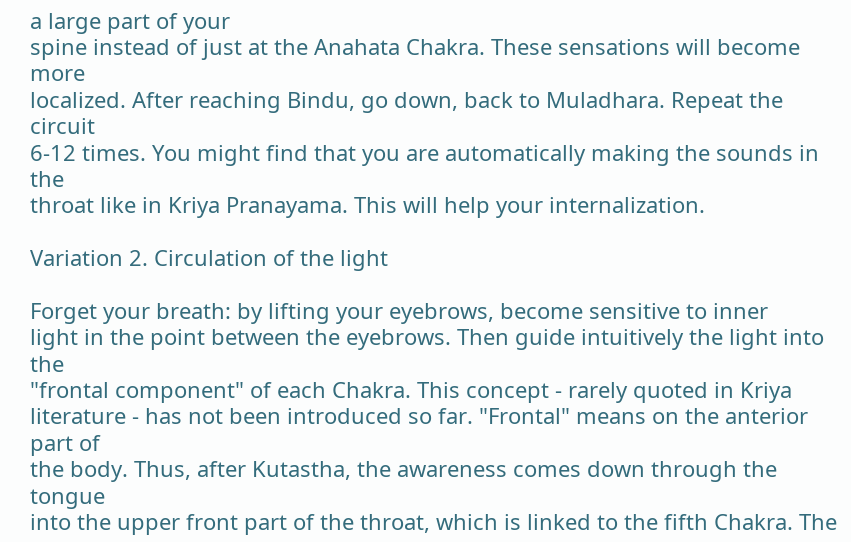a large part of your
spine instead of just at the Anahata Chakra. These sensations will become more
localized. After reaching Bindu, go down, back to Muladhara. Repeat the circuit
6-12 times. You might find that you are automatically making the sounds in the
throat like in Kriya Pranayama. This will help your internalization.

Variation 2. Circulation of the light

Forget your breath: by lifting your eyebrows, become sensitive to inner
light in the point between the eyebrows. Then guide intuitively the light into the
"frontal component" of each Chakra. This concept - rarely quoted in Kriya
literature - has not been introduced so far. "Frontal" means on the anterior part of
the body. Thus, after Kutastha, the awareness comes down through the tongue
into the upper front part of the throat, which is linked to the fifth Chakra. The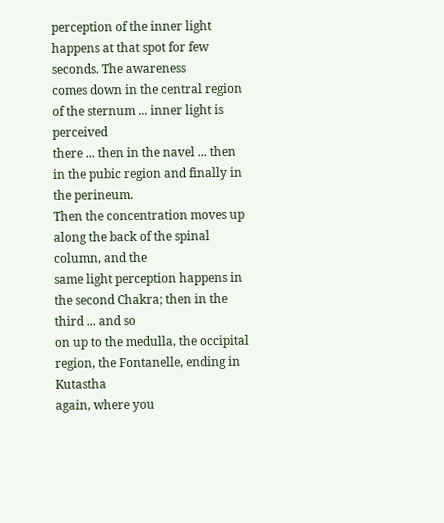perception of the inner light happens at that spot for few seconds. The awareness
comes down in the central region of the sternum ... inner light is perceived
there ... then in the navel ... then in the pubic region and finally in the perineum.
Then the concentration moves up along the back of the spinal column, and the
same light perception happens in the second Chakra; then in the third ... and so
on up to the medulla, the occipital region, the Fontanelle, ending in Kutastha
again, where you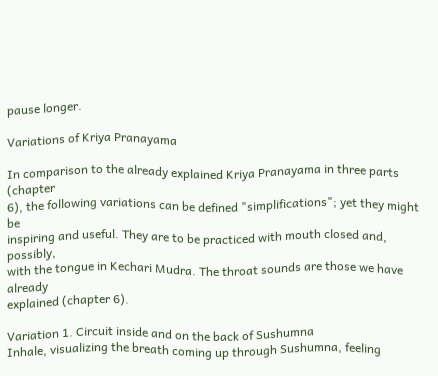pause longer.

Variations of Kriya Pranayama

In comparison to the already explained Kriya Pranayama in three parts (chapter
6), the following variations can be defined "simplifications"; yet they might be
inspiring and useful. They are to be practiced with mouth closed and, possibly,
with the tongue in Kechari Mudra. The throat sounds are those we have already
explained (chapter 6).

Variation 1. Circuit inside and on the back of Sushumna
Inhale, visualizing the breath coming up through Sushumna, feeling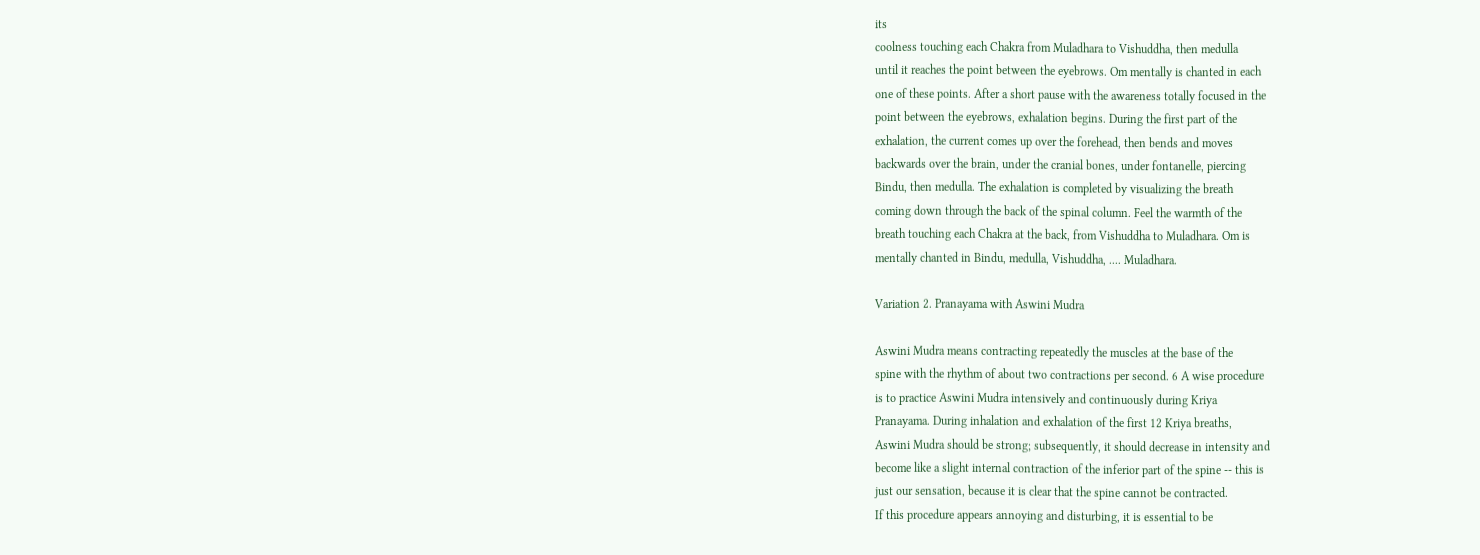its
coolness touching each Chakra from Muladhara to Vishuddha, then medulla
until it reaches the point between the eyebrows. Om mentally is chanted in each
one of these points. After a short pause with the awareness totally focused in the
point between the eyebrows, exhalation begins. During the first part of the
exhalation, the current comes up over the forehead, then bends and moves
backwards over the brain, under the cranial bones, under fontanelle, piercing
Bindu, then medulla. The exhalation is completed by visualizing the breath
coming down through the back of the spinal column. Feel the warmth of the
breath touching each Chakra at the back, from Vishuddha to Muladhara. Om is
mentally chanted in Bindu, medulla, Vishuddha, .... Muladhara.

Variation 2. Pranayama with Aswini Mudra

Aswini Mudra means contracting repeatedly the muscles at the base of the
spine with the rhythm of about two contractions per second. 6 A wise procedure
is to practice Aswini Mudra intensively and continuously during Kriya
Pranayama. During inhalation and exhalation of the first 12 Kriya breaths,
Aswini Mudra should be strong; subsequently, it should decrease in intensity and
become like a slight internal contraction of the inferior part of the spine -- this is
just our sensation, because it is clear that the spine cannot be contracted.
If this procedure appears annoying and disturbing, it is essential to be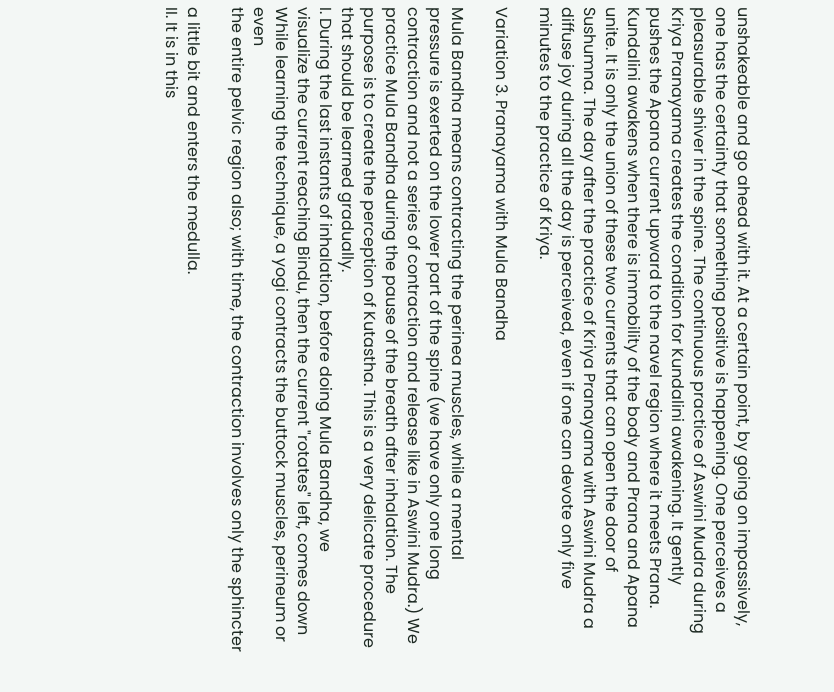unshakeable and go ahead with it. At a certain point, by going on impassively,
one has the certainty that something positive is happening. One perceives a
pleasurable shiver in the spine. The continuous practice of Aswini Mudra during
Kriya Pranayama creates the condition for Kundalini awakening. It gently
pushes the Apana current upward to the navel region where it meets Prana.
Kundalini awakens when there is immobility of the body and Prana and Apana
unite. It is only the union of these two currents that can open the door of
Sushumna. The day after the practice of Kriya Pranayama with Aswini Mudra a
diffuse joy during all the day is perceived, even if one can devote only five
minutes to the practice of Kriya.

Variation 3. Pranayama with Mula Bandha

Mula Bandha means contracting the perinea muscles, while a mental
pressure is exerted on the lower part of the spine (we have only one long
contraction and not a series of contraction and release like in Aswini Mudra.) We
practice Mula Bandha during the pause of the breath after inhalation. The
purpose is to create the perception of Kutastha. This is a very delicate procedure
that should be learned gradually.
I. During the last instants of inhalation, before doing Mula Bandha, we
visualize the current reaching Bindu, then the current "rotates" left, comes down
While learning the technique, a yogi contracts the buttock muscles, perineum or even
the entire pelvic region also; with time, the contraction involves only the sphincter

a little bit and enters the medulla.
II. It is in this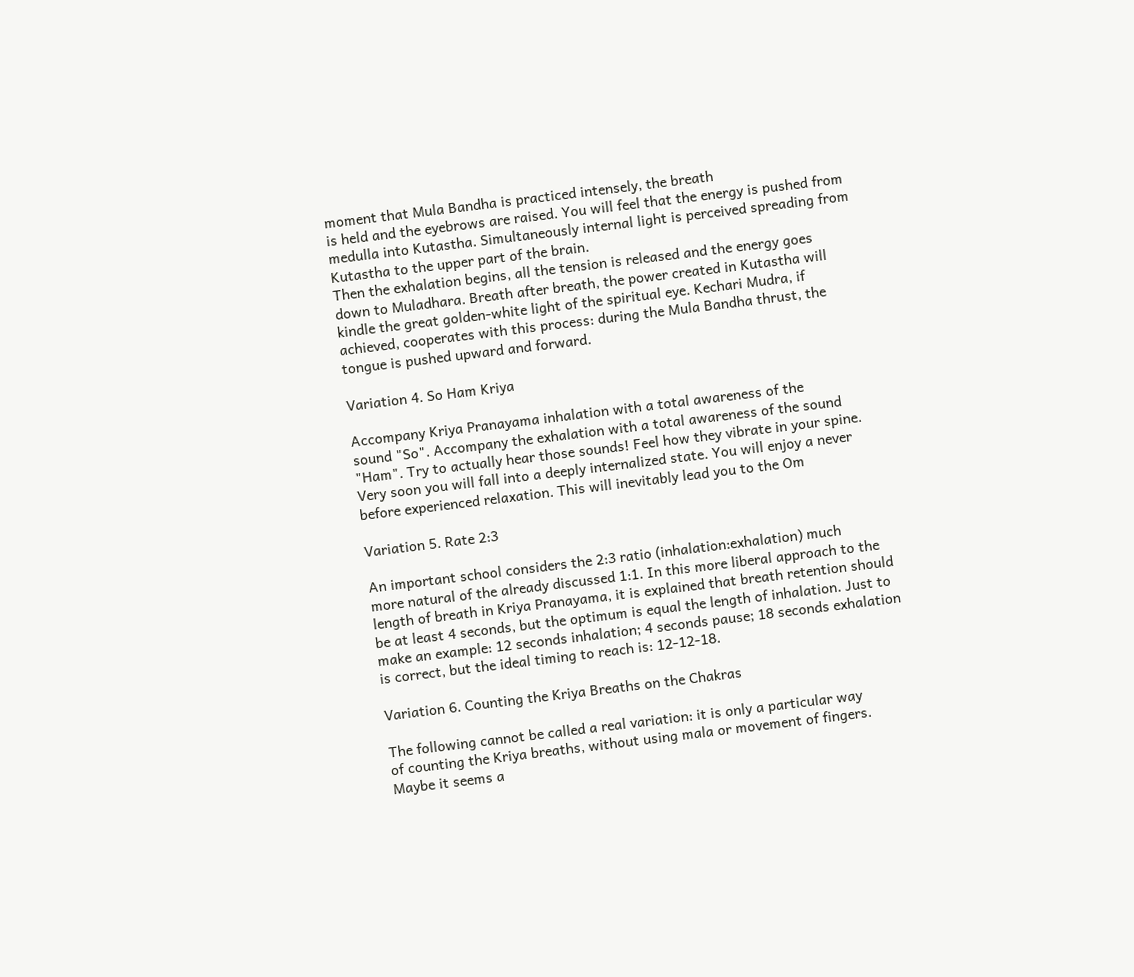moment that Mula Bandha is practiced intensely, the breath
is held and the eyebrows are raised. You will feel that the energy is pushed from
medulla into Kutastha. Simultaneously internal light is perceived spreading from
Kutastha to the upper part of the brain.
Then the exhalation begins, all the tension is released and the energy goes
down to Muladhara. Breath after breath, the power created in Kutastha will
kindle the great golden-white light of the spiritual eye. Kechari Mudra, if
achieved, cooperates with this process: during the Mula Bandha thrust, the
tongue is pushed upward and forward.

Variation 4. So Ham Kriya

Accompany Kriya Pranayama inhalation with a total awareness of the
sound "So". Accompany the exhalation with a total awareness of the sound
"Ham". Try to actually hear those sounds! Feel how they vibrate in your spine.
Very soon you will fall into a deeply internalized state. You will enjoy a never
before experienced relaxation. This will inevitably lead you to the Om

Variation 5. Rate 2:3

An important school considers the 2:3 ratio (inhalation:exhalation) much
more natural of the already discussed 1:1. In this more liberal approach to the
length of breath in Kriya Pranayama, it is explained that breath retention should
be at least 4 seconds, but the optimum is equal the length of inhalation. Just to
make an example: 12 seconds inhalation; 4 seconds pause; 18 seconds exhalation
is correct, but the ideal timing to reach is: 12-12-18.

Variation 6. Counting the Kriya Breaths on the Chakras

The following cannot be called a real variation: it is only a particular way
of counting the Kriya breaths, without using mala or movement of fingers.
Maybe it seems a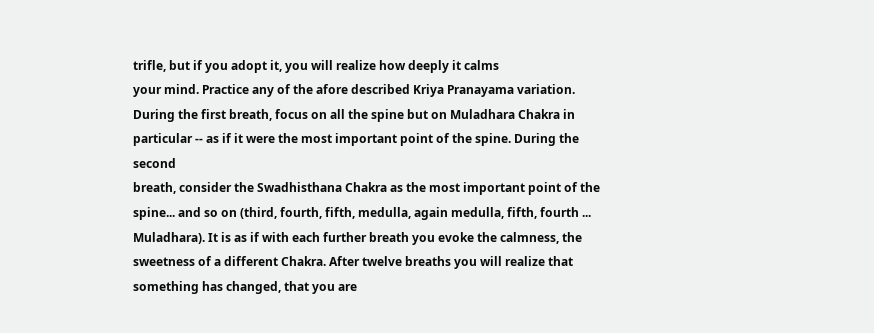trifle, but if you adopt it, you will realize how deeply it calms
your mind. Practice any of the afore described Kriya Pranayama variation.
During the first breath, focus on all the spine but on Muladhara Chakra in
particular -- as if it were the most important point of the spine. During the second
breath, consider the Swadhisthana Chakra as the most important point of the
spine... and so on (third, fourth, fifth, medulla, again medulla, fifth, fourth ...
Muladhara). It is as if with each further breath you evoke the calmness, the
sweetness of a different Chakra. After twelve breaths you will realize that
something has changed, that you are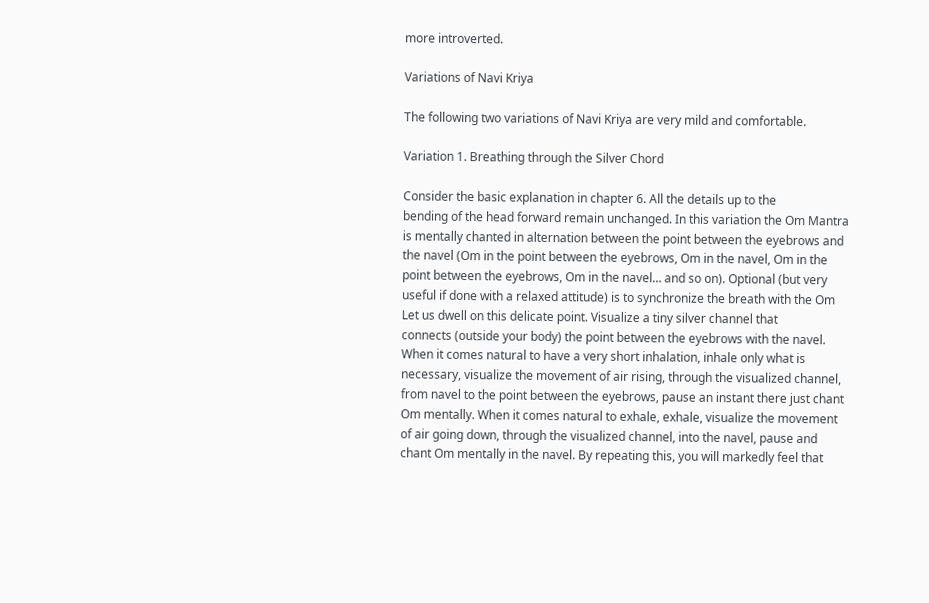more introverted.

Variations of Navi Kriya

The following two variations of Navi Kriya are very mild and comfortable.

Variation 1. Breathing through the Silver Chord

Consider the basic explanation in chapter 6. All the details up to the
bending of the head forward remain unchanged. In this variation the Om Mantra
is mentally chanted in alternation between the point between the eyebrows and
the navel (Om in the point between the eyebrows, Om in the navel, Om in the
point between the eyebrows, Om in the navel… and so on). Optional (but very
useful if done with a relaxed attitude) is to synchronize the breath with the Om
Let us dwell on this delicate point. Visualize a tiny silver channel that
connects (outside your body) the point between the eyebrows with the navel.
When it comes natural to have a very short inhalation, inhale only what is
necessary, visualize the movement of air rising, through the visualized channel,
from navel to the point between the eyebrows, pause an instant there just chant
Om mentally. When it comes natural to exhale, exhale, visualize the movement
of air going down, through the visualized channel, into the navel, pause and
chant Om mentally in the navel. By repeating this, you will markedly feel that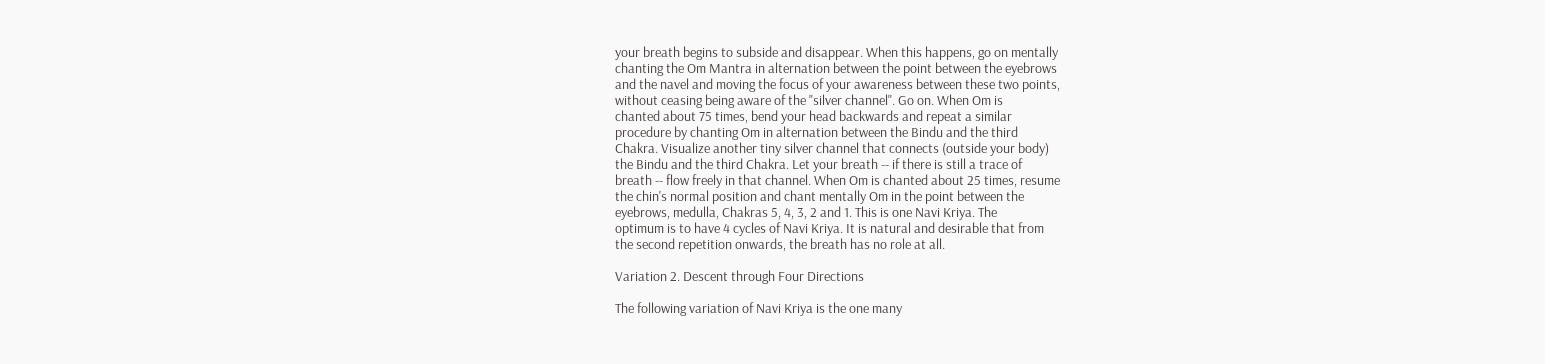your breath begins to subside and disappear. When this happens, go on mentally
chanting the Om Mantra in alternation between the point between the eyebrows
and the navel and moving the focus of your awareness between these two points,
without ceasing being aware of the "silver channel". Go on. When Om is
chanted about 75 times, bend your head backwards and repeat a similar
procedure by chanting Om in alternation between the Bindu and the third
Chakra. Visualize another tiny silver channel that connects (outside your body)
the Bindu and the third Chakra. Let your breath -- if there is still a trace of
breath -- flow freely in that channel. When Om is chanted about 25 times, resume
the chin's normal position and chant mentally Om in the point between the
eyebrows, medulla, Chakras 5, 4, 3, 2 and 1. This is one Navi Kriya. The
optimum is to have 4 cycles of Navi Kriya. It is natural and desirable that from
the second repetition onwards, the breath has no role at all.

Variation 2. Descent through Four Directions

The following variation of Navi Kriya is the one many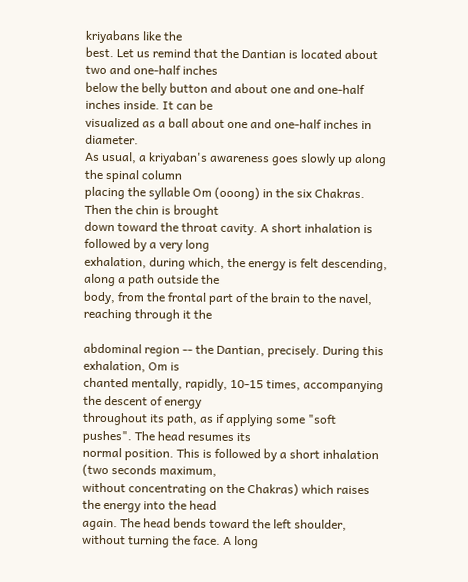kriyabans like the
best. Let us remind that the Dantian is located about two and one-half inches
below the belly button and about one and one-half inches inside. It can be
visualized as a ball about one and one-half inches in diameter.
As usual, a kriyaban's awareness goes slowly up along the spinal column
placing the syllable Om (ooong) in the six Chakras. Then the chin is brought
down toward the throat cavity. A short inhalation is followed by a very long
exhalation, during which, the energy is felt descending, along a path outside the
body, from the frontal part of the brain to the navel, reaching through it the

abdominal region -- the Dantian, precisely. During this exhalation, Om is
chanted mentally, rapidly, 10-15 times, accompanying the descent of energy
throughout its path, as if applying some "soft pushes". The head resumes its
normal position. This is followed by a short inhalation (two seconds maximum,
without concentrating on the Chakras) which raises the energy into the head
again. The head bends toward the left shoulder, without turning the face. A long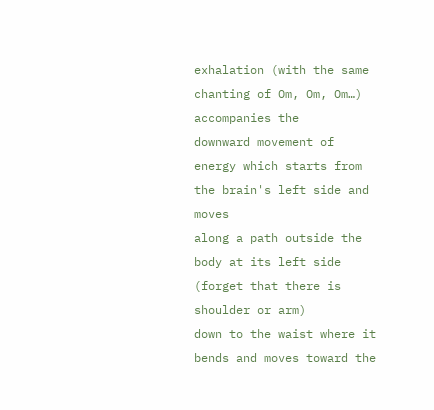exhalation (with the same chanting of Om, Om, Om…) accompanies the
downward movement of energy which starts from the brain's left side and moves
along a path outside the body at its left side (forget that there is shoulder or arm)
down to the waist where it bends and moves toward the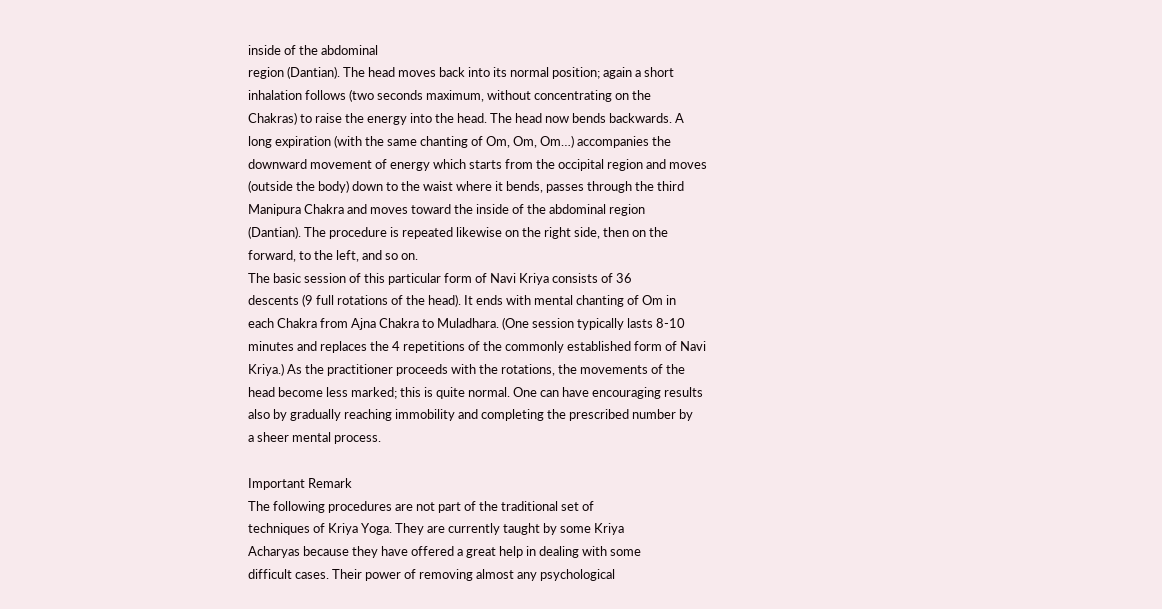inside of the abdominal
region (Dantian). The head moves back into its normal position; again a short
inhalation follows (two seconds maximum, without concentrating on the
Chakras) to raise the energy into the head. The head now bends backwards. A
long expiration (with the same chanting of Om, Om, Om…) accompanies the
downward movement of energy which starts from the occipital region and moves
(outside the body) down to the waist where it bends, passes through the third
Manipura Chakra and moves toward the inside of the abdominal region
(Dantian). The procedure is repeated likewise on the right side, then on the
forward, to the left, and so on.
The basic session of this particular form of Navi Kriya consists of 36
descents (9 full rotations of the head). It ends with mental chanting of Om in
each Chakra from Ajna Chakra to Muladhara. (One session typically lasts 8-10
minutes and replaces the 4 repetitions of the commonly established form of Navi
Kriya.) As the practitioner proceeds with the rotations, the movements of the
head become less marked; this is quite normal. One can have encouraging results
also by gradually reaching immobility and completing the prescribed number by
a sheer mental process.

Important Remark
The following procedures are not part of the traditional set of
techniques of Kriya Yoga. They are currently taught by some Kriya
Acharyas because they have offered a great help in dealing with some
difficult cases. Their power of removing almost any psychological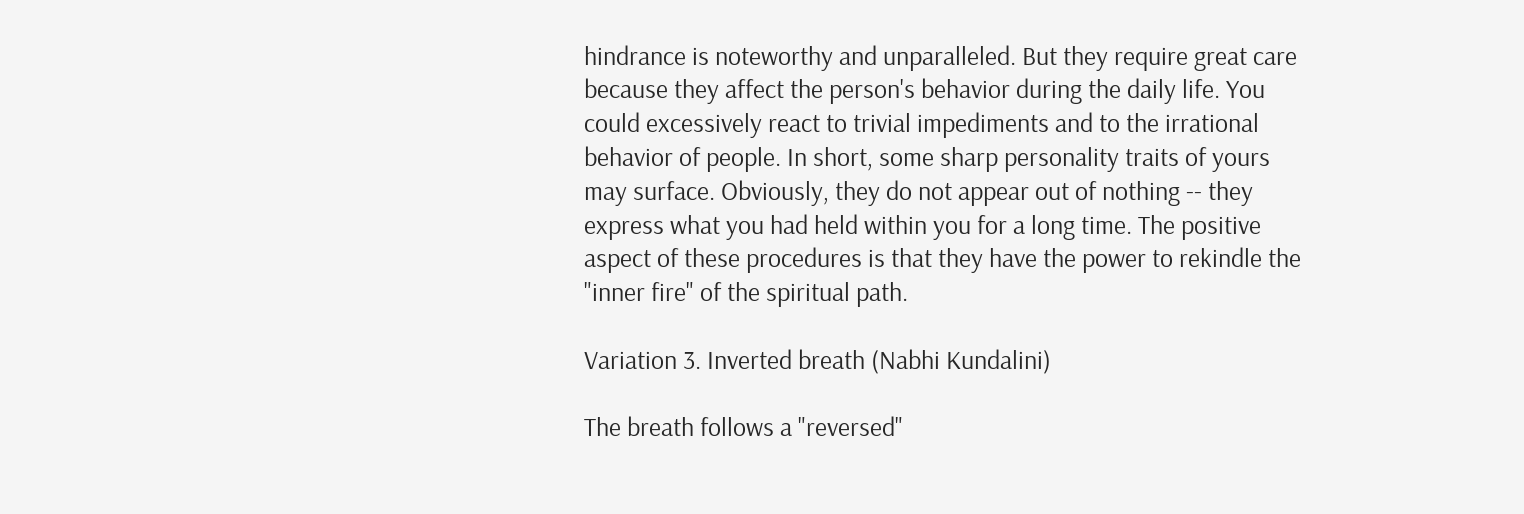hindrance is noteworthy and unparalleled. But they require great care
because they affect the person's behavior during the daily life. You
could excessively react to trivial impediments and to the irrational
behavior of people. In short, some sharp personality traits of yours
may surface. Obviously, they do not appear out of nothing -- they
express what you had held within you for a long time. The positive
aspect of these procedures is that they have the power to rekindle the
"inner fire" of the spiritual path.

Variation 3. Inverted breath (Nabhi Kundalini)

The breath follows a "reversed"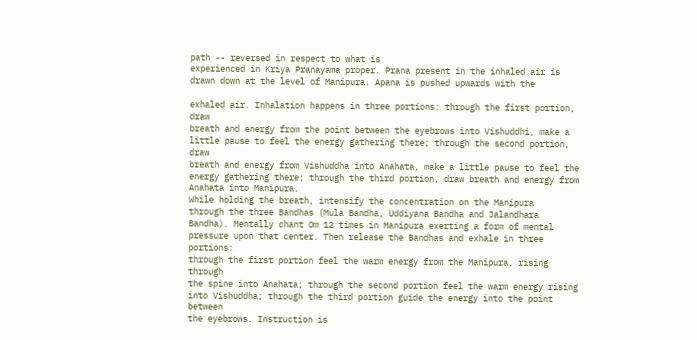path -- reversed in respect to what is
experienced in Kriya Pranayama proper. Prana present in the inhaled air is
drawn down at the level of Manipura. Apana is pushed upwards with the

exhaled air. Inhalation happens in three portions: through the first portion, draw
breath and energy from the point between the eyebrows into Vishuddhi, make a
little pause to feel the energy gathering there; through the second portion, draw
breath and energy from Vishuddha into Anahata, make a little pause to feel the
energy gathering there; through the third portion, draw breath and energy from
Anahata into Manipura.
While holding the breath, intensify the concentration on the Manipura
through the three Bandhas (Mula Bandha, Uddiyana Bandha and Jalandhara
Bandha). Mentally chant Om 12 times in Manipura exerting a form of mental
pressure upon that center. Then release the Bandhas and exhale in three portions:
through the first portion feel the warm energy from the Manipura, rising through
the spine into Anahata; through the second portion feel the warm energy rising
into Vishuddha; through the third portion guide the energy into the point between
the eyebrows. Instruction is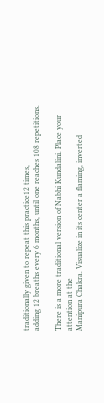traditionally given to repeat this practice12 times,
adding 12 breaths every 6 months, until one reaches 108 repetitions.

There is a more traditional version of Nabhi Kundalini. Place your attention at the
Manipura Chakra. Visualize in its center a flaming, inverted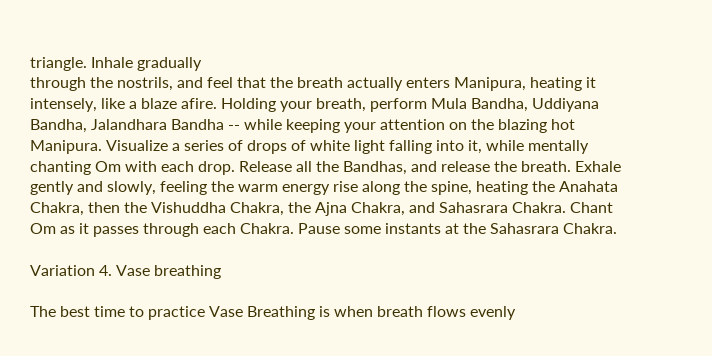triangle. Inhale gradually
through the nostrils, and feel that the breath actually enters Manipura, heating it
intensely, like a blaze afire. Holding your breath, perform Mula Bandha, Uddiyana
Bandha, Jalandhara Bandha -- while keeping your attention on the blazing hot
Manipura. Visualize a series of drops of white light falling into it, while mentally
chanting Om with each drop. Release all the Bandhas, and release the breath. Exhale
gently and slowly, feeling the warm energy rise along the spine, heating the Anahata
Chakra, then the Vishuddha Chakra, the Ajna Chakra, and Sahasrara Chakra. Chant
Om as it passes through each Chakra. Pause some instants at the Sahasrara Chakra.

Variation 4. Vase breathing

The best time to practice Vase Breathing is when breath flows evenly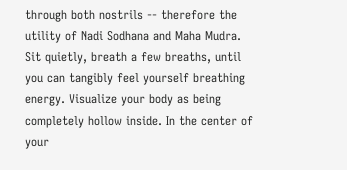through both nostrils -- therefore the utility of Nadi Sodhana and Maha Mudra.
Sit quietly, breath a few breaths, until you can tangibly feel yourself breathing
energy. Visualize your body as being completely hollow inside. In the center of
your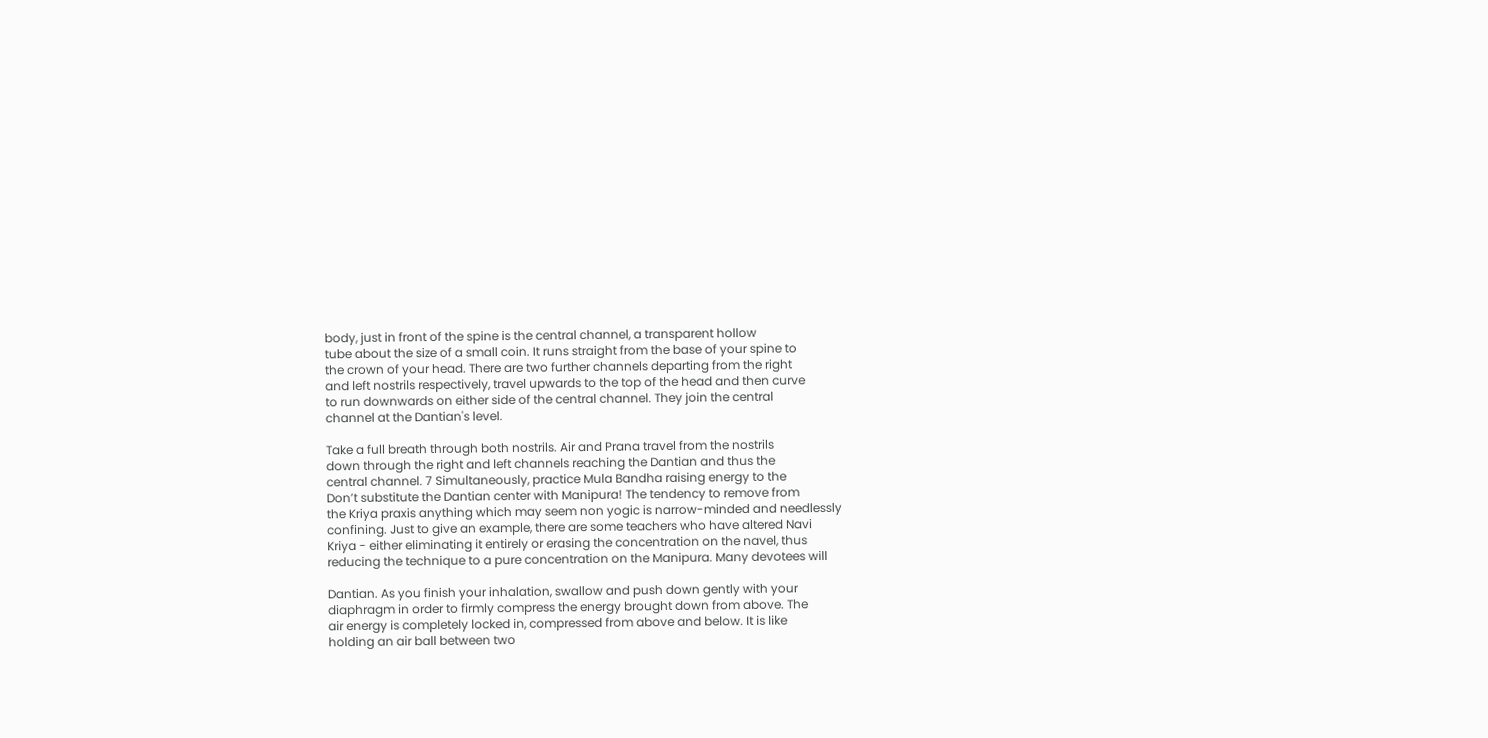body, just in front of the spine is the central channel, a transparent hollow
tube about the size of a small coin. It runs straight from the base of your spine to
the crown of your head. There are two further channels departing from the right
and left nostrils respectively, travel upwards to the top of the head and then curve
to run downwards on either side of the central channel. They join the central
channel at the Dantian's level.

Take a full breath through both nostrils. Air and Prana travel from the nostrils
down through the right and left channels reaching the Dantian and thus the
central channel. 7 Simultaneously, practice Mula Bandha raising energy to the
Don’t substitute the Dantian center with Manipura! The tendency to remove from
the Kriya praxis anything which may seem non yogic is narrow-minded and needlessly
confining. Just to give an example, there are some teachers who have altered Navi
Kriya - either eliminating it entirely or erasing the concentration on the navel, thus
reducing the technique to a pure concentration on the Manipura. Many devotees will

Dantian. As you finish your inhalation, swallow and push down gently with your
diaphragm in order to firmly compress the energy brought down from above. The
air energy is completely locked in, compressed from above and below. It is like
holding an air ball between two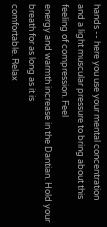hands -- here you use your mental concentration
and a light muscular pressure to bring about this feeling of compression. Feel
energy and warmth increase in the Dantian. Hold your breath for as long as it is
comfortable. Relax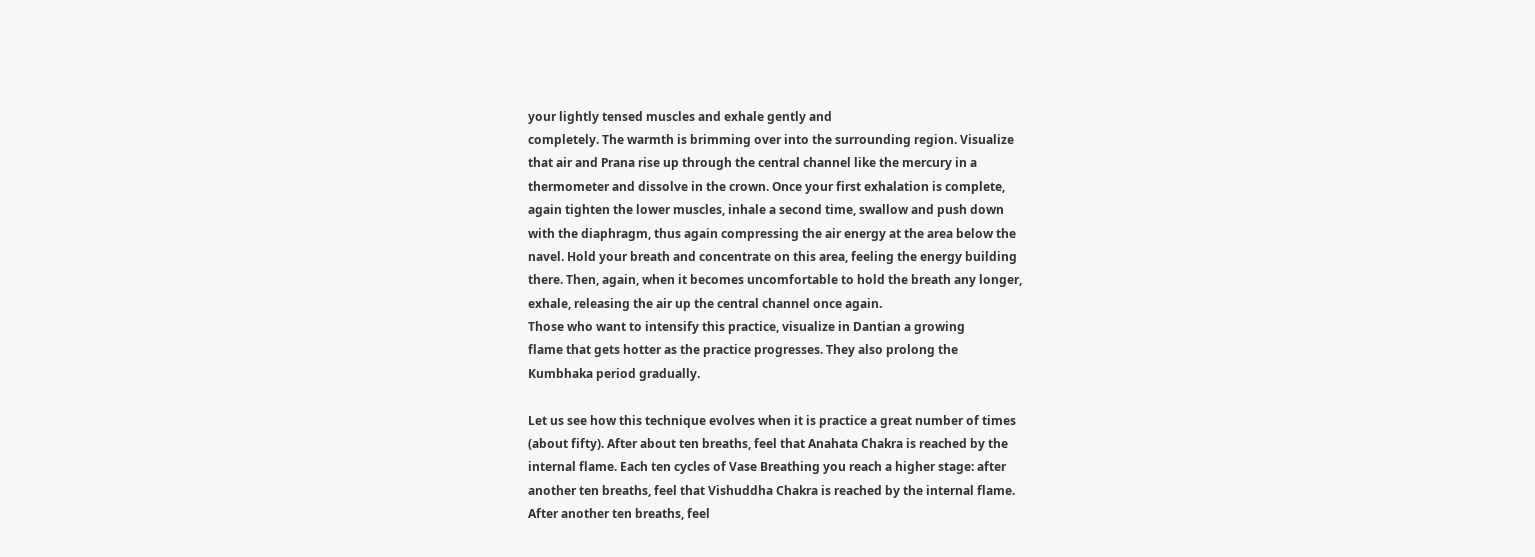your lightly tensed muscles and exhale gently and
completely. The warmth is brimming over into the surrounding region. Visualize
that air and Prana rise up through the central channel like the mercury in a
thermometer and dissolve in the crown. Once your first exhalation is complete,
again tighten the lower muscles, inhale a second time, swallow and push down
with the diaphragm, thus again compressing the air energy at the area below the
navel. Hold your breath and concentrate on this area, feeling the energy building
there. Then, again, when it becomes uncomfortable to hold the breath any longer,
exhale, releasing the air up the central channel once again.
Those who want to intensify this practice, visualize in Dantian a growing
flame that gets hotter as the practice progresses. They also prolong the
Kumbhaka period gradually.

Let us see how this technique evolves when it is practice a great number of times
(about fifty). After about ten breaths, feel that Anahata Chakra is reached by the
internal flame. Each ten cycles of Vase Breathing you reach a higher stage: after
another ten breaths, feel that Vishuddha Chakra is reached by the internal flame.
After another ten breaths, feel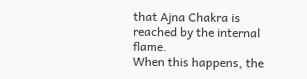that Ajna Chakra is reached by the internal flame.
When this happens, the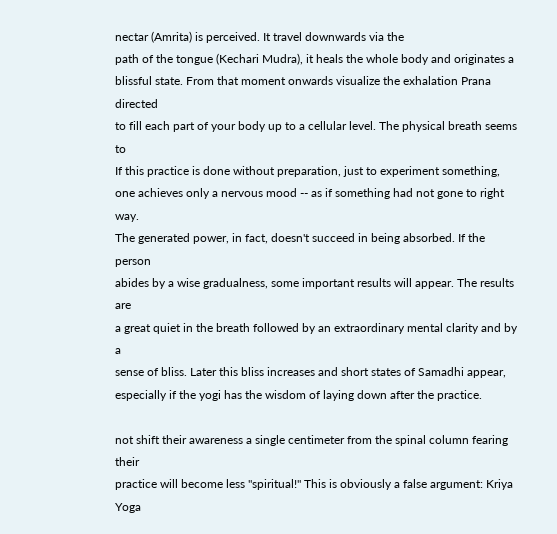nectar (Amrita) is perceived. It travel downwards via the
path of the tongue (Kechari Mudra), it heals the whole body and originates a
blissful state. From that moment onwards visualize the exhalation Prana directed
to fill each part of your body up to a cellular level. The physical breath seems to
If this practice is done without preparation, just to experiment something,
one achieves only a nervous mood -- as if something had not gone to right way.
The generated power, in fact, doesn't succeed in being absorbed. If the person
abides by a wise gradualness, some important results will appear. The results are
a great quiet in the breath followed by an extraordinary mental clarity and by a
sense of bliss. Later this bliss increases and short states of Samadhi appear,
especially if the yogi has the wisdom of laying down after the practice.

not shift their awareness a single centimeter from the spinal column fearing their
practice will become less "spiritual!" This is obviously a false argument: Kriya Yoga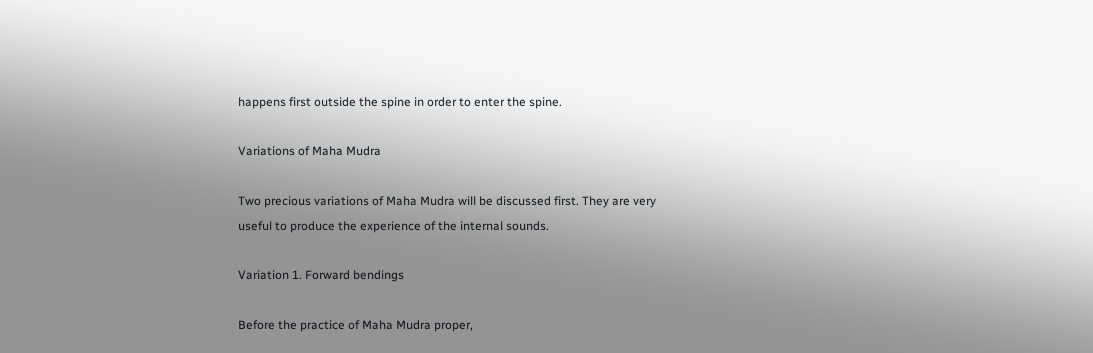happens first outside the spine in order to enter the spine.

Variations of Maha Mudra

Two precious variations of Maha Mudra will be discussed first. They are very
useful to produce the experience of the internal sounds.

Variation 1. Forward bendings

Before the practice of Maha Mudra proper,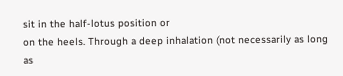sit in the half-lotus position or
on the heels. Through a deep inhalation (not necessarily as long as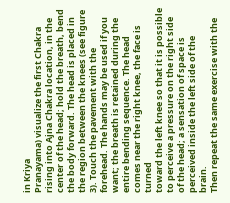in Kriya
Pranayama) visualize the first Chakra rising into Ajna Chakra location, in the
center of the head; hold the breath, bend the body forward. The head is placed in
the region between the knees (see figure 3). Touch the pavement with the
forehead. The hands may be used if you want; the breath is retained during the
entire bending sequence. The head comes near the right knee, the face is turned
toward the left knee so that it is possible to perceive a pressure on the right side
of the head; a sensation of space is perceived inside the left side of the brain.
Then repeat the same exercise with the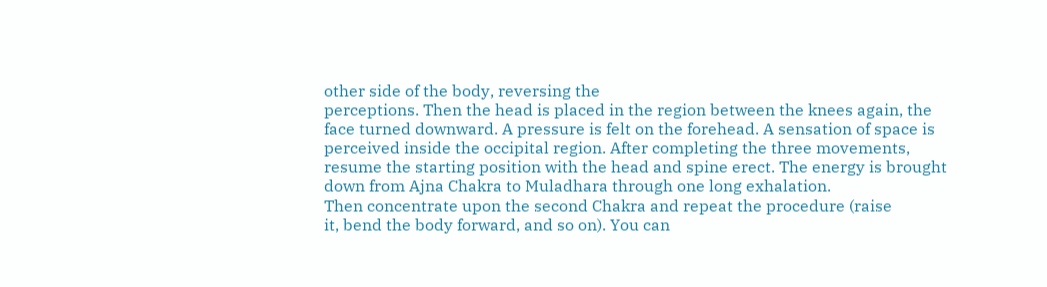other side of the body, reversing the
perceptions. Then the head is placed in the region between the knees again, the
face turned downward. A pressure is felt on the forehead. A sensation of space is
perceived inside the occipital region. After completing the three movements,
resume the starting position with the head and spine erect. The energy is brought
down from Ajna Chakra to Muladhara through one long exhalation.
Then concentrate upon the second Chakra and repeat the procedure (raise
it, bend the body forward, and so on). You can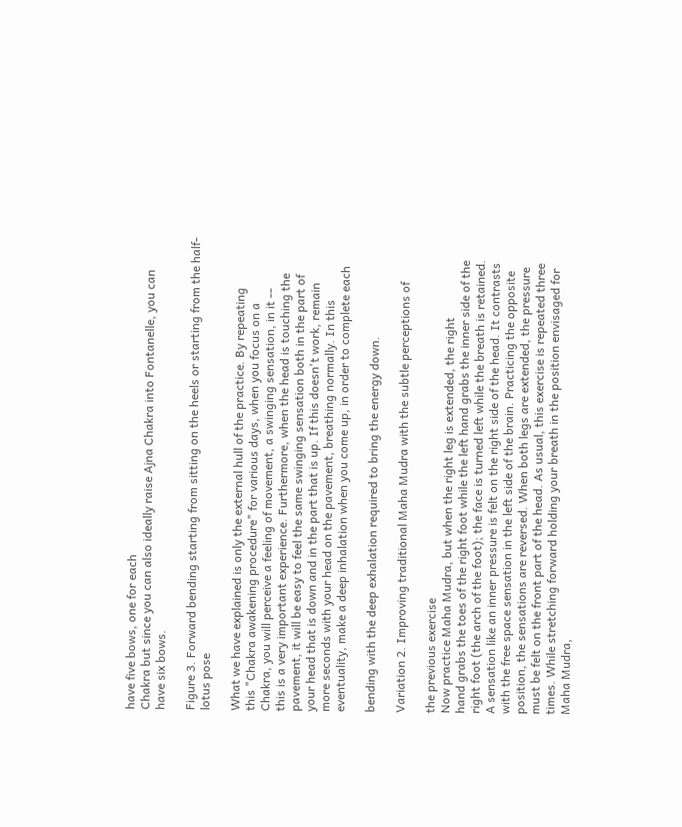have five bows, one for each
Chakra but since you can also ideally raise Ajna Chakra into Fontanelle, you can
have six bows.

Figure 3. Forward bending starting from sitting on the heels or starting from the half-
lotus pose

What we have explained is only the external hull of the practice. By repeating
this "Chakra awakening procedure" for various days, when you focus on a
Chakra, you will perceive a feeling of movement, a swinging sensation, in it --
this is a very important experience. Furthermore, when the head is touching the
pavement, it will be easy to feel the same swinging sensation both in the part of
your head that is down and in the part that is up. If this doesn't work, remain
more seconds with your head on the pavement, breathing normally. In this
eventuality, make a deep inhalation when you come up, in order to complete each

bending with the deep exhalation required to bring the energy down.

Variation 2. Improving traditional Maha Mudra with the subtle perceptions of

the previous exercise
Now practice Maha Mudra, but when the right leg is extended, the right
hand grabs the toes of the right foot while the left hand grabs the inner side of the
right foot (the arch of the foot); the face is turned left while the breath is retained.
A sensation like an inner pressure is felt on the right side of the head. It contrasts
with the free space sensation in the left side of the brain. Practicing the opposite
position, the sensations are reversed. When both legs are extended, the pressure
must be felt on the front part of the head. As usual, this exercise is repeated three
times. While stretching forward holding your breath in the position envisaged for
Maha Mudra,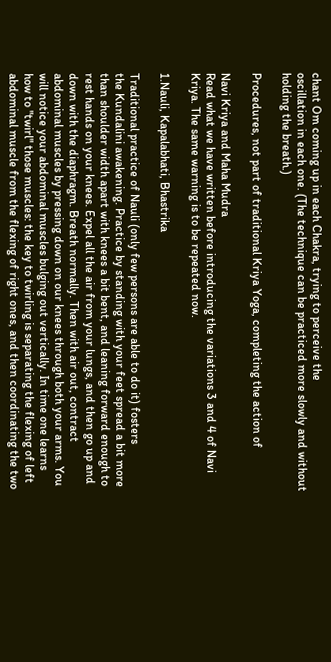chant Om coming up in each Chakra, trying to perceive the
oscillation in each one. (The technique can be practiced more slowly and without
holding the breath.)

Procedures, not part of traditional Kriya Yoga, completing the action of

Navi Kriya and Maha Mudra
Read what we have written before introducing the variations 3 and 4 of Navi
Kriya. The same warning is to be repeated now.

1.Nauli, Kapalabhati, Bhastrika

Traditional practice of Nauli (only few persons are able to do it) fosters
the Kundalini awakening. Practice by standing with your feet spread a bit more
than shoulder width apart with knees a bit bent, and leaning forward enough to
rest hands on your knees. Expel all the air from your lungs, and then go up and
down with the diaphragm. Breath normally. Then with air out, contract
abdominal muscles by pressing down on our knees through both your arms. You
will notice your abdominal muscles bulging out vertically. In time one learns
how to "twirl" those muscles: the key to twirling is separating the flexing of left
abdominal muscle from the flexing of right ones, and then coordinating the two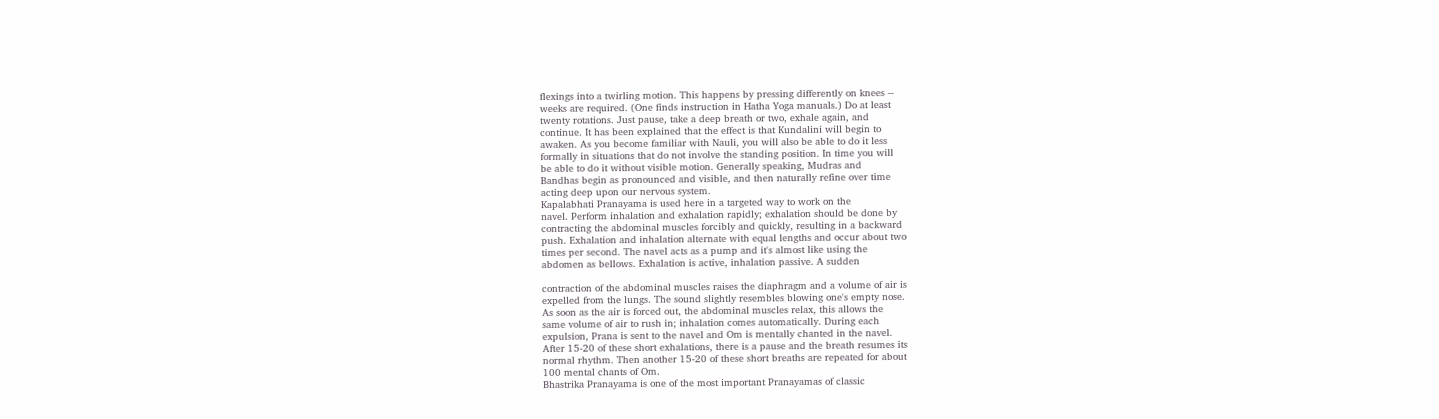flexings into a twirling motion. This happens by pressing differently on knees --
weeks are required. (One finds instruction in Hatha Yoga manuals.) Do at least
twenty rotations. Just pause, take a deep breath or two, exhale again, and
continue. It has been explained that the effect is that Kundalini will begin to
awaken. As you become familiar with Nauli, you will also be able to do it less
formally in situations that do not involve the standing position. In time you will
be able to do it without visible motion. Generally speaking, Mudras and
Bandhas begin as pronounced and visible, and then naturally refine over time
acting deep upon our nervous system.
Kapalabhati Pranayama is used here in a targeted way to work on the
navel. Perform inhalation and exhalation rapidly; exhalation should be done by
contracting the abdominal muscles forcibly and quickly, resulting in a backward
push. Exhalation and inhalation alternate with equal lengths and occur about two
times per second. The navel acts as a pump and it's almost like using the
abdomen as bellows. Exhalation is active, inhalation passive. A sudden

contraction of the abdominal muscles raises the diaphragm and a volume of air is
expelled from the lungs. The sound slightly resembles blowing one's empty nose.
As soon as the air is forced out, the abdominal muscles relax, this allows the
same volume of air to rush in; inhalation comes automatically. During each
expulsion, Prana is sent to the navel and Om is mentally chanted in the navel.
After 15-20 of these short exhalations, there is a pause and the breath resumes its
normal rhythm. Then another 15-20 of these short breaths are repeated for about
100 mental chants of Om.
Bhastrika Pranayama is one of the most important Pranayamas of classic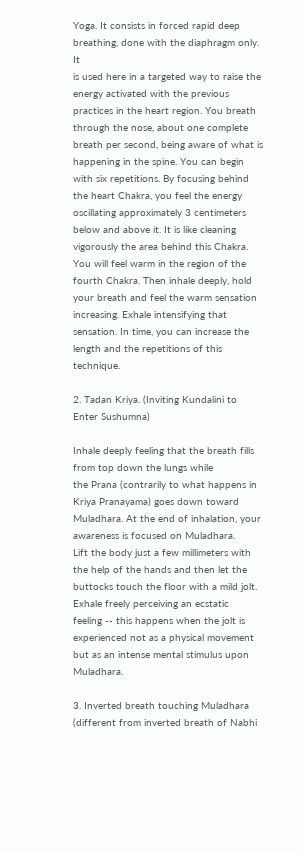Yoga. It consists in forced rapid deep breathing, done with the diaphragm only. It
is used here in a targeted way to raise the energy activated with the previous
practices in the heart region. You breath through the nose, about one complete
breath per second, being aware of what is happening in the spine. You can begin
with six repetitions. By focusing behind the heart Chakra, you feel the energy
oscillating approximately 3 centimeters below and above it. It is like cleaning
vigorously the area behind this Chakra. You will feel warm in the region of the
fourth Chakra. Then inhale deeply, hold your breath and feel the warm sensation
increasing. Exhale intensifying that sensation. In time, you can increase the
length and the repetitions of this technique.

2. Tadan Kriya. (Inviting Kundalini to Enter Sushumna)

Inhale deeply feeling that the breath fills from top down the lungs while
the Prana (contrarily to what happens in Kriya Pranayama) goes down toward
Muladhara. At the end of inhalation, your awareness is focused on Muladhara.
Lift the body just a few millimeters with the help of the hands and then let the
buttocks touch the floor with a mild jolt. Exhale freely perceiving an ecstatic
feeling -- this happens when the jolt is experienced not as a physical movement
but as an intense mental stimulus upon Muladhara.

3. Inverted breath touching Muladhara (different from inverted breath of Nabhi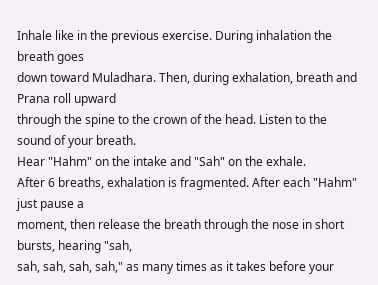Inhale like in the previous exercise. During inhalation the breath goes
down toward Muladhara. Then, during exhalation, breath and Prana roll upward
through the spine to the crown of the head. Listen to the sound of your breath.
Hear "Hahm" on the intake and "Sah" on the exhale.
After 6 breaths, exhalation is fragmented. After each "Hahm" just pause a
moment, then release the breath through the nose in short bursts, hearing "sah,
sah, sah, sah, sah," as many times as it takes before your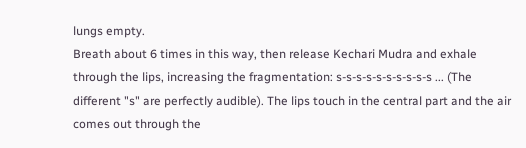lungs empty.
Breath about 6 times in this way, then release Kechari Mudra and exhale
through the lips, increasing the fragmentation: s-s-s-s-s-s-s-s-s-s ... (The
different "s" are perfectly audible). The lips touch in the central part and the air
comes out through the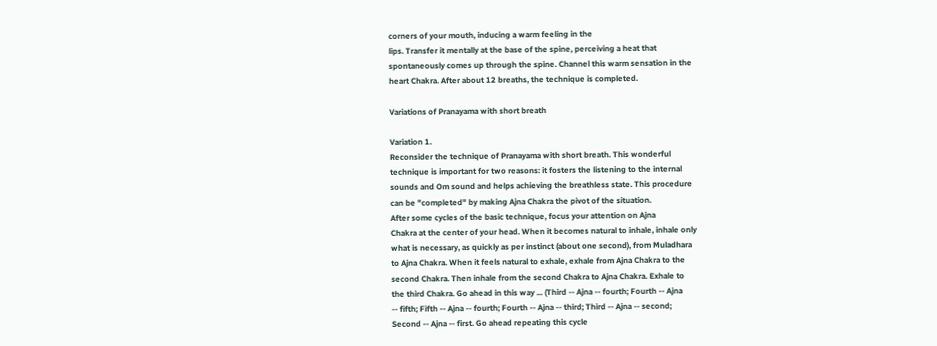corners of your mouth, inducing a warm feeling in the
lips. Transfer it mentally at the base of the spine, perceiving a heat that
spontaneously comes up through the spine. Channel this warm sensation in the
heart Chakra. After about 12 breaths, the technique is completed.

Variations of Pranayama with short breath

Variation 1.
Reconsider the technique of Pranayama with short breath. This wonderful
technique is important for two reasons: it fosters the listening to the internal
sounds and Om sound and helps achieving the breathless state. This procedure
can be "completed" by making Ajna Chakra the pivot of the situation.
After some cycles of the basic technique, focus your attention on Ajna
Chakra at the center of your head. When it becomes natural to inhale, inhale only
what is necessary, as quickly as per instinct (about one second), from Muladhara
to Ajna Chakra. When it feels natural to exhale, exhale from Ajna Chakra to the
second Chakra. Then inhale from the second Chakra to Ajna Chakra. Exhale to
the third Chakra. Go ahead in this way ... (Third -- Ajna -- fourth; Fourth -- Ajna
-- fifth; Fifth -- Ajna -- fourth; Fourth -- Ajna -- third; Third -- Ajna -- second;
Second -- Ajna -- first. Go ahead repeating this cycle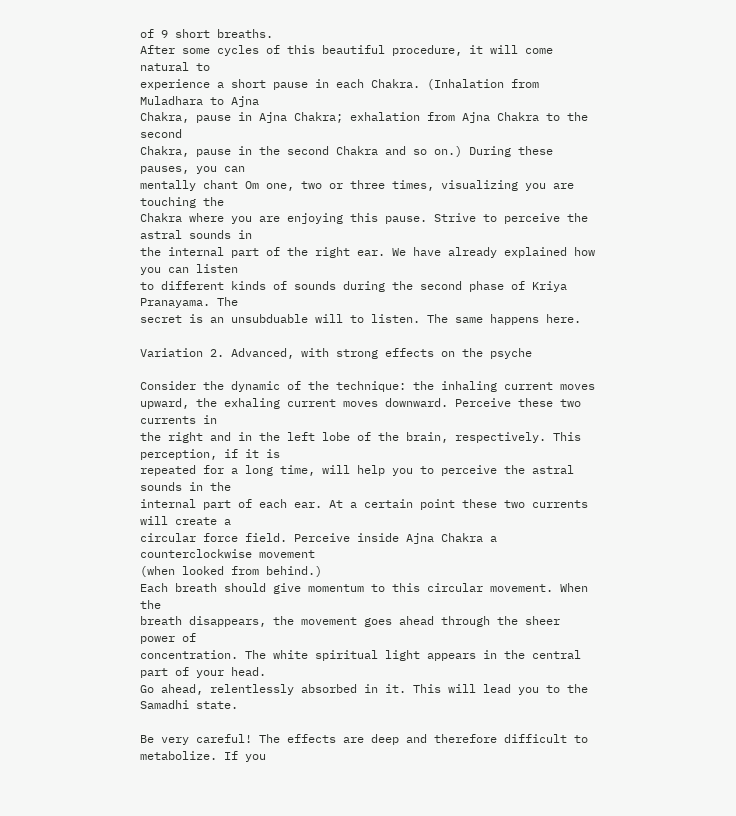of 9 short breaths.
After some cycles of this beautiful procedure, it will come natural to
experience a short pause in each Chakra. (Inhalation from Muladhara to Ajna
Chakra, pause in Ajna Chakra; exhalation from Ajna Chakra to the second
Chakra, pause in the second Chakra and so on.) During these pauses, you can
mentally chant Om one, two or three times, visualizing you are touching the
Chakra where you are enjoying this pause. Strive to perceive the astral sounds in
the internal part of the right ear. We have already explained how you can listen
to different kinds of sounds during the second phase of Kriya Pranayama. The
secret is an unsubduable will to listen. The same happens here.

Variation 2. Advanced, with strong effects on the psyche

Consider the dynamic of the technique: the inhaling current moves
upward, the exhaling current moves downward. Perceive these two currents in
the right and in the left lobe of the brain, respectively. This perception, if it is
repeated for a long time, will help you to perceive the astral sounds in the
internal part of each ear. At a certain point these two currents will create a
circular force field. Perceive inside Ajna Chakra a counterclockwise movement
(when looked from behind.)
Each breath should give momentum to this circular movement. When the
breath disappears, the movement goes ahead through the sheer power of
concentration. The white spiritual light appears in the central part of your head.
Go ahead, relentlessly absorbed in it. This will lead you to the Samadhi state.

Be very careful! The effects are deep and therefore difficult to metabolize. If you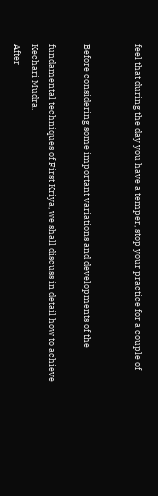feel that during the day you have a temper, stop your practice for a couple of


Before considering some important variations and developments of the

fundamental techniques of First Kriya, we shall discuss in detail how to achieve
Kechari Mudra.
After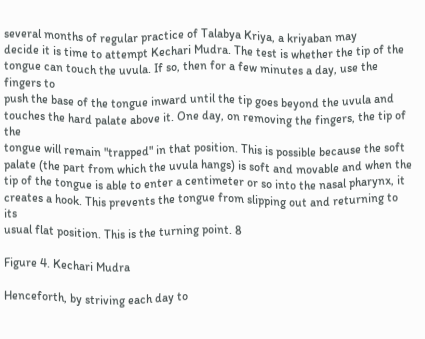several months of regular practice of Talabya Kriya, a kriyaban may
decide it is time to attempt Kechari Mudra. The test is whether the tip of the
tongue can touch the uvula. If so, then for a few minutes a day, use the fingers to
push the base of the tongue inward until the tip goes beyond the uvula and
touches the hard palate above it. One day, on removing the fingers, the tip of the
tongue will remain "trapped" in that position. This is possible because the soft
palate (the part from which the uvula hangs) is soft and movable and when the
tip of the tongue is able to enter a centimeter or so into the nasal pharynx, it
creates a hook. This prevents the tongue from slipping out and returning to its
usual flat position. This is the turning point. 8

Figure 4. Kechari Mudra

Henceforth, by striving each day to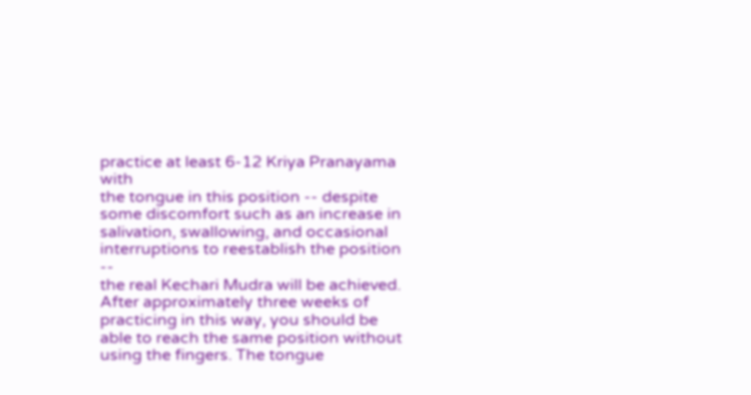practice at least 6-12 Kriya Pranayama with
the tongue in this position -- despite some discomfort such as an increase in
salivation, swallowing, and occasional interruptions to reestablish the position --
the real Kechari Mudra will be achieved. After approximately three weeks of
practicing in this way, you should be able to reach the same position without
using the fingers. The tongue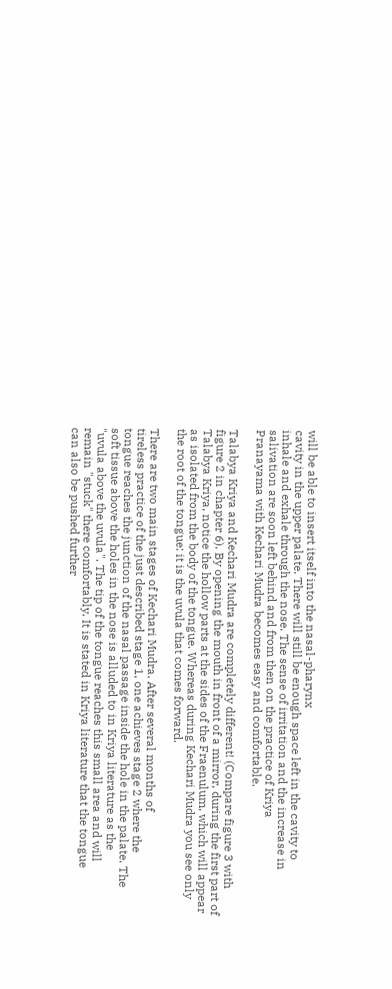will be able to insert itself into the nasal-pharynx
cavity in the upper palate. There will still be enough space left in the cavity to
inhale and exhale through the nose. The sense of irritation and the increase in
salivation are soon left behind and from then on the practice of Kriya
Pranayama with Kechari Mudra becomes easy and comfortable.

Talabya Kriya and Kechari Mudra are completely different! (Compare figure 3 with
figure 2 in chapter 6). By opening the mouth in front of a mirror, during the first part of
Talabya Kriya, notice the hollow parts at the sides of the Fraenulum, which will appear
as isolated from the body of the tongue. Whereas during Kechari Mudra you see only
the root of the tongue: it is the uvula that comes forward.

There are two main stages of Kechari Mudra. After several months of
tireless practice of the just described stage 1, one achieves stage 2 where the
tongue reaches the junction of the nasal passage inside the hole in the palate. The
soft tissue above the holes in the nose is alluded to in Kriya literature as the
"uvula above the uvula". The tip of the tongue reaches this small area and will
remain "stuck" there comfortably. It is stated in Kriya literature that the tongue
can also be pushed further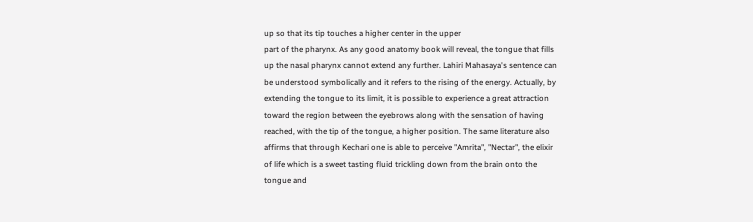up so that its tip touches a higher center in the upper
part of the pharynx. As any good anatomy book will reveal, the tongue that fills
up the nasal pharynx cannot extend any further. Lahiri Mahasaya's sentence can
be understood symbolically and it refers to the rising of the energy. Actually, by
extending the tongue to its limit, it is possible to experience a great attraction
toward the region between the eyebrows along with the sensation of having
reached, with the tip of the tongue, a higher position. The same literature also
affirms that through Kechari one is able to perceive "Amrita", "Nectar", the elixir
of life which is a sweet tasting fluid trickling down from the brain onto the
tongue and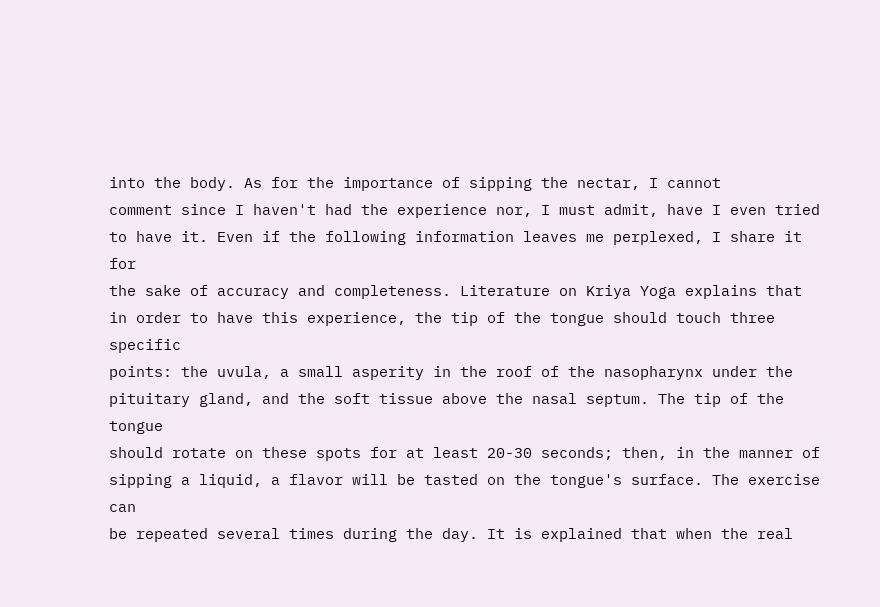into the body. As for the importance of sipping the nectar, I cannot
comment since I haven't had the experience nor, I must admit, have I even tried
to have it. Even if the following information leaves me perplexed, I share it for
the sake of accuracy and completeness. Literature on Kriya Yoga explains that
in order to have this experience, the tip of the tongue should touch three specific
points: the uvula, a small asperity in the roof of the nasopharynx under the
pituitary gland, and the soft tissue above the nasal septum. The tip of the tongue
should rotate on these spots for at least 20-30 seconds; then, in the manner of
sipping a liquid, a flavor will be tasted on the tongue's surface. The exercise can
be repeated several times during the day. It is explained that when the real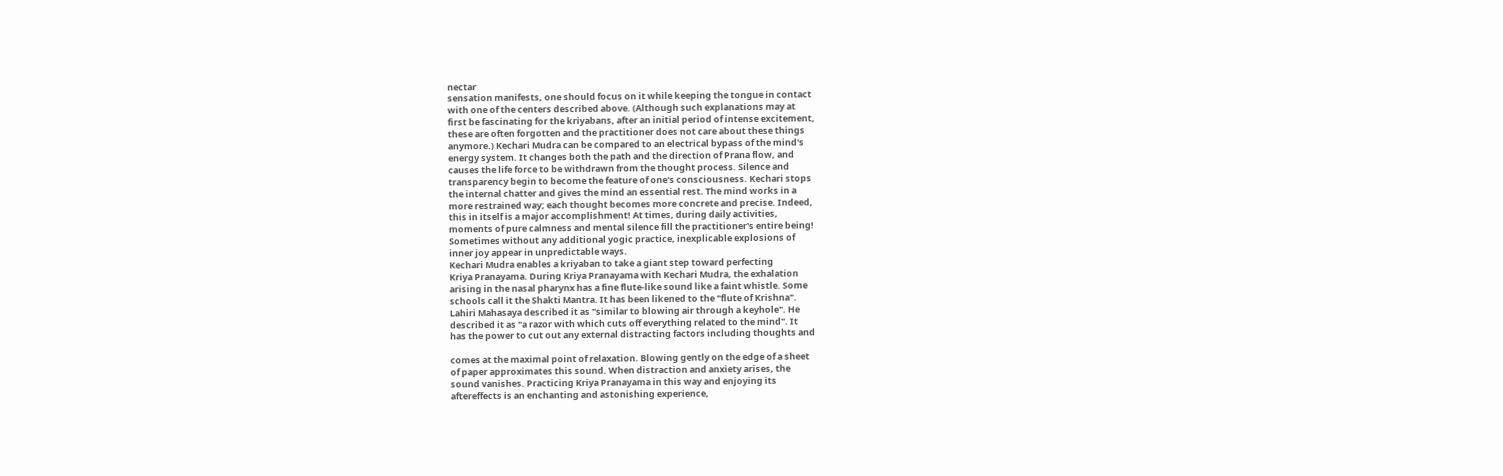nectar
sensation manifests, one should focus on it while keeping the tongue in contact
with one of the centers described above. (Although such explanations may at
first be fascinating for the kriyabans, after an initial period of intense excitement,
these are often forgotten and the practitioner does not care about these things
anymore.) Kechari Mudra can be compared to an electrical bypass of the mind's
energy system. It changes both the path and the direction of Prana flow, and
causes the life force to be withdrawn from the thought process. Silence and
transparency begin to become the feature of one's consciousness. Kechari stops
the internal chatter and gives the mind an essential rest. The mind works in a
more restrained way; each thought becomes more concrete and precise. Indeed,
this in itself is a major accomplishment! At times, during daily activities,
moments of pure calmness and mental silence fill the practitioner's entire being!
Sometimes without any additional yogic practice, inexplicable explosions of
inner joy appear in unpredictable ways.
Kechari Mudra enables a kriyaban to take a giant step toward perfecting
Kriya Pranayama. During Kriya Pranayama with Kechari Mudra, the exhalation
arising in the nasal pharynx has a fine flute-like sound like a faint whistle. Some
schools call it the Shakti Mantra. It has been likened to the "flute of Krishna".
Lahiri Mahasaya described it as "similar to blowing air through a keyhole". He
described it as "a razor with which cuts off everything related to the mind". It
has the power to cut out any external distracting factors including thoughts and

comes at the maximal point of relaxation. Blowing gently on the edge of a sheet
of paper approximates this sound. When distraction and anxiety arises, the
sound vanishes. Practicing Kriya Pranayama in this way and enjoying its
aftereffects is an enchanting and astonishing experience,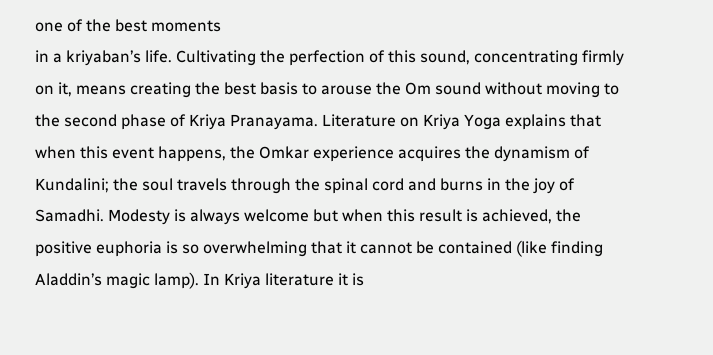one of the best moments
in a kriyaban’s life. Cultivating the perfection of this sound, concentrating firmly
on it, means creating the best basis to arouse the Om sound without moving to
the second phase of Kriya Pranayama. Literature on Kriya Yoga explains that
when this event happens, the Omkar experience acquires the dynamism of
Kundalini; the soul travels through the spinal cord and burns in the joy of
Samadhi. Modesty is always welcome but when this result is achieved, the
positive euphoria is so overwhelming that it cannot be contained (like finding
Aladdin’s magic lamp). In Kriya literature it is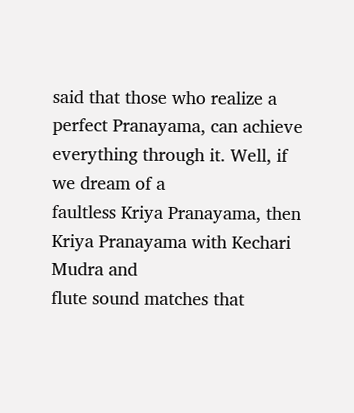said that those who realize a
perfect Pranayama, can achieve everything through it. Well, if we dream of a
faultless Kriya Pranayama, then Kriya Pranayama with Kechari Mudra and
flute sound matches that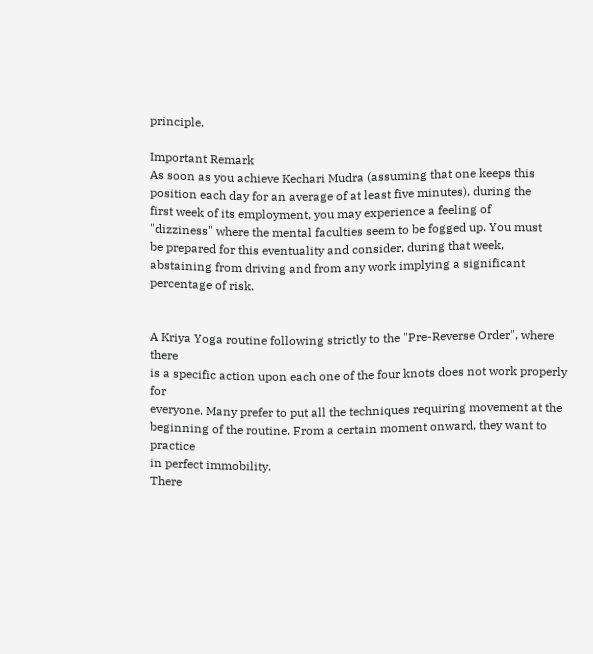principle.

Important Remark
As soon as you achieve Kechari Mudra (assuming that one keeps this
position each day for an average of at least five minutes), during the
first week of its employment, you may experience a feeling of
"dizziness" where the mental faculties seem to be fogged up. You must
be prepared for this eventuality and consider, during that week,
abstaining from driving and from any work implying a significant
percentage of risk.


A Kriya Yoga routine following strictly to the "Pre-Reverse Order", where there
is a specific action upon each one of the four knots does not work properly for
everyone. Many prefer to put all the techniques requiring movement at the
beginning of the routine. From a certain moment onward, they want to practice
in perfect immobility.
There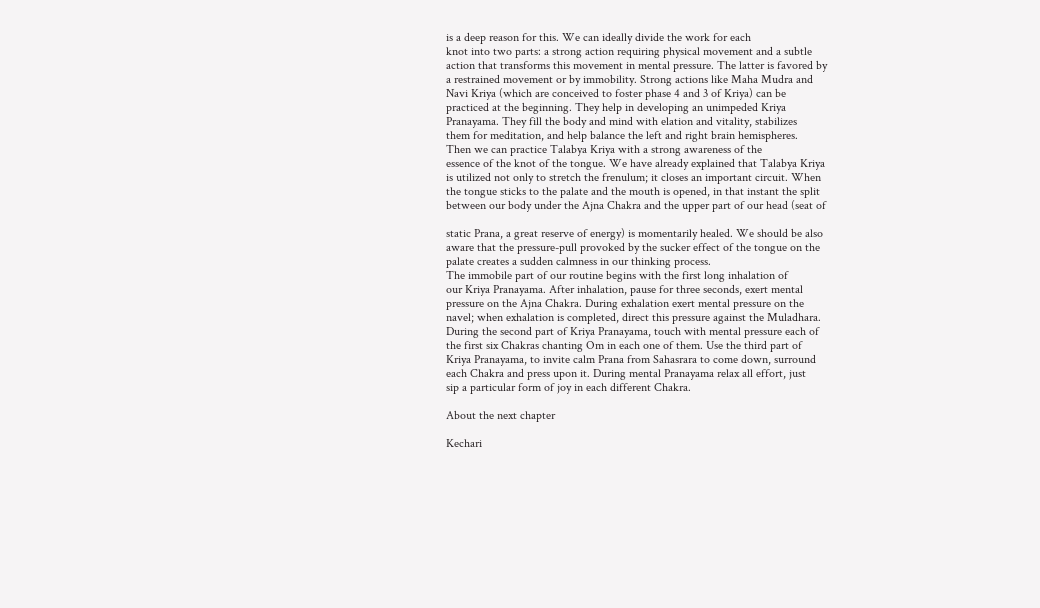is a deep reason for this. We can ideally divide the work for each
knot into two parts: a strong action requiring physical movement and a subtle
action that transforms this movement in mental pressure. The latter is favored by
a restrained movement or by immobility. Strong actions like Maha Mudra and
Navi Kriya (which are conceived to foster phase 4 and 3 of Kriya) can be
practiced at the beginning. They help in developing an unimpeded Kriya
Pranayama. They fill the body and mind with elation and vitality, stabilizes
them for meditation, and help balance the left and right brain hemispheres.
Then we can practice Talabya Kriya with a strong awareness of the
essence of the knot of the tongue. We have already explained that Talabya Kriya
is utilized not only to stretch the frenulum; it closes an important circuit. When
the tongue sticks to the palate and the mouth is opened, in that instant the split
between our body under the Ajna Chakra and the upper part of our head (seat of

static Prana, a great reserve of energy) is momentarily healed. We should be also
aware that the pressure-pull provoked by the sucker effect of the tongue on the
palate creates a sudden calmness in our thinking process.
The immobile part of our routine begins with the first long inhalation of
our Kriya Pranayama. After inhalation, pause for three seconds, exert mental
pressure on the Ajna Chakra. During exhalation exert mental pressure on the
navel; when exhalation is completed, direct this pressure against the Muladhara.
During the second part of Kriya Pranayama, touch with mental pressure each of
the first six Chakras chanting Om in each one of them. Use the third part of
Kriya Pranayama, to invite calm Prana from Sahasrara to come down, surround
each Chakra and press upon it. During mental Pranayama relax all effort, just
sip a particular form of joy in each different Chakra.

About the next chapter

Kechari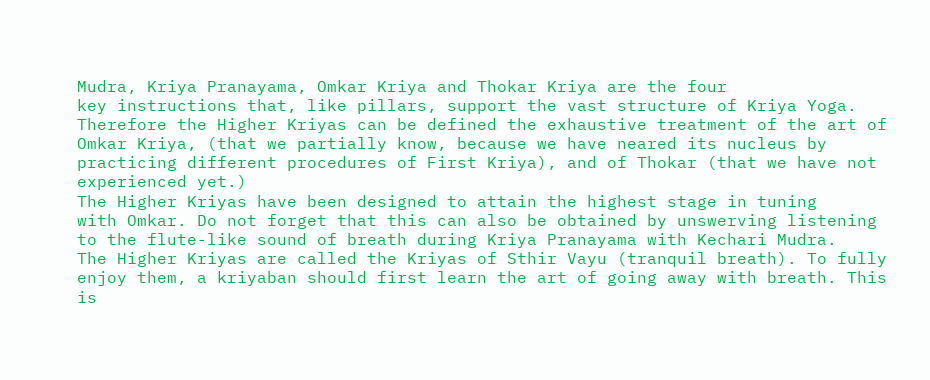Mudra, Kriya Pranayama, Omkar Kriya and Thokar Kriya are the four
key instructions that, like pillars, support the vast structure of Kriya Yoga.
Therefore the Higher Kriyas can be defined the exhaustive treatment of the art of
Omkar Kriya, (that we partially know, because we have neared its nucleus by
practicing different procedures of First Kriya), and of Thokar (that we have not
experienced yet.)
The Higher Kriyas have been designed to attain the highest stage in tuning
with Omkar. Do not forget that this can also be obtained by unswerving listening
to the flute-like sound of breath during Kriya Pranayama with Kechari Mudra.
The Higher Kriyas are called the Kriyas of Sthir Vayu (tranquil breath). To fully
enjoy them, a kriyaban should first learn the art of going away with breath. This
is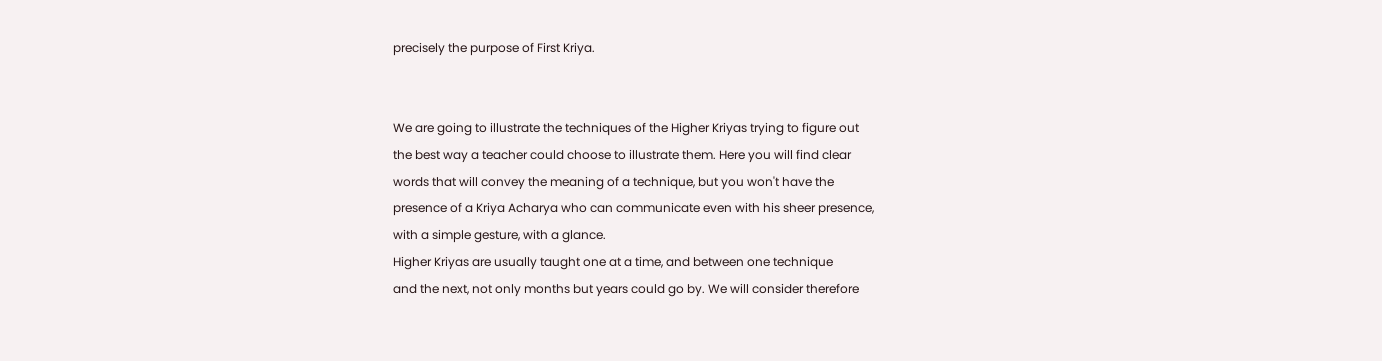precisely the purpose of First Kriya.


We are going to illustrate the techniques of the Higher Kriyas trying to figure out
the best way a teacher could choose to illustrate them. Here you will find clear
words that will convey the meaning of a technique, but you won't have the
presence of a Kriya Acharya who can communicate even with his sheer presence,
with a simple gesture, with a glance.
Higher Kriyas are usually taught one at a time, and between one technique
and the next, not only months but years could go by. We will consider therefore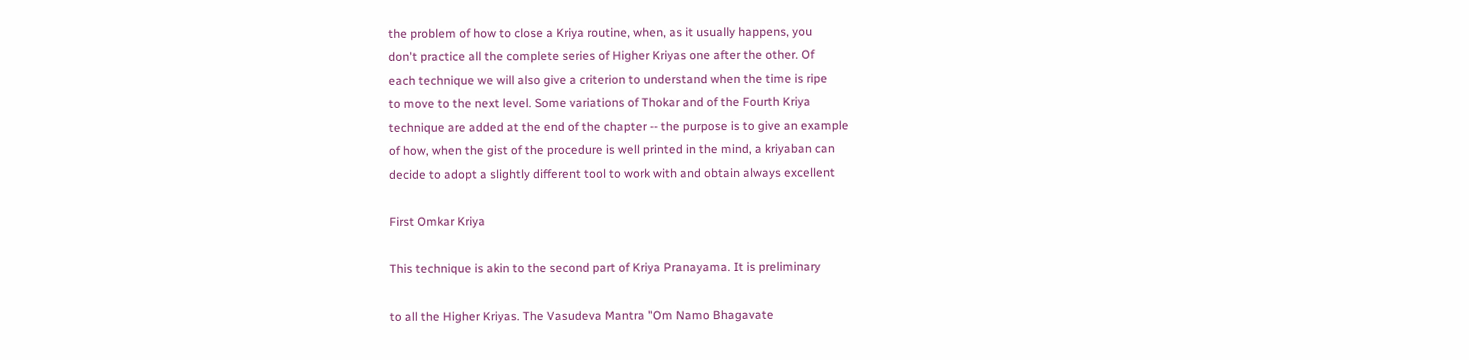the problem of how to close a Kriya routine, when, as it usually happens, you
don't practice all the complete series of Higher Kriyas one after the other. Of
each technique we will also give a criterion to understand when the time is ripe
to move to the next level. Some variations of Thokar and of the Fourth Kriya
technique are added at the end of the chapter -- the purpose is to give an example
of how, when the gist of the procedure is well printed in the mind, a kriyaban can
decide to adopt a slightly different tool to work with and obtain always excellent

First Omkar Kriya

This technique is akin to the second part of Kriya Pranayama. It is preliminary

to all the Higher Kriyas. The Vasudeva Mantra "Om Namo Bhagavate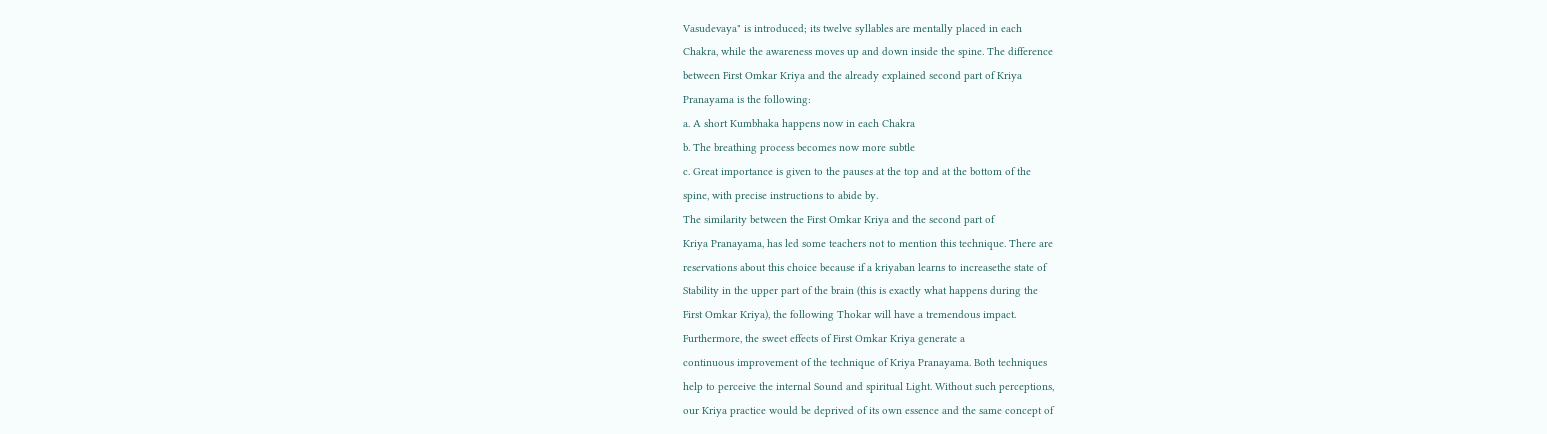Vasudevaya" is introduced; its twelve syllables are mentally placed in each
Chakra, while the awareness moves up and down inside the spine. The difference
between First Omkar Kriya and the already explained second part of Kriya
Pranayama is the following:
a. A short Kumbhaka happens now in each Chakra
b. The breathing process becomes now more subtle
c. Great importance is given to the pauses at the top and at the bottom of the
spine, with precise instructions to abide by.
The similarity between the First Omkar Kriya and the second part of
Kriya Pranayama, has led some teachers not to mention this technique. There are
reservations about this choice because if a kriyaban learns to increasethe state of
Stability in the upper part of the brain (this is exactly what happens during the
First Omkar Kriya), the following Thokar will have a tremendous impact.
Furthermore, the sweet effects of First Omkar Kriya generate a
continuous improvement of the technique of Kriya Pranayama. Both techniques
help to perceive the internal Sound and spiritual Light. Without such perceptions,
our Kriya practice would be deprived of its own essence and the same concept of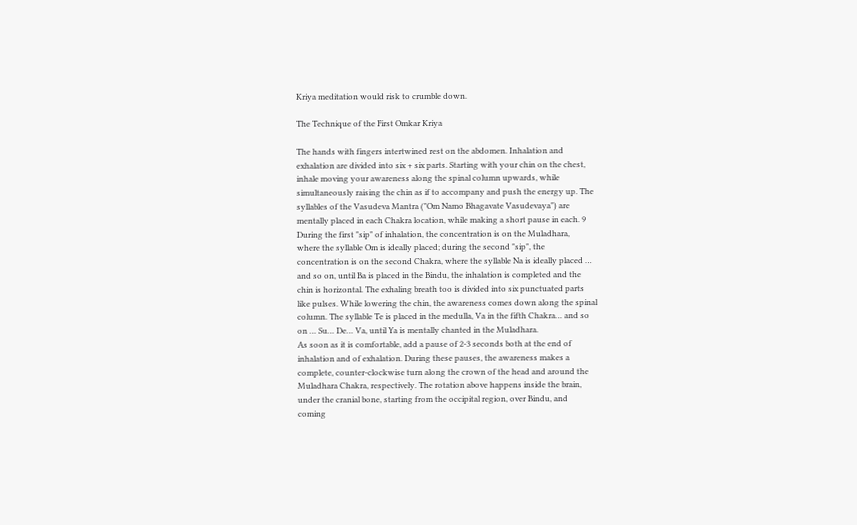Kriya meditation would risk to crumble down.

The Technique of the First Omkar Kriya

The hands with fingers intertwined rest on the abdomen. Inhalation and
exhalation are divided into six + six parts. Starting with your chin on the chest,
inhale moving your awareness along the spinal column upwards, while
simultaneously raising the chin as if to accompany and push the energy up. The
syllables of the Vasudeva Mantra ("Om Namo Bhagavate Vasudevaya") are
mentally placed in each Chakra location, while making a short pause in each. 9
During the first "sip" of inhalation, the concentration is on the Muladhara,
where the syllable Om is ideally placed; during the second "sip", the
concentration is on the second Chakra, where the syllable Na is ideally placed …
and so on, until Ba is placed in the Bindu, the inhalation is completed and the
chin is horizontal. The exhaling breath too is divided into six punctuated parts
like pulses. While lowering the chin, the awareness comes down along the spinal
column. The syllable Te is placed in the medulla, Va in the fifth Chakra… and so
on … Su… De… Va, until Ya is mentally chanted in the Muladhara.
As soon as it is comfortable, add a pause of 2-3 seconds both at the end of
inhalation and of exhalation. During these pauses, the awareness makes a
complete, counter-clockwise turn along the crown of the head and around the
Muladhara Chakra, respectively. The rotation above happens inside the brain,
under the cranial bone, starting from the occipital region, over Bindu, and
coming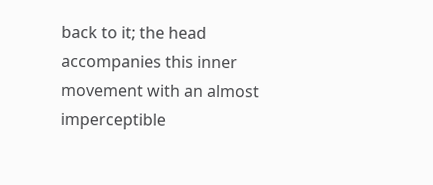back to it; the head accompanies this inner movement with an almost
imperceptible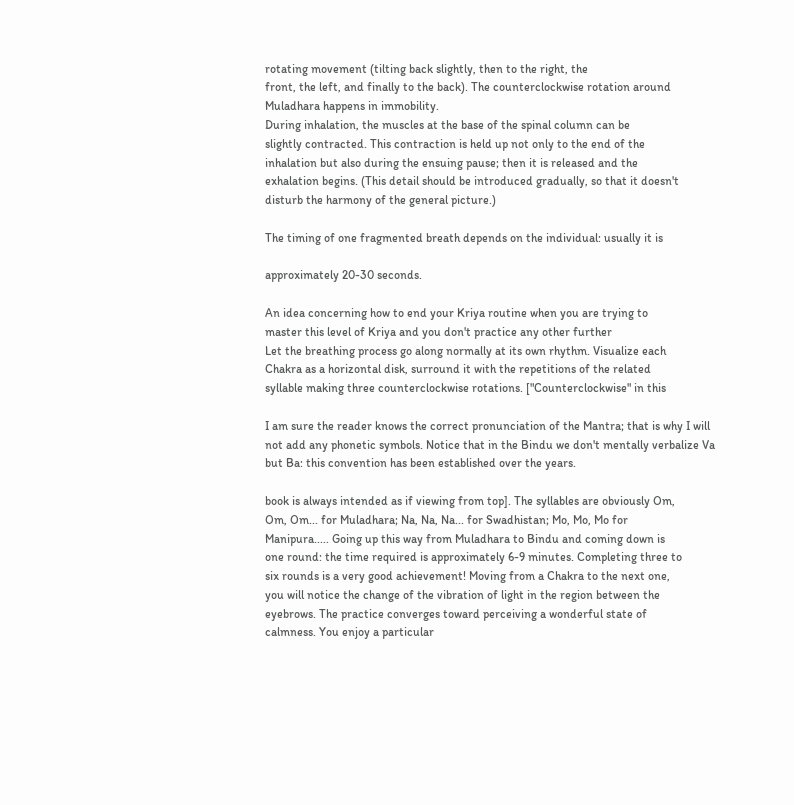rotating movement (tilting back slightly, then to the right, the
front, the left, and finally to the back). The counterclockwise rotation around
Muladhara happens in immobility.
During inhalation, the muscles at the base of the spinal column can be
slightly contracted. This contraction is held up not only to the end of the
inhalation but also during the ensuing pause; then it is released and the
exhalation begins. (This detail should be introduced gradually, so that it doesn't
disturb the harmony of the general picture.)

The timing of one fragmented breath depends on the individual: usually it is

approximately 20-30 seconds.

An idea concerning how to end your Kriya routine when you are trying to
master this level of Kriya and you don't practice any other further
Let the breathing process go along normally at its own rhythm. Visualize each
Chakra as a horizontal disk, surround it with the repetitions of the related
syllable making three counterclockwise rotations. ["Counterclockwise" in this

I am sure the reader knows the correct pronunciation of the Mantra; that is why I will
not add any phonetic symbols. Notice that in the Bindu we don't mentally verbalize Va
but Ba: this convention has been established over the years.

book is always intended as if viewing from top]. The syllables are obviously Om,
Om, Om... for Muladhara; Na, Na, Na... for Swadhistan; Mo, Mo, Mo for
Manipura..... Going up this way from Muladhara to Bindu and coming down is
one round: the time required is approximately 6-9 minutes. Completing three to
six rounds is a very good achievement! Moving from a Chakra to the next one,
you will notice the change of the vibration of light in the region between the
eyebrows. The practice converges toward perceiving a wonderful state of
calmness. You enjoy a particular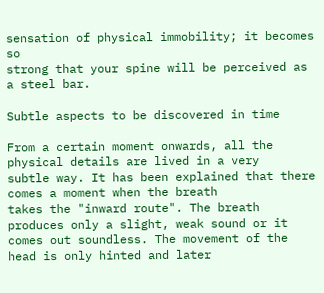sensation of physical immobility; it becomes so
strong that your spine will be perceived as a steel bar.

Subtle aspects to be discovered in time

From a certain moment onwards, all the physical details are lived in a very
subtle way. It has been explained that there comes a moment when the breath
takes the "inward route". The breath produces only a slight, weak sound or it
comes out soundless. The movement of the head is only hinted and later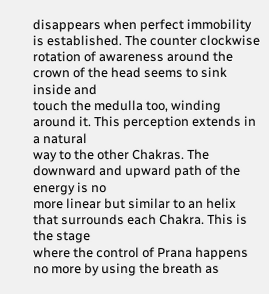disappears when perfect immobility is established. The counter clockwise
rotation of awareness around the crown of the head seems to sink inside and
touch the medulla too, winding around it. This perception extends in a natural
way to the other Chakras. The downward and upward path of the energy is no
more linear but similar to an helix that surrounds each Chakra. This is the stage
where the control of Prana happens no more by using the breath as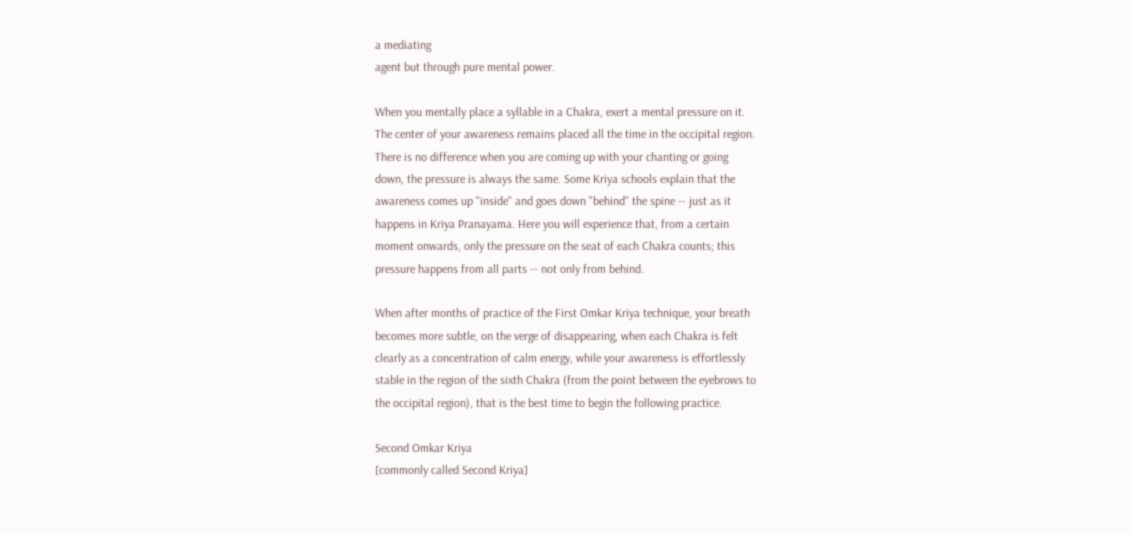a mediating
agent but through pure mental power.

When you mentally place a syllable in a Chakra, exert a mental pressure on it.
The center of your awareness remains placed all the time in the occipital region.
There is no difference when you are coming up with your chanting or going
down, the pressure is always the same. Some Kriya schools explain that the
awareness comes up "inside" and goes down "behind" the spine -- just as it
happens in Kriya Pranayama. Here you will experience that, from a certain
moment onwards, only the pressure on the seat of each Chakra counts; this
pressure happens from all parts -- not only from behind.

When after months of practice of the First Omkar Kriya technique, your breath
becomes more subtle, on the verge of disappearing, when each Chakra is felt
clearly as a concentration of calm energy, while your awareness is effortlessly
stable in the region of the sixth Chakra (from the point between the eyebrows to
the occipital region), that is the best time to begin the following practice.

Second Omkar Kriya
[commonly called Second Kriya]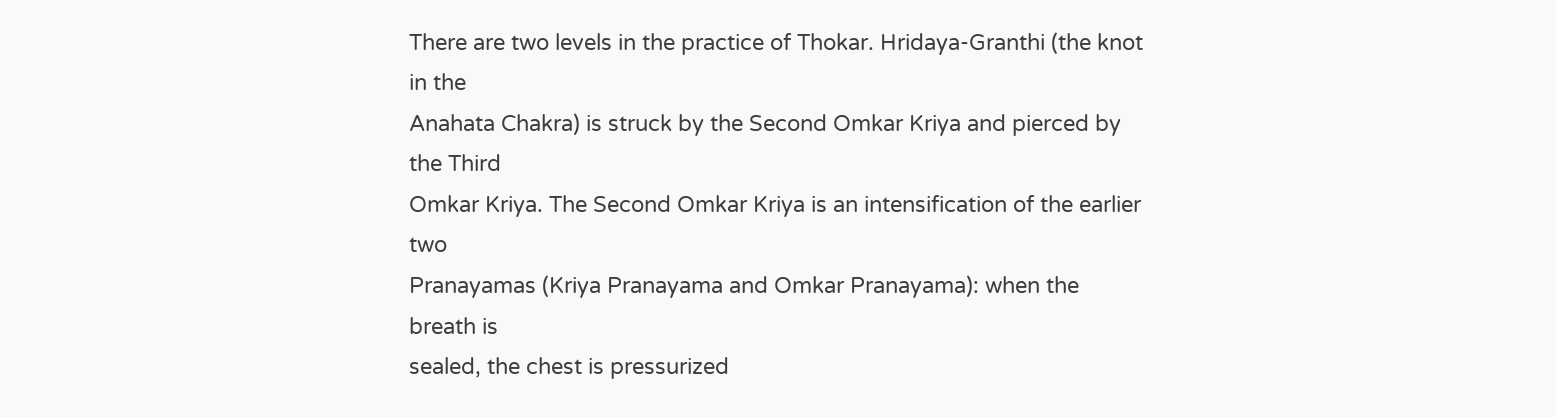There are two levels in the practice of Thokar. Hridaya-Granthi (the knot in the
Anahata Chakra) is struck by the Second Omkar Kriya and pierced by the Third
Omkar Kriya. The Second Omkar Kriya is an intensification of the earlier two
Pranayamas (Kriya Pranayama and Omkar Pranayama): when the breath is
sealed, the chest is pressurized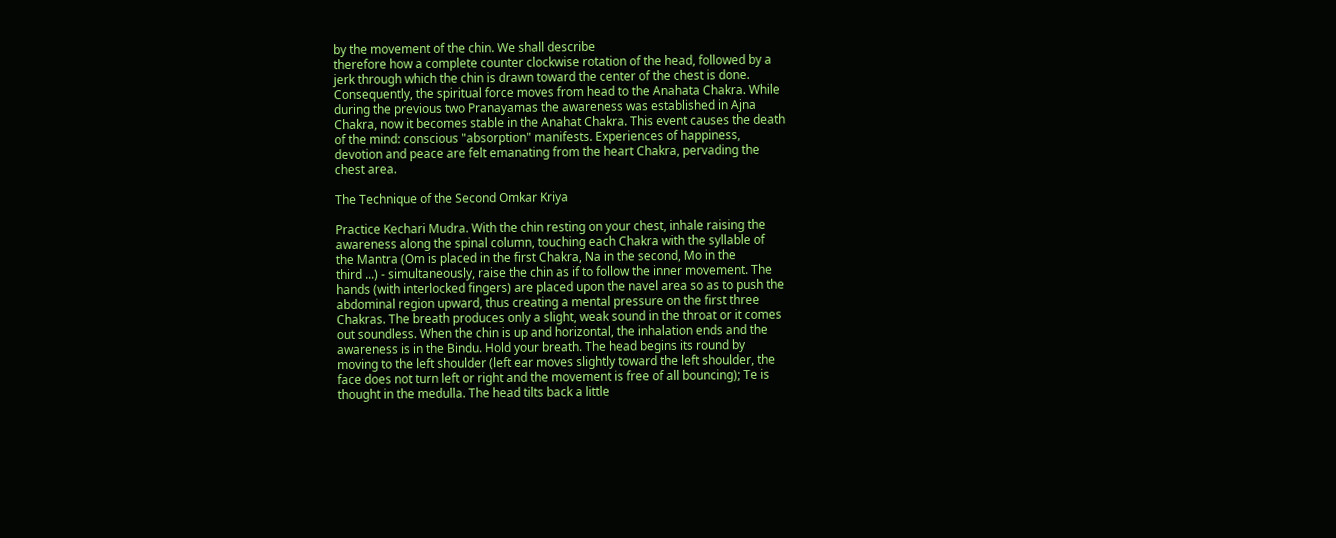by the movement of the chin. We shall describe
therefore how a complete counter clockwise rotation of the head, followed by a
jerk through which the chin is drawn toward the center of the chest is done.
Consequently, the spiritual force moves from head to the Anahata Chakra. While
during the previous two Pranayamas the awareness was established in Ajna
Chakra, now it becomes stable in the Anahat Chakra. This event causes the death
of the mind: conscious "absorption" manifests. Experiences of happiness,
devotion and peace are felt emanating from the heart Chakra, pervading the
chest area.

The Technique of the Second Omkar Kriya

Practice Kechari Mudra. With the chin resting on your chest, inhale raising the
awareness along the spinal column, touching each Chakra with the syllable of
the Mantra (Om is placed in the first Chakra, Na in the second, Mo in the
third ...) - simultaneously, raise the chin as if to follow the inner movement. The
hands (with interlocked fingers) are placed upon the navel area so as to push the
abdominal region upward, thus creating a mental pressure on the first three
Chakras. The breath produces only a slight, weak sound in the throat or it comes
out soundless. When the chin is up and horizontal, the inhalation ends and the
awareness is in the Bindu. Hold your breath. The head begins its round by
moving to the left shoulder (left ear moves slightly toward the left shoulder, the
face does not turn left or right and the movement is free of all bouncing); Te is
thought in the medulla. The head tilts back a little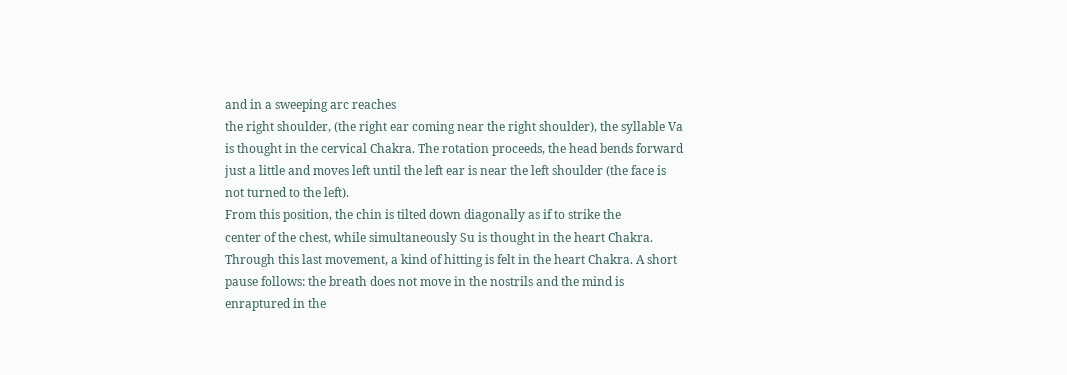and in a sweeping arc reaches
the right shoulder, (the right ear coming near the right shoulder), the syllable Va
is thought in the cervical Chakra. The rotation proceeds, the head bends forward
just a little and moves left until the left ear is near the left shoulder (the face is
not turned to the left).
From this position, the chin is tilted down diagonally as if to strike the
center of the chest, while simultaneously Su is thought in the heart Chakra.
Through this last movement, a kind of hitting is felt in the heart Chakra. A short
pause follows: the breath does not move in the nostrils and the mind is
enraptured in the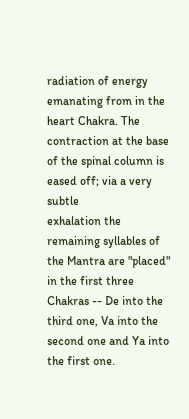radiation of energy emanating from in the heart Chakra. The
contraction at the base of the spinal column is eased off; via a very subtle
exhalation the remaining syllables of the Mantra are "placed" in the first three
Chakras -- De into the third one, Va into the second one and Ya into the first one.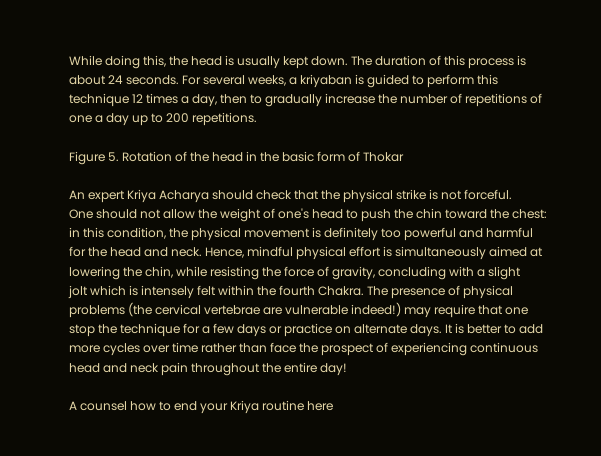While doing this, the head is usually kept down. The duration of this process is
about 24 seconds. For several weeks, a kriyaban is guided to perform this
technique 12 times a day, then to gradually increase the number of repetitions of
one a day up to 200 repetitions.

Figure 5. Rotation of the head in the basic form of Thokar

An expert Kriya Acharya should check that the physical strike is not forceful.
One should not allow the weight of one's head to push the chin toward the chest:
in this condition, the physical movement is definitely too powerful and harmful
for the head and neck. Hence, mindful physical effort is simultaneously aimed at
lowering the chin, while resisting the force of gravity, concluding with a slight
jolt which is intensely felt within the fourth Chakra. The presence of physical
problems (the cervical vertebrae are vulnerable indeed!) may require that one
stop the technique for a few days or practice on alternate days. It is better to add
more cycles over time rather than face the prospect of experiencing continuous
head and neck pain throughout the entire day!

A counsel how to end your Kriya routine here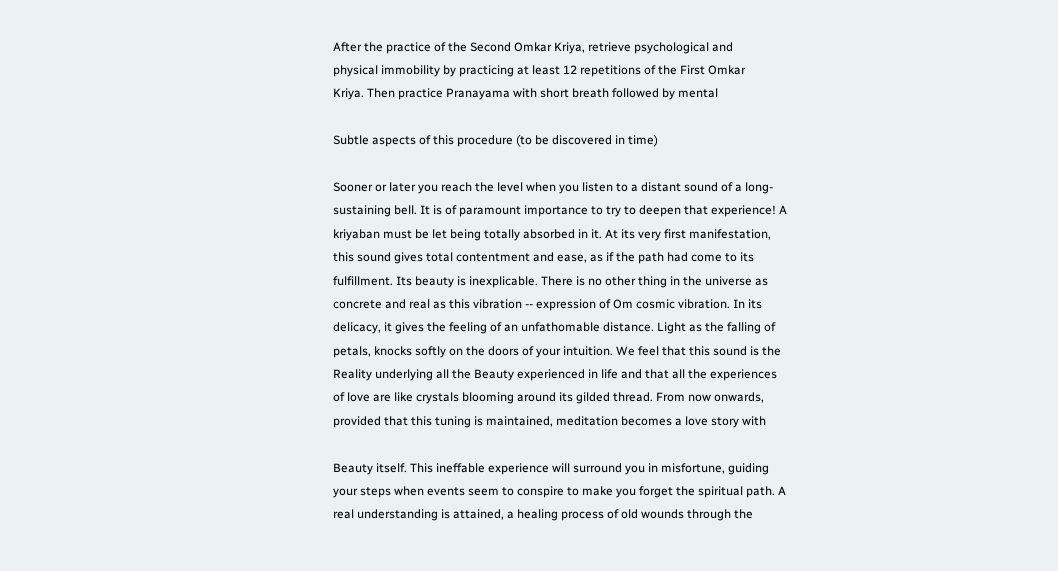After the practice of the Second Omkar Kriya, retrieve psychological and
physical immobility by practicing at least 12 repetitions of the First Omkar
Kriya. Then practice Pranayama with short breath followed by mental

Subtle aspects of this procedure (to be discovered in time)

Sooner or later you reach the level when you listen to a distant sound of a long-
sustaining bell. It is of paramount importance to try to deepen that experience! A
kriyaban must be let being totally absorbed in it. At its very first manifestation,
this sound gives total contentment and ease, as if the path had come to its
fulfillment. Its beauty is inexplicable. There is no other thing in the universe as
concrete and real as this vibration -- expression of Om cosmic vibration. In its
delicacy, it gives the feeling of an unfathomable distance. Light as the falling of
petals, knocks softly on the doors of your intuition. We feel that this sound is the
Reality underlying all the Beauty experienced in life and that all the experiences
of love are like crystals blooming around its gilded thread. From now onwards,
provided that this tuning is maintained, meditation becomes a love story with

Beauty itself. This ineffable experience will surround you in misfortune, guiding
your steps when events seem to conspire to make you forget the spiritual path. A
real understanding is attained, a healing process of old wounds through the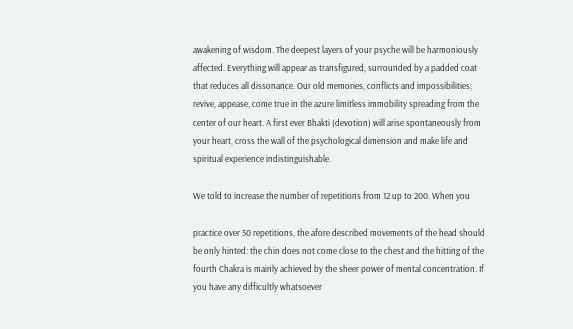awakening of wisdom. The deepest layers of your psyche will be harmoniously
affected. Everything will appear as transfigured, surrounded by a padded coat
that reduces all dissonance. Our old memories, conflicts and impossibilities,
revive, appease, come true in the azure limitless immobility spreading from the
center of our heart. A first ever Bhakti (devotion) will arise spontaneously from
your heart, cross the wall of the psychological dimension and make life and
spiritual experience indistinguishable.

We told to increase the number of repetitions from 12 up to 200. When you

practice over 50 repetitions, the afore described movements of the head should
be only hinted: the chin does not come close to the chest and the hitting of the
fourth Chakra is mainly achieved by the sheer power of mental concentration. If
you have any difficultly whatsoever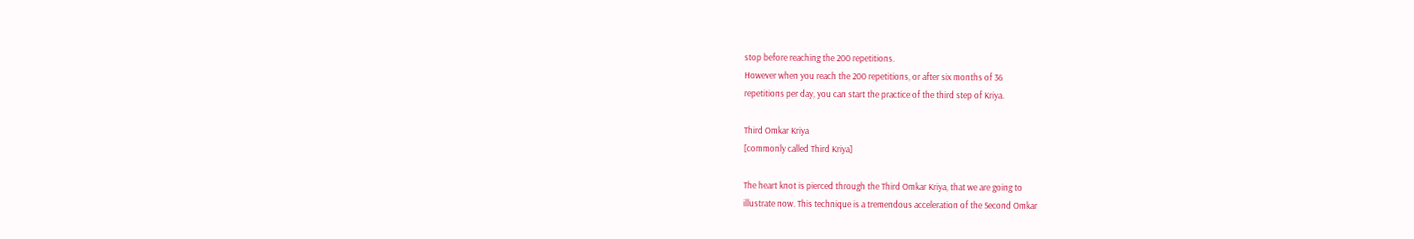stop before reaching the 200 repetitions.
However when you reach the 200 repetitions, or after six months of 36
repetitions per day, you can start the practice of the third step of Kriya.

Third Omkar Kriya
[commonly called Third Kriya]

The heart knot is pierced through the Third Omkar Kriya, that we are going to
illustrate now. This technique is a tremendous acceleration of the Second Omkar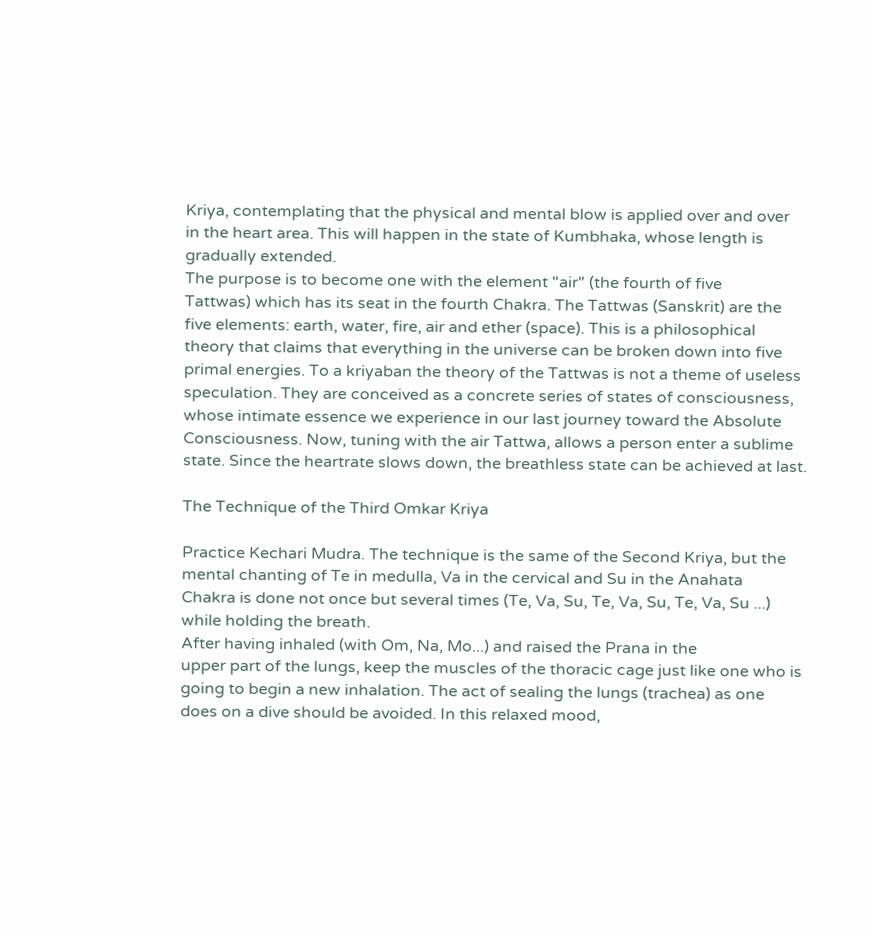Kriya, contemplating that the physical and mental blow is applied over and over
in the heart area. This will happen in the state of Kumbhaka, whose length is
gradually extended.
The purpose is to become one with the element "air" (the fourth of five
Tattwas) which has its seat in the fourth Chakra. The Tattwas (Sanskrit) are the
five elements: earth, water, fire, air and ether (space). This is a philosophical
theory that claims that everything in the universe can be broken down into five
primal energies. To a kriyaban the theory of the Tattwas is not a theme of useless
speculation. They are conceived as a concrete series of states of consciousness,
whose intimate essence we experience in our last journey toward the Absolute
Consciousness. Now, tuning with the air Tattwa, allows a person enter a sublime
state. Since the heartrate slows down, the breathless state can be achieved at last.

The Technique of the Third Omkar Kriya

Practice Kechari Mudra. The technique is the same of the Second Kriya, but the
mental chanting of Te in medulla, Va in the cervical and Su in the Anahata
Chakra is done not once but several times (Te, Va, Su, Te, Va, Su, Te, Va, Su ...)
while holding the breath.
After having inhaled (with Om, Na, Mo...) and raised the Prana in the
upper part of the lungs, keep the muscles of the thoracic cage just like one who is
going to begin a new inhalation. The act of sealing the lungs (trachea) as one
does on a dive should be avoided. In this relaxed mood,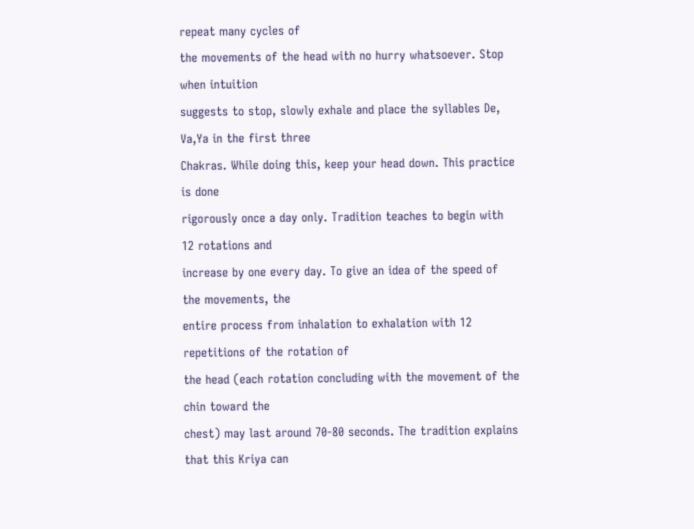repeat many cycles of
the movements of the head with no hurry whatsoever. Stop when intuition
suggests to stop, slowly exhale and place the syllables De, Va,Ya in the first three
Chakras. While doing this, keep your head down. This practice is done
rigorously once a day only. Tradition teaches to begin with 12 rotations and
increase by one every day. To give an idea of the speed of the movements, the
entire process from inhalation to exhalation with 12 repetitions of the rotation of
the head (each rotation concluding with the movement of the chin toward the
chest) may last around 70-80 seconds. The tradition explains that this Kriya can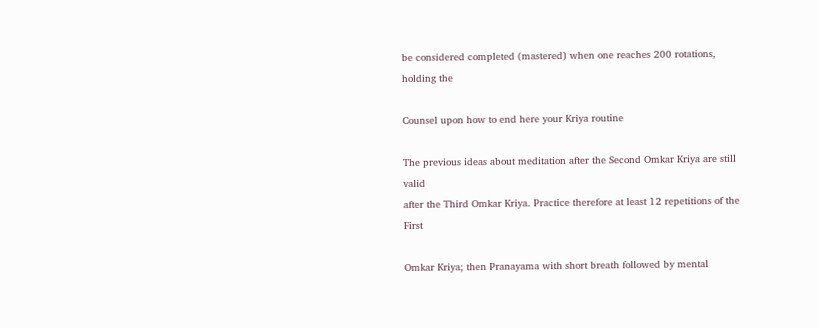be considered completed (mastered) when one reaches 200 rotations, holding the

Counsel upon how to end here your Kriya routine

The previous ideas about meditation after the Second Omkar Kriya are still valid
after the Third Omkar Kriya. Practice therefore at least 12 repetitions of the First

Omkar Kriya; then Pranayama with short breath followed by mental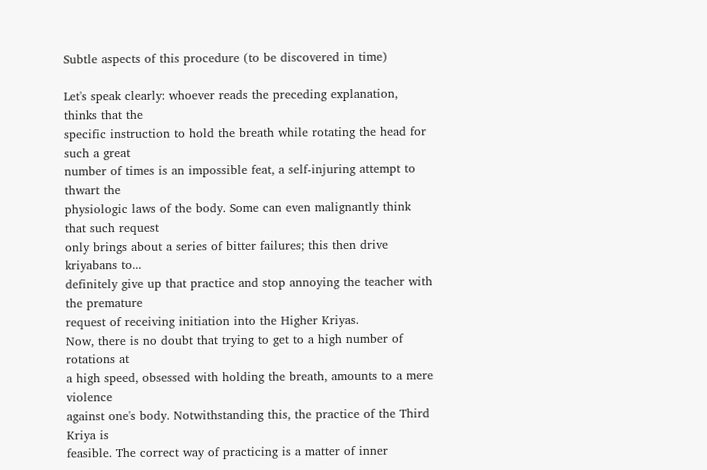Subtle aspects of this procedure (to be discovered in time)

Let's speak clearly: whoever reads the preceding explanation, thinks that the
specific instruction to hold the breath while rotating the head for such a great
number of times is an impossible feat, a self-injuring attempt to thwart the
physiologic laws of the body. Some can even malignantly think that such request
only brings about a series of bitter failures; this then drive kriyabans to...
definitely give up that practice and stop annoying the teacher with the premature
request of receiving initiation into the Higher Kriyas.
Now, there is no doubt that trying to get to a high number of rotations at
a high speed, obsessed with holding the breath, amounts to a mere violence
against one's body. Notwithstanding this, the practice of the Third Kriya is
feasible. The correct way of practicing is a matter of inner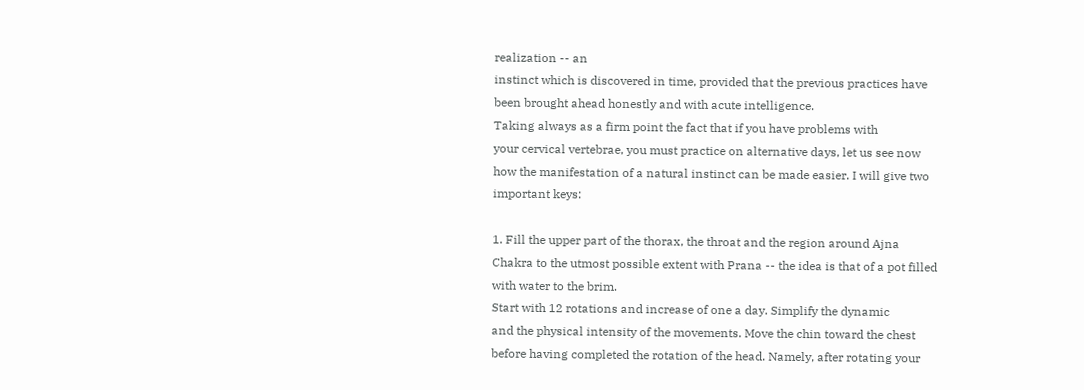realization -- an
instinct which is discovered in time, provided that the previous practices have
been brought ahead honestly and with acute intelligence.
Taking always as a firm point the fact that if you have problems with
your cervical vertebrae, you must practice on alternative days, let us see now
how the manifestation of a natural instinct can be made easier. I will give two
important keys:

1. Fill the upper part of the thorax, the throat and the region around Ajna
Chakra to the utmost possible extent with Prana -- the idea is that of a pot filled
with water to the brim.
Start with 12 rotations and increase of one a day. Simplify the dynamic
and the physical intensity of the movements. Move the chin toward the chest
before having completed the rotation of the head. Namely, after rotating your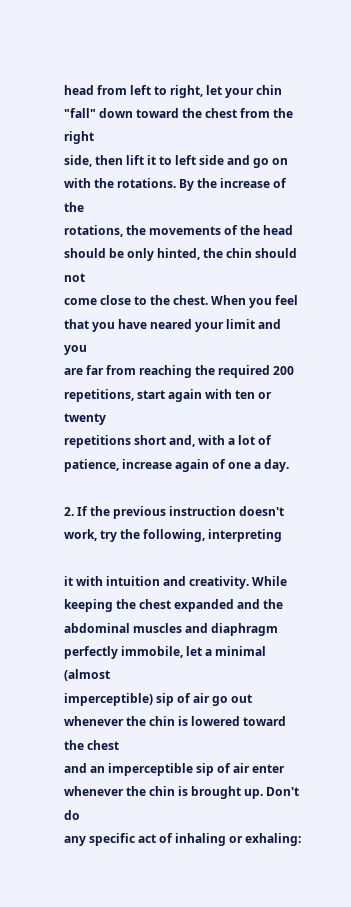head from left to right, let your chin "fall" down toward the chest from the right
side, then lift it to left side and go on with the rotations. By the increase of the
rotations, the movements of the head should be only hinted, the chin should not
come close to the chest. When you feel that you have neared your limit and you
are far from reaching the required 200 repetitions, start again with ten or twenty
repetitions short and, with a lot of patience, increase again of one a day.

2. If the previous instruction doesn't work, try the following, interpreting

it with intuition and creativity. While keeping the chest expanded and the
abdominal muscles and diaphragm perfectly immobile, let a minimal (almost
imperceptible) sip of air go out whenever the chin is lowered toward the chest
and an imperceptible sip of air enter whenever the chin is brought up. Don't do
any specific act of inhaling or exhaling: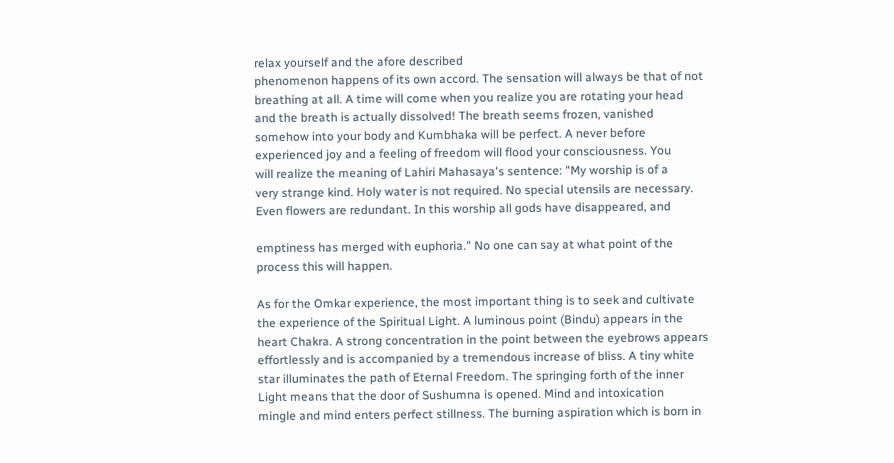relax yourself and the afore described
phenomenon happens of its own accord. The sensation will always be that of not
breathing at all. A time will come when you realize you are rotating your head
and the breath is actually dissolved! The breath seems frozen, vanished
somehow into your body and Kumbhaka will be perfect. A never before
experienced joy and a feeling of freedom will flood your consciousness. You
will realize the meaning of Lahiri Mahasaya's sentence: "My worship is of a
very strange kind. Holy water is not required. No special utensils are necessary.
Even flowers are redundant. In this worship all gods have disappeared, and

emptiness has merged with euphoria." No one can say at what point of the
process this will happen.

As for the Omkar experience, the most important thing is to seek and cultivate
the experience of the Spiritual Light. A luminous point (Bindu) appears in the
heart Chakra. A strong concentration in the point between the eyebrows appears
effortlessly and is accompanied by a tremendous increase of bliss. A tiny white
star illuminates the path of Eternal Freedom. The springing forth of the inner
Light means that the door of Sushumna is opened. Mind and intoxication
mingle and mind enters perfect stillness. The burning aspiration which is born in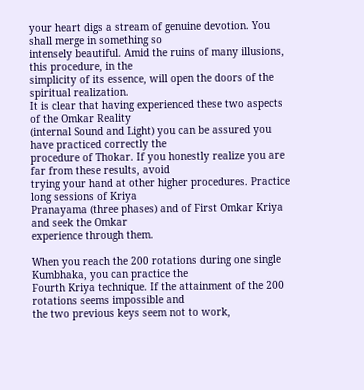your heart digs a stream of genuine devotion. You shall merge in something so
intensely beautiful. Amid the ruins of many illusions, this procedure, in the
simplicity of its essence, will open the doors of the spiritual realization.
It is clear that having experienced these two aspects of the Omkar Reality
(internal Sound and Light) you can be assured you have practiced correctly the
procedure of Thokar. If you honestly realize you are far from these results, avoid
trying your hand at other higher procedures. Practice long sessions of Kriya
Pranayama (three phases) and of First Omkar Kriya and seek the Omkar
experience through them.

When you reach the 200 rotations during one single Kumbhaka, you can practice the
Fourth Kriya technique. If the attainment of the 200 rotations seems impossible and
the two previous keys seem not to work,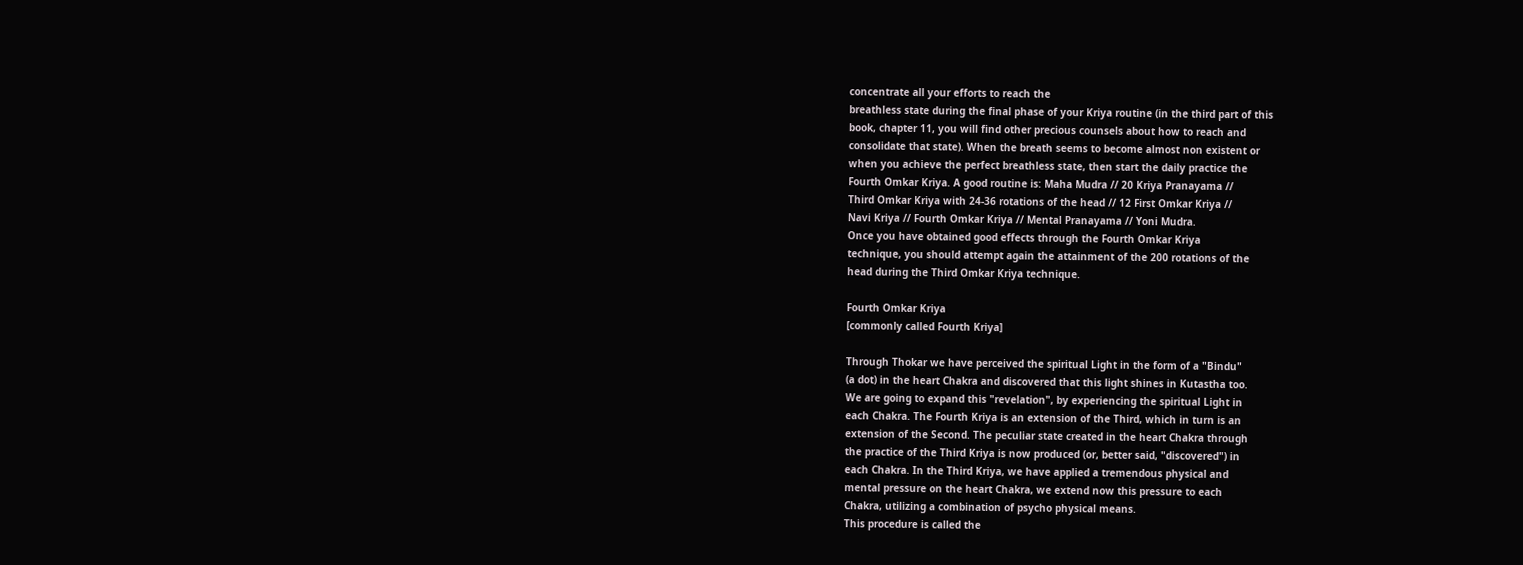concentrate all your efforts to reach the
breathless state during the final phase of your Kriya routine (in the third part of this
book, chapter 11, you will find other precious counsels about how to reach and
consolidate that state). When the breath seems to become almost non existent or
when you achieve the perfect breathless state, then start the daily practice the
Fourth Omkar Kriya. A good routine is: Maha Mudra // 20 Kriya Pranayama //
Third Omkar Kriya with 24-36 rotations of the head // 12 First Omkar Kriya //
Navi Kriya // Fourth Omkar Kriya // Mental Pranayama // Yoni Mudra.
Once you have obtained good effects through the Fourth Omkar Kriya
technique, you should attempt again the attainment of the 200 rotations of the
head during the Third Omkar Kriya technique.

Fourth Omkar Kriya
[commonly called Fourth Kriya]

Through Thokar we have perceived the spiritual Light in the form of a "Bindu"
(a dot) in the heart Chakra and discovered that this light shines in Kutastha too.
We are going to expand this "revelation", by experiencing the spiritual Light in
each Chakra. The Fourth Kriya is an extension of the Third, which in turn is an
extension of the Second. The peculiar state created in the heart Chakra through
the practice of the Third Kriya is now produced (or, better said, "discovered") in
each Chakra. In the Third Kriya, we have applied a tremendous physical and
mental pressure on the heart Chakra, we extend now this pressure to each
Chakra, utilizing a combination of psycho physical means.
This procedure is called the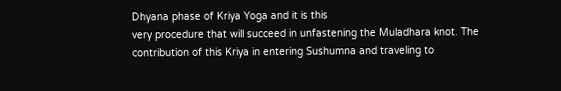Dhyana phase of Kriya Yoga and it is this
very procedure that will succeed in unfastening the Muladhara knot. The
contribution of this Kriya in entering Sushumna and traveling to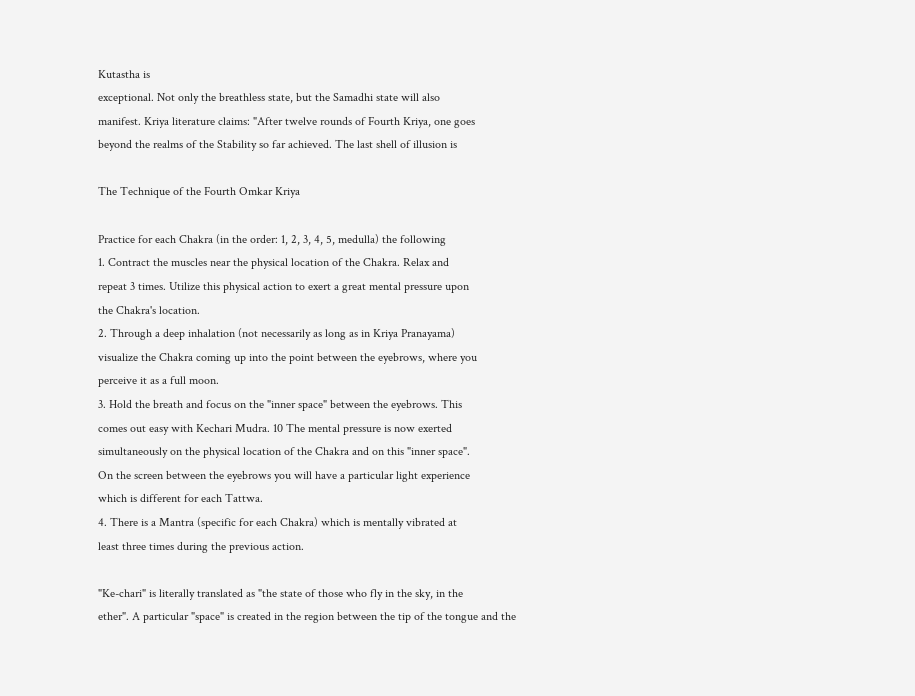Kutastha is
exceptional. Not only the breathless state, but the Samadhi state will also
manifest. Kriya literature claims: "After twelve rounds of Fourth Kriya, one goes
beyond the realms of the Stability so far achieved. The last shell of illusion is

The Technique of the Fourth Omkar Kriya

Practice for each Chakra (in the order: 1, 2, 3, 4, 5, medulla) the following
1. Contract the muscles near the physical location of the Chakra. Relax and
repeat 3 times. Utilize this physical action to exert a great mental pressure upon
the Chakra's location.
2. Through a deep inhalation (not necessarily as long as in Kriya Pranayama)
visualize the Chakra coming up into the point between the eyebrows, where you
perceive it as a full moon.
3. Hold the breath and focus on the "inner space" between the eyebrows. This
comes out easy with Kechari Mudra. 10 The mental pressure is now exerted
simultaneously on the physical location of the Chakra and on this "inner space".
On the screen between the eyebrows you will have a particular light experience
which is different for each Tattwa.
4. There is a Mantra (specific for each Chakra) which is mentally vibrated at
least three times during the previous action.

"Ke-chari" is literally translated as "the state of those who fly in the sky, in the
ether". A particular "space" is created in the region between the tip of the tongue and the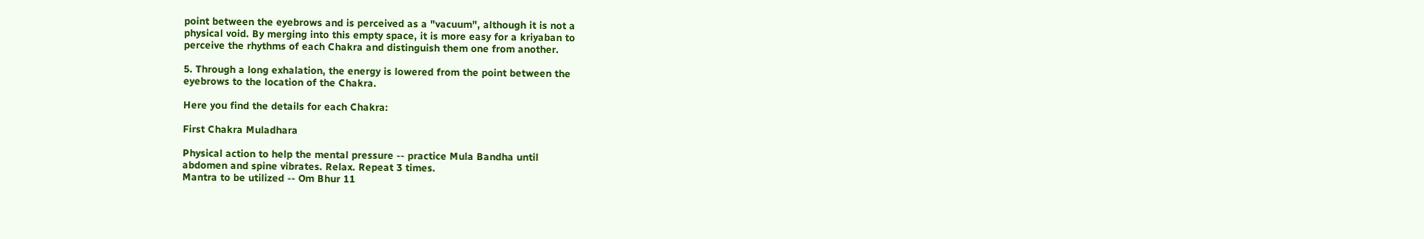point between the eyebrows and is perceived as a "vacuum", although it is not a
physical void. By merging into this empty space, it is more easy for a kriyaban to
perceive the rhythms of each Chakra and distinguish them one from another.

5. Through a long exhalation, the energy is lowered from the point between the
eyebrows to the location of the Chakra.

Here you find the details for each Chakra:

First Chakra Muladhara

Physical action to help the mental pressure -- practice Mula Bandha until
abdomen and spine vibrates. Relax. Repeat 3 times.
Mantra to be utilized -- Om Bhur 11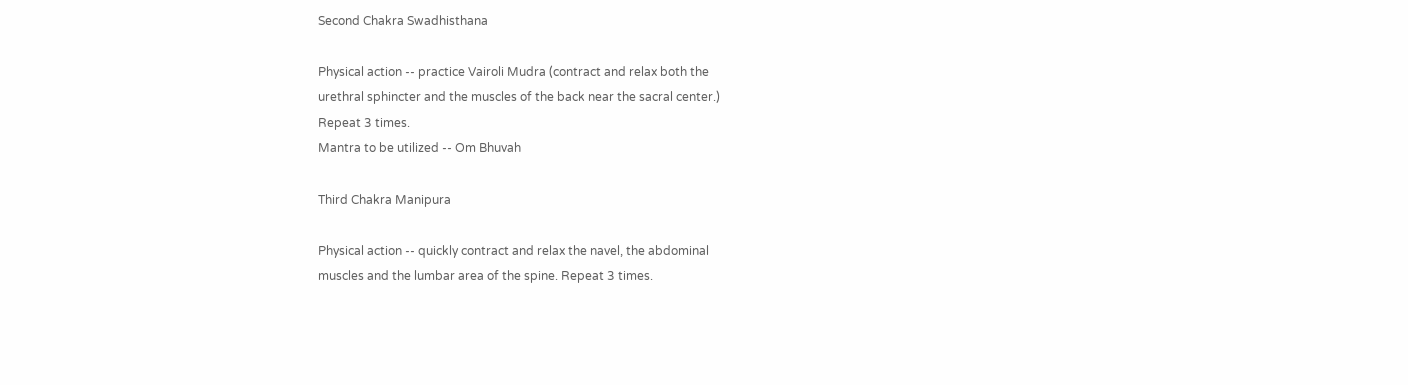Second Chakra Swadhisthana

Physical action -- practice Vairoli Mudra (contract and relax both the
urethral sphincter and the muscles of the back near the sacral center.)
Repeat 3 times.
Mantra to be utilized -- Om Bhuvah

Third Chakra Manipura

Physical action -- quickly contract and relax the navel, the abdominal
muscles and the lumbar area of the spine. Repeat 3 times.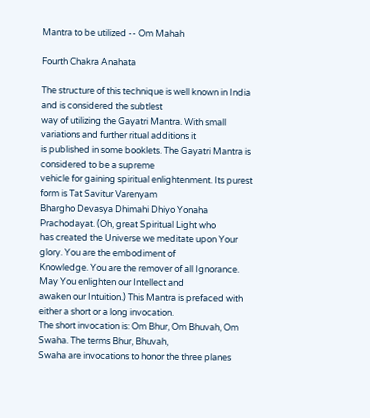Mantra to be utilized -- Om Mahah

Fourth Chakra Anahata

The structure of this technique is well known in India and is considered the subtlest
way of utilizing the Gayatri Mantra. With small variations and further ritual additions it
is published in some booklets. The Gayatri Mantra is considered to be a supreme
vehicle for gaining spiritual enlightenment. Its purest form is Tat Savitur Varenyam
Bhargho Devasya Dhimahi Dhiyo Yonaha Prachodayat. (Oh, great Spiritual Light who
has created the Universe we meditate upon Your glory. You are the embodiment of
Knowledge. You are the remover of all Ignorance. May You enlighten our Intellect and
awaken our Intuition.) This Mantra is prefaced with either a short or a long invocation.
The short invocation is: Om Bhur, Om Bhuvah, Om Swaha. The terms Bhur, Bhuvah,
Swaha are invocations to honor the three planes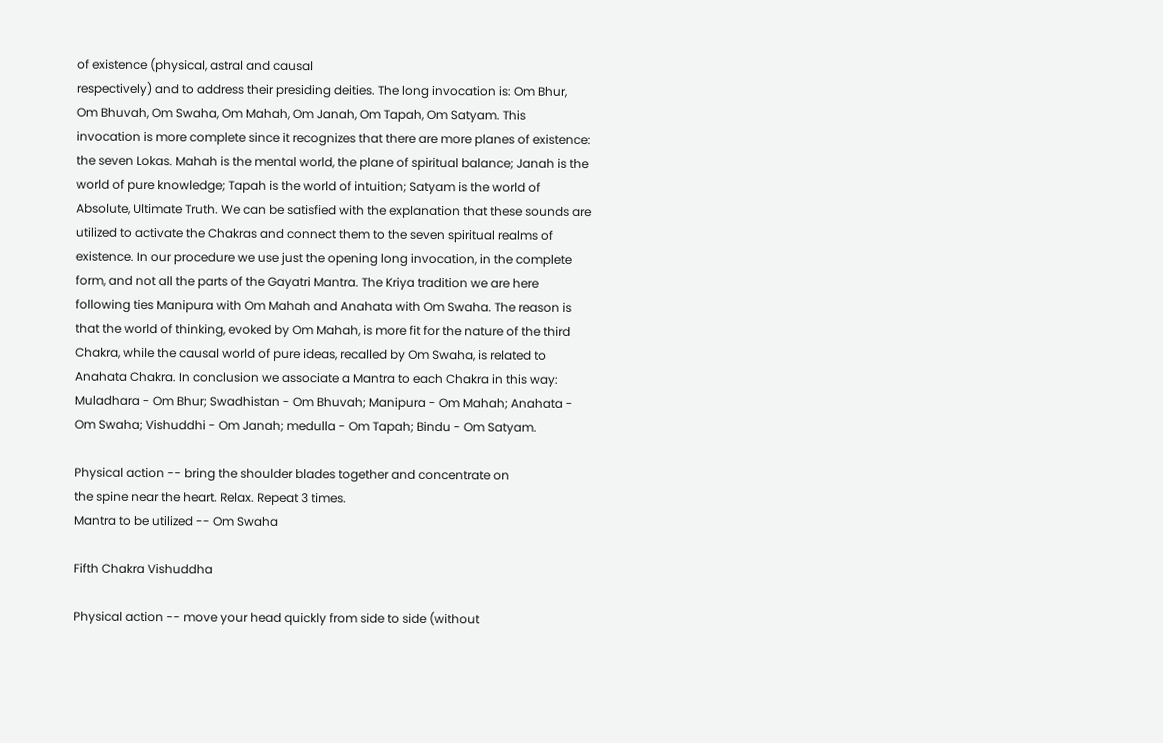of existence (physical, astral and causal
respectively) and to address their presiding deities. The long invocation is: Om Bhur,
Om Bhuvah, Om Swaha, Om Mahah, Om Janah, Om Tapah, Om Satyam. This
invocation is more complete since it recognizes that there are more planes of existence:
the seven Lokas. Mahah is the mental world, the plane of spiritual balance; Janah is the
world of pure knowledge; Tapah is the world of intuition; Satyam is the world of
Absolute, Ultimate Truth. We can be satisfied with the explanation that these sounds are
utilized to activate the Chakras and connect them to the seven spiritual realms of
existence. In our procedure we use just the opening long invocation, in the complete
form, and not all the parts of the Gayatri Mantra. The Kriya tradition we are here
following ties Manipura with Om Mahah and Anahata with Om Swaha. The reason is
that the world of thinking, evoked by Om Mahah, is more fit for the nature of the third
Chakra, while the causal world of pure ideas, recalled by Om Swaha, is related to
Anahata Chakra. In conclusion we associate a Mantra to each Chakra in this way:
Muladhara - Om Bhur; Swadhistan - Om Bhuvah; Manipura - Om Mahah; Anahata -
Om Swaha; Vishuddhi - Om Janah; medulla - Om Tapah; Bindu - Om Satyam.

Physical action -- bring the shoulder blades together and concentrate on
the spine near the heart. Relax. Repeat 3 times.
Mantra to be utilized -- Om Swaha

Fifth Chakra Vishuddha

Physical action -- move your head quickly from side to side (without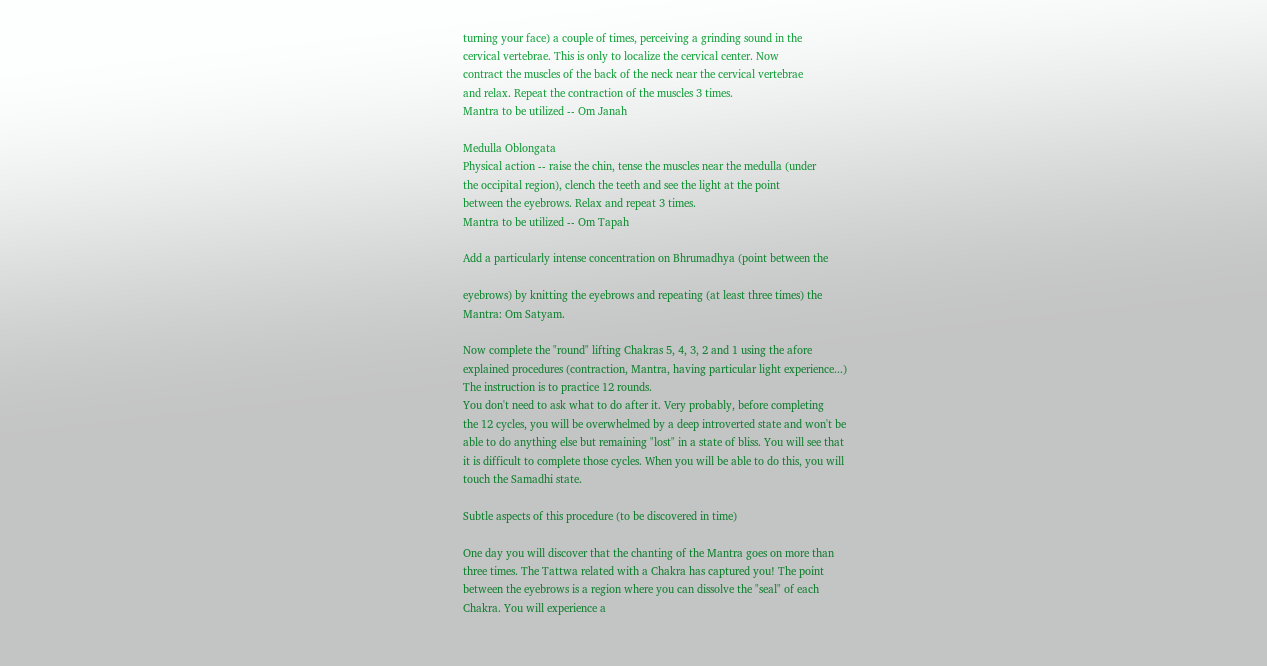turning your face) a couple of times, perceiving a grinding sound in the
cervical vertebrae. This is only to localize the cervical center. Now
contract the muscles of the back of the neck near the cervical vertebrae
and relax. Repeat the contraction of the muscles 3 times.
Mantra to be utilized -- Om Janah

Medulla Oblongata
Physical action -- raise the chin, tense the muscles near the medulla (under
the occipital region), clench the teeth and see the light at the point
between the eyebrows. Relax and repeat 3 times.
Mantra to be utilized -- Om Tapah

Add a particularly intense concentration on Bhrumadhya (point between the

eyebrows) by knitting the eyebrows and repeating (at least three times) the
Mantra: Om Satyam.

Now complete the "round" lifting Chakras 5, 4, 3, 2 and 1 using the afore
explained procedures (contraction, Mantra, having particular light experience...)
The instruction is to practice 12 rounds.
You don't need to ask what to do after it. Very probably, before completing
the 12 cycles, you will be overwhelmed by a deep introverted state and won't be
able to do anything else but remaining "lost" in a state of bliss. You will see that
it is difficult to complete those cycles. When you will be able to do this, you will
touch the Samadhi state.

Subtle aspects of this procedure (to be discovered in time)

One day you will discover that the chanting of the Mantra goes on more than
three times. The Tattwa related with a Chakra has captured you! The point
between the eyebrows is a region where you can dissolve the "seal" of each
Chakra. You will experience a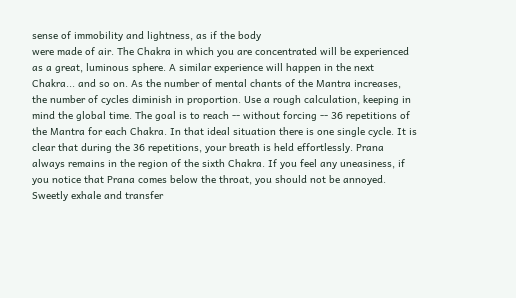sense of immobility and lightness, as if the body
were made of air. The Chakra in which you are concentrated will be experienced
as a great, luminous sphere. A similar experience will happen in the next
Chakra... and so on. As the number of mental chants of the Mantra increases,
the number of cycles diminish in proportion. Use a rough calculation, keeping in
mind the global time. The goal is to reach -- without forcing -- 36 repetitions of
the Mantra for each Chakra. In that ideal situation there is one single cycle. It is
clear that during the 36 repetitions, your breath is held effortlessly. Prana
always remains in the region of the sixth Chakra. If you feel any uneasiness, if
you notice that Prana comes below the throat, you should not be annoyed.
Sweetly exhale and transfer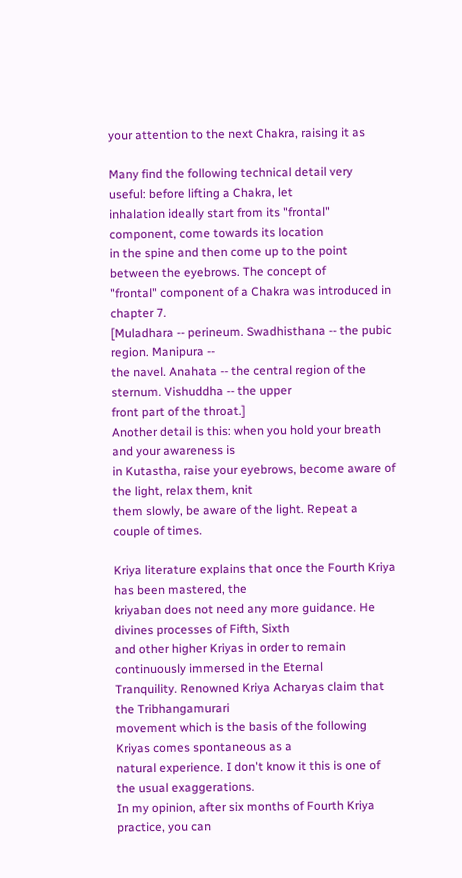your attention to the next Chakra, raising it as

Many find the following technical detail very useful: before lifting a Chakra, let
inhalation ideally start from its "frontal" component, come towards its location
in the spine and then come up to the point between the eyebrows. The concept of
"frontal" component of a Chakra was introduced in chapter 7.
[Muladhara -- perineum. Swadhisthana -- the pubic region. Manipura --
the navel. Anahata -- the central region of the sternum. Vishuddha -- the upper
front part of the throat.]
Another detail is this: when you hold your breath and your awareness is
in Kutastha, raise your eyebrows, become aware of the light, relax them, knit
them slowly, be aware of the light. Repeat a couple of times.

Kriya literature explains that once the Fourth Kriya has been mastered, the
kriyaban does not need any more guidance. He divines processes of Fifth, Sixth
and other higher Kriyas in order to remain continuously immersed in the Eternal
Tranquility. Renowned Kriya Acharyas claim that the Tribhangamurari
movement which is the basis of the following Kriyas comes spontaneous as a
natural experience. I don't know it this is one of the usual exaggerations.
In my opinion, after six months of Fourth Kriya practice, you can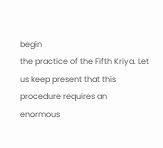begin
the practice of the Fifth Kriya. Let us keep present that this procedure requires an
enormous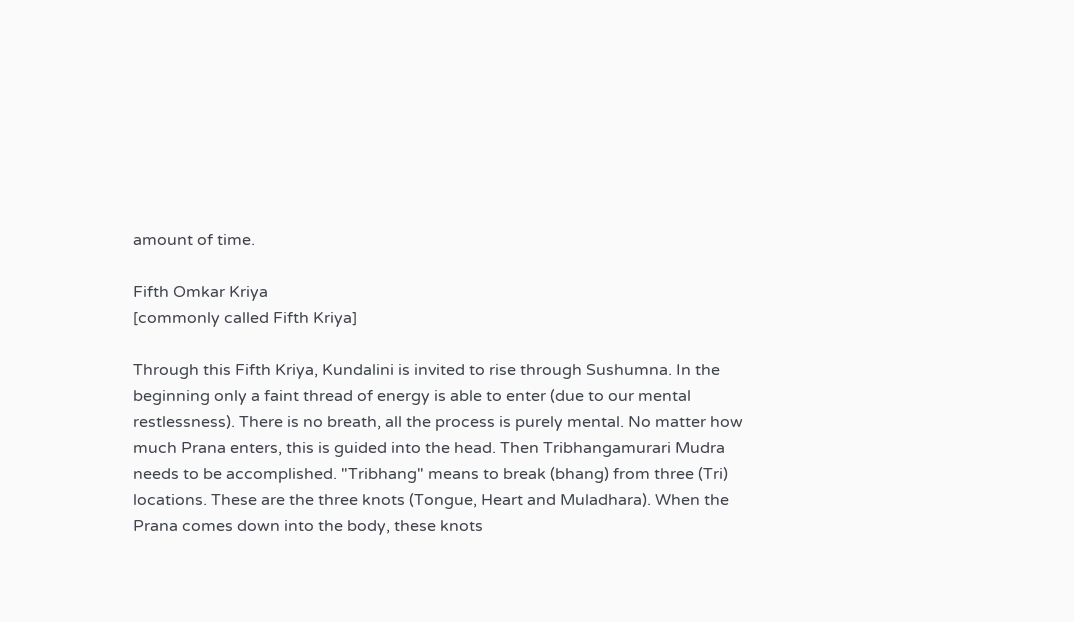amount of time.

Fifth Omkar Kriya
[commonly called Fifth Kriya]

Through this Fifth Kriya, Kundalini is invited to rise through Sushumna. In the
beginning only a faint thread of energy is able to enter (due to our mental
restlessness). There is no breath, all the process is purely mental. No matter how
much Prana enters, this is guided into the head. Then Tribhangamurari Mudra
needs to be accomplished. "Tribhang" means to break (bhang) from three (Tri)
locations. These are the three knots (Tongue, Heart and Muladhara). When the
Prana comes down into the body, these knots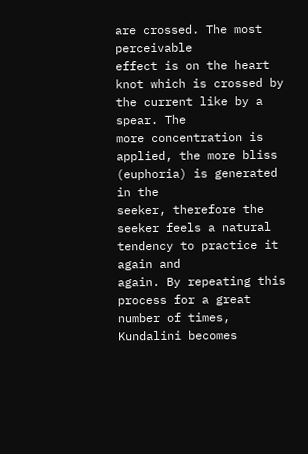are crossed. The most perceivable
effect is on the heart knot which is crossed by the current like by a spear. The
more concentration is applied, the more bliss (euphoria) is generated in the
seeker, therefore the seeker feels a natural tendency to practice it again and
again. By repeating this process for a great number of times, Kundalini becomes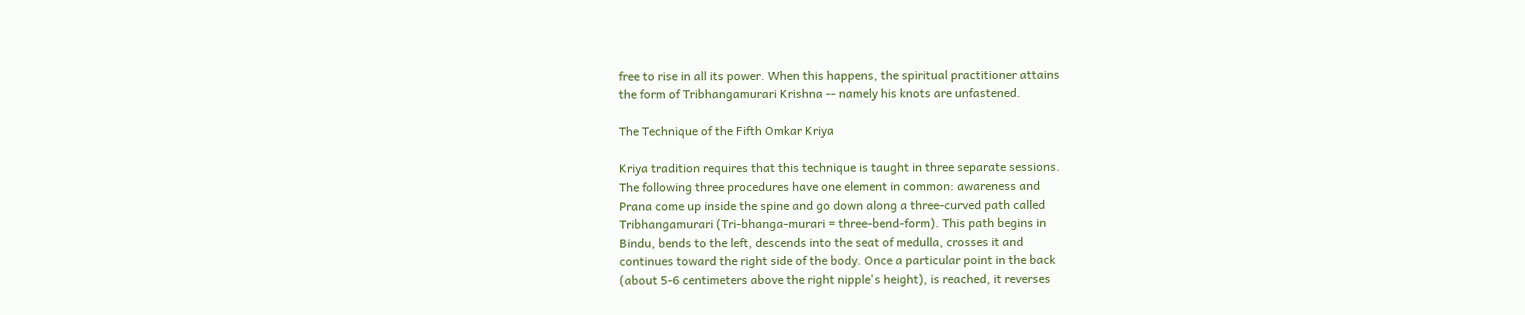free to rise in all its power. When this happens, the spiritual practitioner attains
the form of Tribhangamurari Krishna -- namely his knots are unfastened.

The Technique of the Fifth Omkar Kriya

Kriya tradition requires that this technique is taught in three separate sessions.
The following three procedures have one element in common: awareness and
Prana come up inside the spine and go down along a three-curved path called
Tribhangamurari (Tri-bhanga-murari = three-bend-form). This path begins in
Bindu, bends to the left, descends into the seat of medulla, crosses it and
continues toward the right side of the body. Once a particular point in the back
(about 5-6 centimeters above the right nipple's height), is reached, it reverses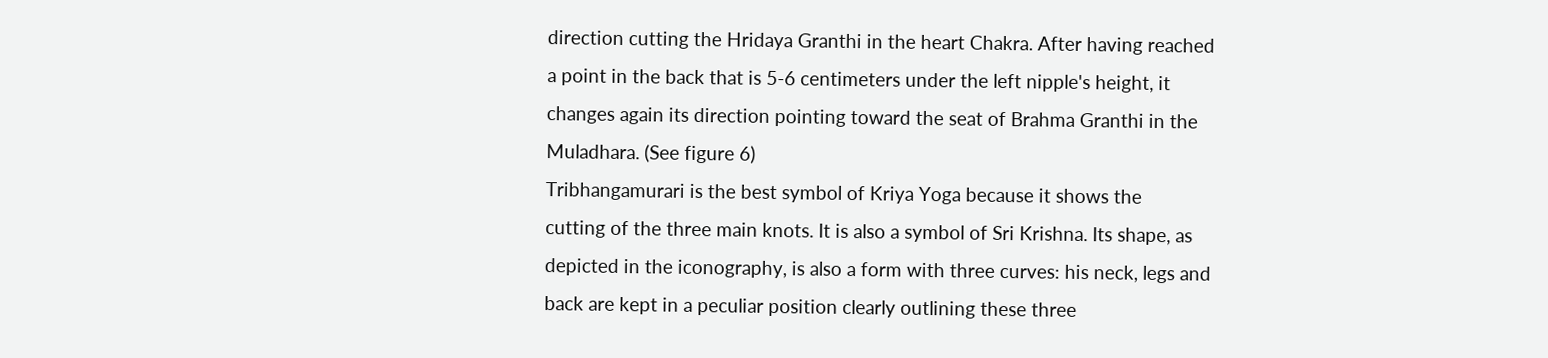direction cutting the Hridaya Granthi in the heart Chakra. After having reached
a point in the back that is 5-6 centimeters under the left nipple's height, it
changes again its direction pointing toward the seat of Brahma Granthi in the
Muladhara. (See figure 6)
Tribhangamurari is the best symbol of Kriya Yoga because it shows the
cutting of the three main knots. It is also a symbol of Sri Krishna. Its shape, as
depicted in the iconography, is also a form with three curves: his neck, legs and
back are kept in a peculiar position clearly outlining these three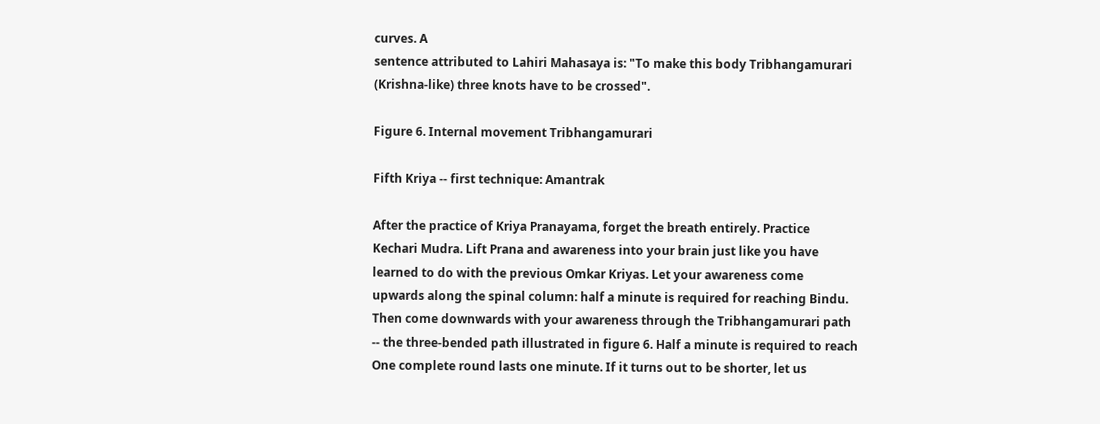curves. A
sentence attributed to Lahiri Mahasaya is: "To make this body Tribhangamurari
(Krishna-like) three knots have to be crossed".

Figure 6. Internal movement Tribhangamurari

Fifth Kriya -- first technique: Amantrak

After the practice of Kriya Pranayama, forget the breath entirely. Practice
Kechari Mudra. Lift Prana and awareness into your brain just like you have
learned to do with the previous Omkar Kriyas. Let your awareness come
upwards along the spinal column: half a minute is required for reaching Bindu.
Then come downwards with your awareness through the Tribhangamurari path
-- the three-bended path illustrated in figure 6. Half a minute is required to reach
One complete round lasts one minute. If it turns out to be shorter, let us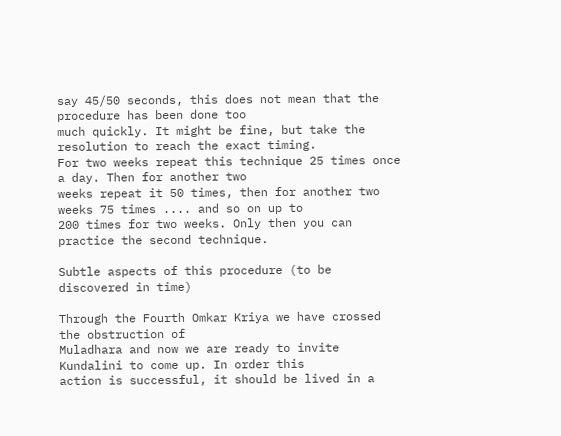say 45/50 seconds, this does not mean that the procedure has been done too
much quickly. It might be fine, but take the resolution to reach the exact timing.
For two weeks repeat this technique 25 times once a day. Then for another two
weeks repeat it 50 times, then for another two weeks 75 times .... and so on up to
200 times for two weeks. Only then you can practice the second technique.

Subtle aspects of this procedure (to be discovered in time)

Through the Fourth Omkar Kriya we have crossed the obstruction of
Muladhara and now we are ready to invite Kundalini to come up. In order this
action is successful, it should be lived in a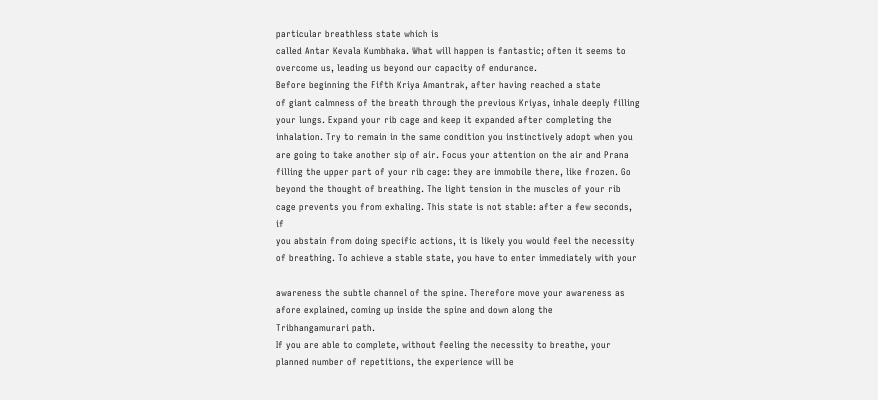particular breathless state which is
called Antar Kevala Kumbhaka. What will happen is fantastic; often it seems to
overcome us, leading us beyond our capacity of endurance.
Before beginning the Fifth Kriya Amantrak, after having reached a state
of giant calmness of the breath through the previous Kriyas, inhale deeply filling
your lungs. Expand your rib cage and keep it expanded after completing the
inhalation. Try to remain in the same condition you instinctively adopt when you
are going to take another sip of air. Focus your attention on the air and Prana
filling the upper part of your rib cage: they are immobile there, like frozen. Go
beyond the thought of breathing. The light tension in the muscles of your rib
cage prevents you from exhaling. This state is not stable: after a few seconds, if
you abstain from doing specific actions, it is likely you would feel the necessity
of breathing. To achieve a stable state, you have to enter immediately with your

awareness the subtle channel of the spine. Therefore move your awareness as
afore explained, coming up inside the spine and down along the
Tribhangamurari path.
If you are able to complete, without feeling the necessity to breathe, your
planned number of repetitions, the experience will be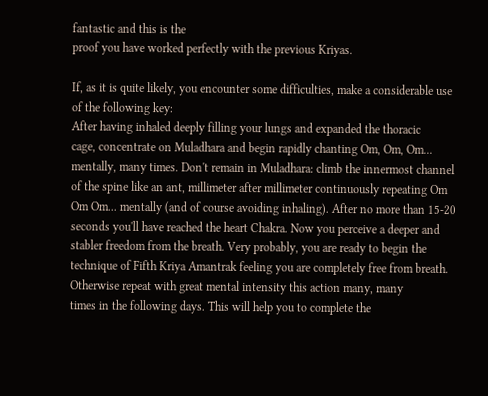fantastic and this is the
proof you have worked perfectly with the previous Kriyas.

If, as it is quite likely, you encounter some difficulties, make a considerable use
of the following key:
After having inhaled deeply filling your lungs and expanded the thoracic
cage, concentrate on Muladhara and begin rapidly chanting Om, Om, Om...
mentally, many times. Don't remain in Muladhara: climb the innermost channel
of the spine like an ant, millimeter after millimeter continuously repeating Om
Om Om... mentally (and of course avoiding inhaling). After no more than 15-20
seconds you'll have reached the heart Chakra. Now you perceive a deeper and
stabler freedom from the breath. Very probably, you are ready to begin the
technique of Fifth Kriya Amantrak feeling you are completely free from breath.
Otherwise repeat with great mental intensity this action many, many
times in the following days. This will help you to complete the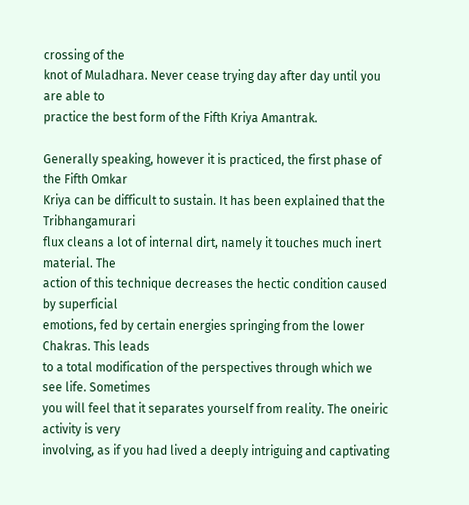crossing of the
knot of Muladhara. Never cease trying day after day until you are able to
practice the best form of the Fifth Kriya Amantrak.

Generally speaking, however it is practiced, the first phase of the Fifth Omkar
Kriya can be difficult to sustain. It has been explained that the Tribhangamurari
flux cleans a lot of internal dirt, namely it touches much inert material. The
action of this technique decreases the hectic condition caused by superficial
emotions, fed by certain energies springing from the lower Chakras. This leads
to a total modification of the perspectives through which we see life. Sometimes
you will feel that it separates yourself from reality. The oneiric activity is very
involving, as if you had lived a deeply intriguing and captivating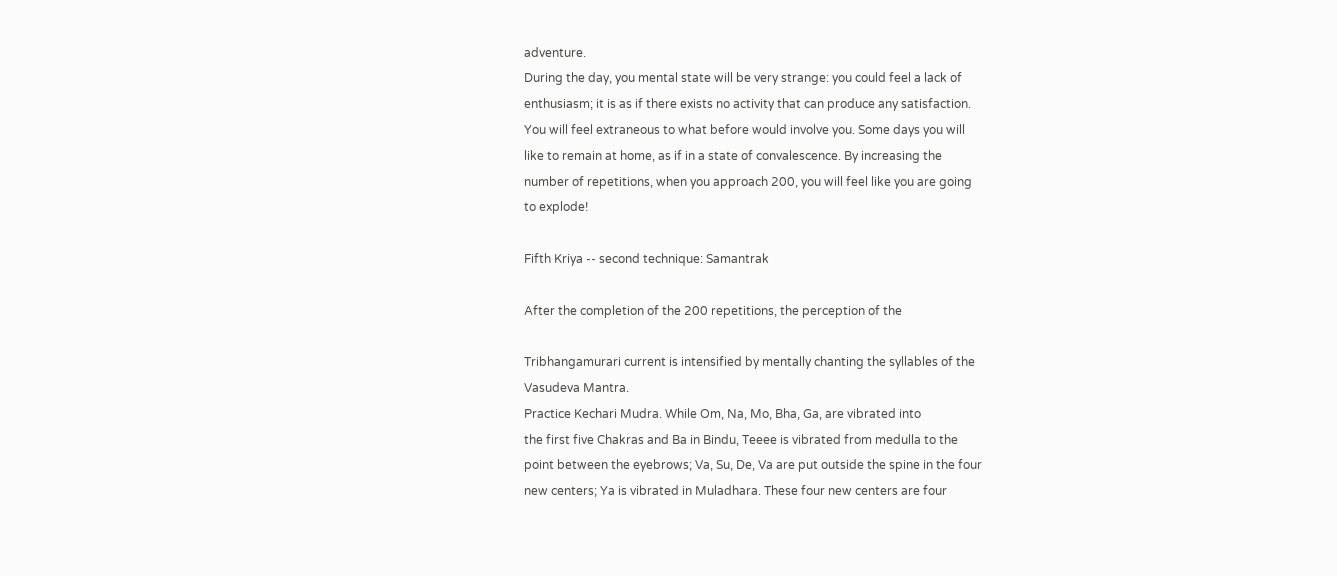adventure.
During the day, you mental state will be very strange: you could feel a lack of
enthusiasm; it is as if there exists no activity that can produce any satisfaction.
You will feel extraneous to what before would involve you. Some days you will
like to remain at home, as if in a state of convalescence. By increasing the
number of repetitions, when you approach 200, you will feel like you are going
to explode!

Fifth Kriya -- second technique: Samantrak

After the completion of the 200 repetitions, the perception of the

Tribhangamurari current is intensified by mentally chanting the syllables of the
Vasudeva Mantra.
Practice Kechari Mudra. While Om, Na, Mo, Bha, Ga, are vibrated into
the first five Chakras and Ba in Bindu, Teeee is vibrated from medulla to the
point between the eyebrows; Va, Su, De, Va are put outside the spine in the four
new centers; Ya is vibrated in Muladhara. These four new centers are four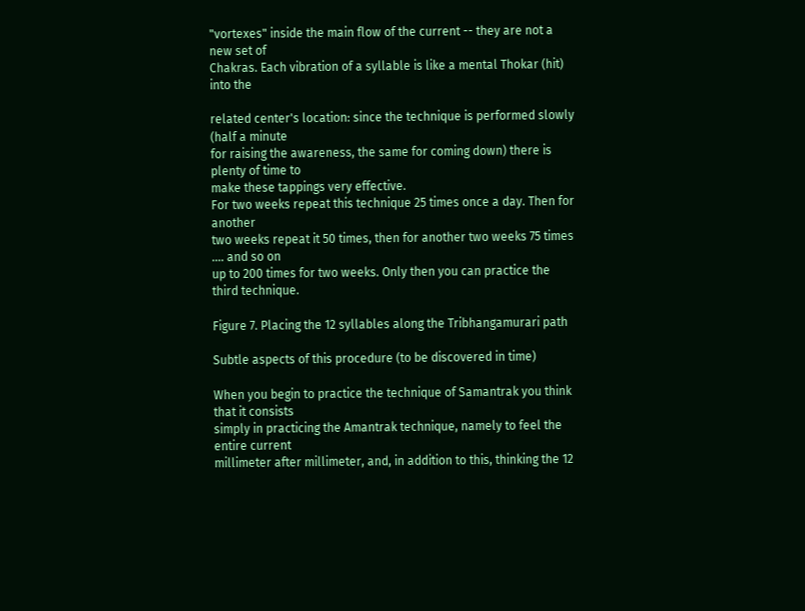"vortexes" inside the main flow of the current -- they are not a new set of
Chakras. Each vibration of a syllable is like a mental Thokar (hit) into the

related center's location: since the technique is performed slowly (half a minute
for raising the awareness, the same for coming down) there is plenty of time to
make these tappings very effective.
For two weeks repeat this technique 25 times once a day. Then for another
two weeks repeat it 50 times, then for another two weeks 75 times .... and so on
up to 200 times for two weeks. Only then you can practice the third technique.

Figure 7. Placing the 12 syllables along the Tribhangamurari path

Subtle aspects of this procedure (to be discovered in time)

When you begin to practice the technique of Samantrak you think that it consists
simply in practicing the Amantrak technique, namely to feel the entire current
millimeter after millimeter, and, in addition to this, thinking the 12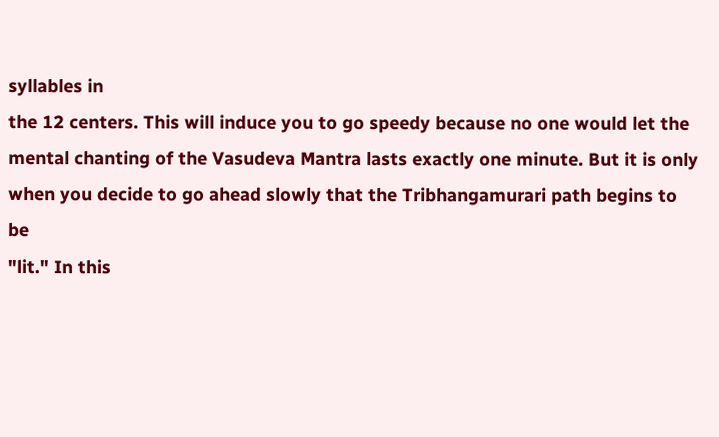syllables in
the 12 centers. This will induce you to go speedy because no one would let the
mental chanting of the Vasudeva Mantra lasts exactly one minute. But it is only
when you decide to go ahead slowly that the Tribhangamurari path begins to be
"lit." In this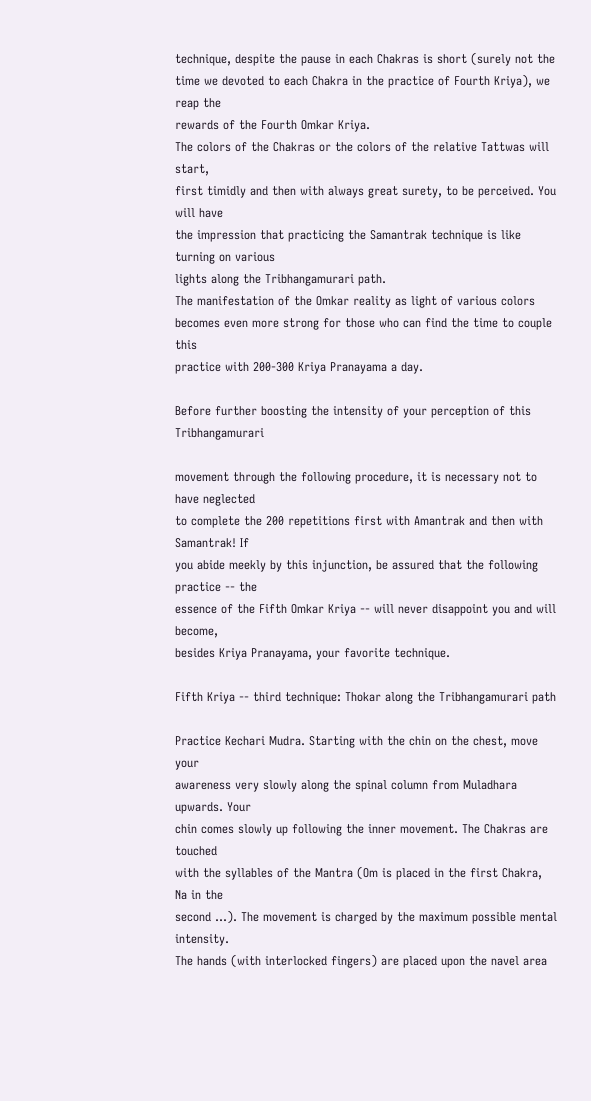technique, despite the pause in each Chakras is short (surely not the
time we devoted to each Chakra in the practice of Fourth Kriya), we reap the
rewards of the Fourth Omkar Kriya.
The colors of the Chakras or the colors of the relative Tattwas will start,
first timidly and then with always great surety, to be perceived. You will have
the impression that practicing the Samantrak technique is like turning on various
lights along the Tribhangamurari path.
The manifestation of the Omkar reality as light of various colors
becomes even more strong for those who can find the time to couple this
practice with 200-300 Kriya Pranayama a day.

Before further boosting the intensity of your perception of this Tribhangamurari

movement through the following procedure, it is necessary not to have neglected
to complete the 200 repetitions first with Amantrak and then with Samantrak! If
you abide meekly by this injunction, be assured that the following practice -- the
essence of the Fifth Omkar Kriya -- will never disappoint you and will become,
besides Kriya Pranayama, your favorite technique.

Fifth Kriya -- third technique: Thokar along the Tribhangamurari path

Practice Kechari Mudra. Starting with the chin on the chest, move your
awareness very slowly along the spinal column from Muladhara upwards. Your
chin comes slowly up following the inner movement. The Chakras are touched
with the syllables of the Mantra (Om is placed in the first Chakra, Na in the
second ...). The movement is charged by the maximum possible mental intensity.
The hands (with interlocked fingers) are placed upon the navel area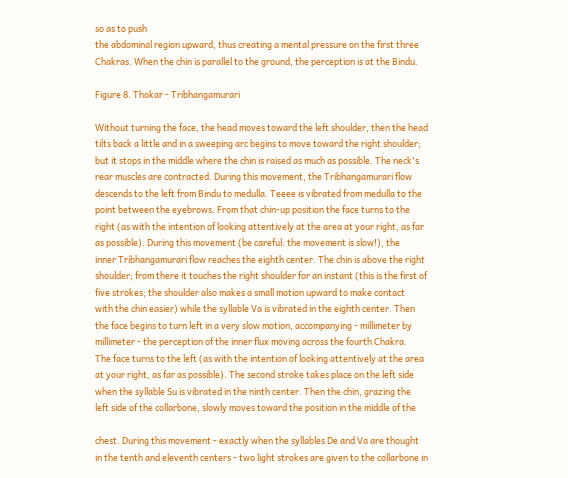so as to push
the abdominal region upward, thus creating a mental pressure on the first three
Chakras. When the chin is parallel to the ground, the perception is at the Bindu.

Figure 8. Thokar - Tribhangamurari

Without turning the face, the head moves toward the left shoulder, then the head
tilts back a little and in a sweeping arc begins to move toward the right shoulder;
but it stops in the middle where the chin is raised as much as possible. The neck's
rear muscles are contracted. During this movement, the Tribhangamurari flow
descends to the left from Bindu to medulla. Teeee is vibrated from medulla to the
point between the eyebrows. From that chin-up position the face turns to the
right (as with the intention of looking attentively at the area at your right, as far
as possible). During this movement (be careful: the movement is slow!), the
inner Tribhangamurari flow reaches the eighth center. The chin is above the right
shoulder; from there it touches the right shoulder for an instant (this is the first of
five strokes; the shoulder also makes a small motion upward to make contact
with the chin easier) while the syllable Va is vibrated in the eighth center. Then
the face begins to turn left in a very slow motion, accompanying - millimeter by
millimeter - the perception of the inner flux moving across the fourth Chakra.
The face turns to the left (as with the intention of looking attentively at the area
at your right, as far as possible). The second stroke takes place on the left side
when the syllable Su is vibrated in the ninth center. Then the chin, grazing the
left side of the collarbone, slowly moves toward the position in the middle of the

chest. During this movement - exactly when the syllables De and Va are thought
in the tenth and eleventh centers - two light strokes are given to the collarbone in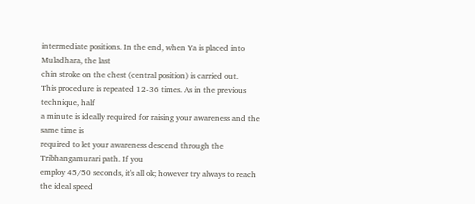intermediate positions. In the end, when Ya is placed into Muladhara, the last
chin stroke on the chest (central position) is carried out.
This procedure is repeated 12-36 times. As in the previous technique, half
a minute is ideally required for raising your awareness and the same time is
required to let your awareness descend through the Tribhangamurari path. If you
employ 45/50 seconds, it's all ok; however try always to reach the ideal speed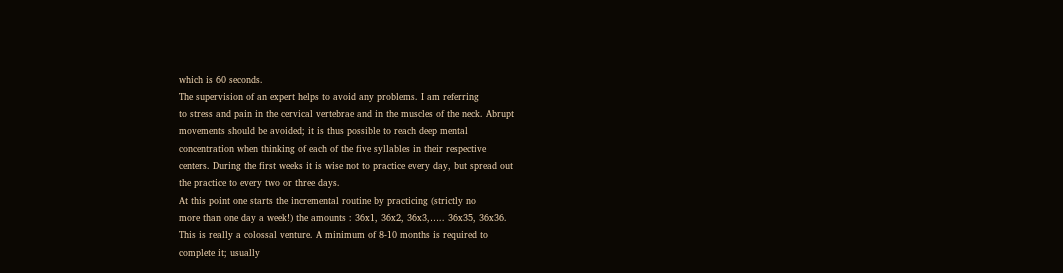which is 60 seconds.
The supervision of an expert helps to avoid any problems. I am referring
to stress and pain in the cervical vertebrae and in the muscles of the neck. Abrupt
movements should be avoided; it is thus possible to reach deep mental
concentration when thinking of each of the five syllables in their respective
centers. During the first weeks it is wise not to practice every day, but spread out
the practice to every two or three days.
At this point one starts the incremental routine by practicing (strictly no
more than one day a week!) the amounts : 36x1, 36x2, 36x3,….. 36x35, 36x36.
This is really a colossal venture. A minimum of 8-10 months is required to
complete it; usually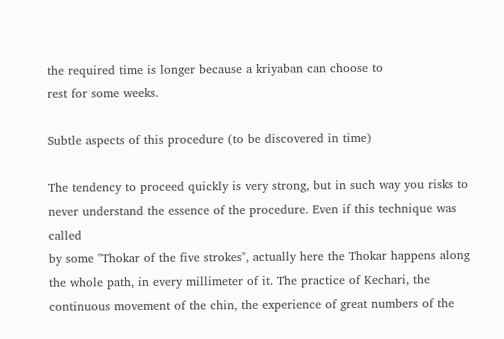the required time is longer because a kriyaban can choose to
rest for some weeks.

Subtle aspects of this procedure (to be discovered in time)

The tendency to proceed quickly is very strong, but in such way you risks to
never understand the essence of the procedure. Even if this technique was called
by some "Thokar of the five strokes", actually here the Thokar happens along
the whole path, in every millimeter of it. The practice of Kechari, the
continuous movement of the chin, the experience of great numbers of the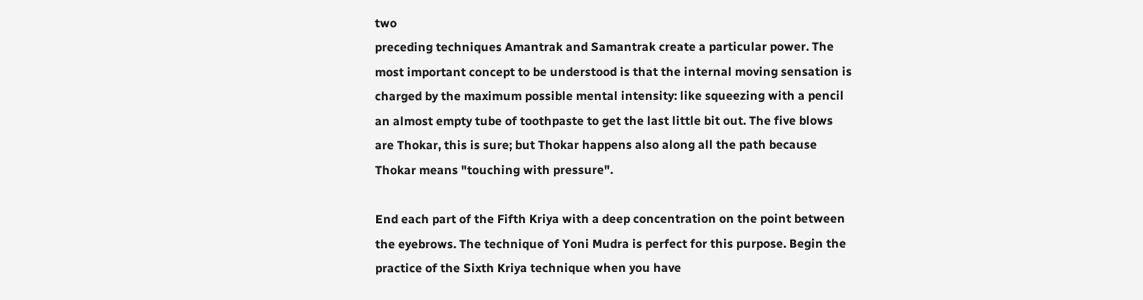two
preceding techniques Amantrak and Samantrak create a particular power. The
most important concept to be understood is that the internal moving sensation is
charged by the maximum possible mental intensity: like squeezing with a pencil
an almost empty tube of toothpaste to get the last little bit out. The five blows
are Thokar, this is sure; but Thokar happens also along all the path because
Thokar means "touching with pressure".

End each part of the Fifth Kriya with a deep concentration on the point between
the eyebrows. The technique of Yoni Mudra is perfect for this purpose. Begin the
practice of the Sixth Kriya technique when you have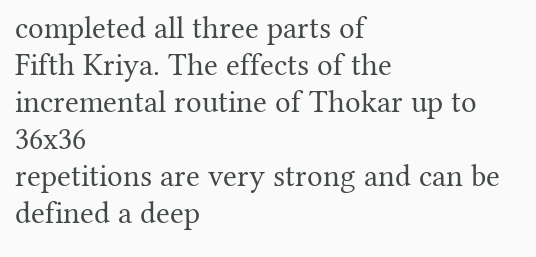completed all three parts of
Fifth Kriya. The effects of the incremental routine of Thokar up to 36x36
repetitions are very strong and can be defined a deep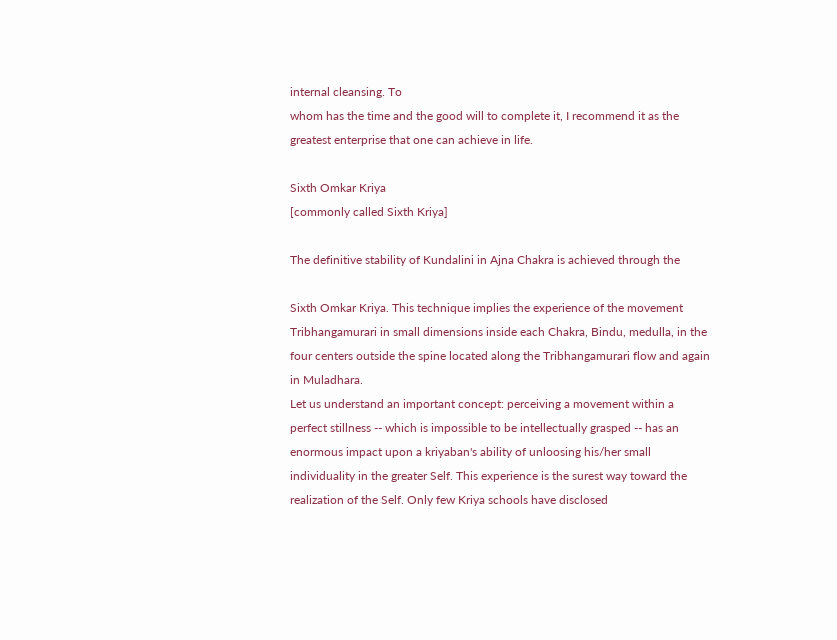internal cleansing. To
whom has the time and the good will to complete it, I recommend it as the
greatest enterprise that one can achieve in life.

Sixth Omkar Kriya
[commonly called Sixth Kriya]

The definitive stability of Kundalini in Ajna Chakra is achieved through the

Sixth Omkar Kriya. This technique implies the experience of the movement
Tribhangamurari in small dimensions inside each Chakra, Bindu, medulla, in the
four centers outside the spine located along the Tribhangamurari flow and again
in Muladhara.
Let us understand an important concept: perceiving a movement within a
perfect stillness -- which is impossible to be intellectually grasped -- has an
enormous impact upon a kriyaban's ability of unloosing his/her small
individuality in the greater Self. This experience is the surest way toward the
realization of the Self. Only few Kriya schools have disclosed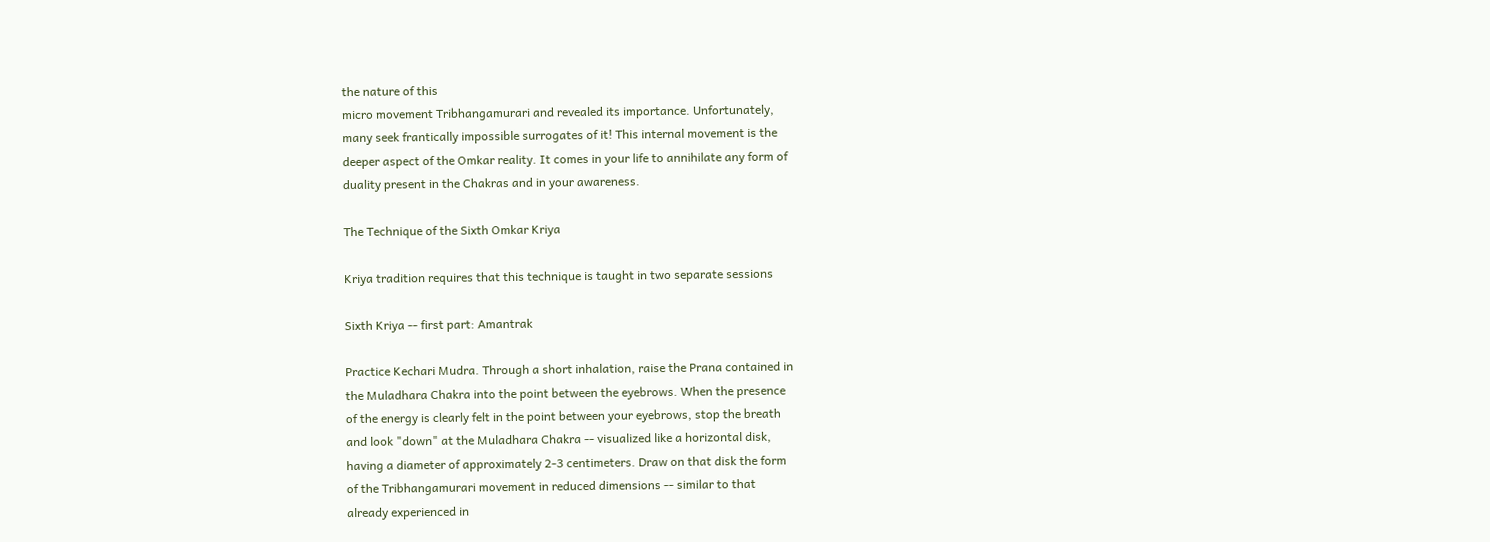the nature of this
micro movement Tribhangamurari and revealed its importance. Unfortunately,
many seek frantically impossible surrogates of it! This internal movement is the
deeper aspect of the Omkar reality. It comes in your life to annihilate any form of
duality present in the Chakras and in your awareness.

The Technique of the Sixth Omkar Kriya

Kriya tradition requires that this technique is taught in two separate sessions

Sixth Kriya -- first part: Amantrak

Practice Kechari Mudra. Through a short inhalation, raise the Prana contained in
the Muladhara Chakra into the point between the eyebrows. When the presence
of the energy is clearly felt in the point between your eyebrows, stop the breath
and look "down" at the Muladhara Chakra -- visualized like a horizontal disk,
having a diameter of approximately 2-3 centimeters. Draw on that disk the form
of the Tribhangamurari movement in reduced dimensions -- similar to that
already experienced in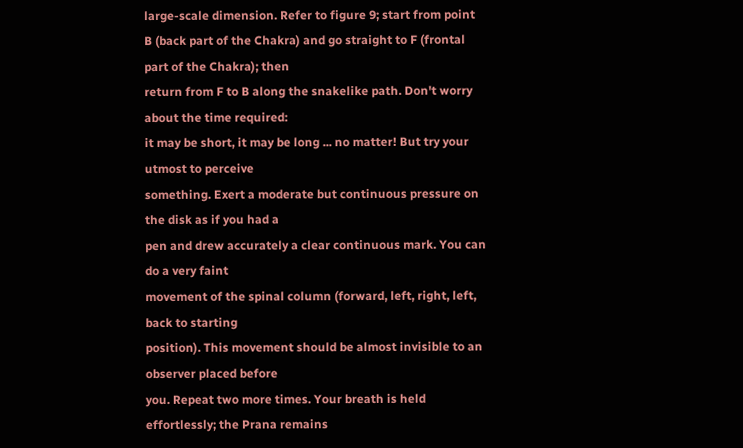large-scale dimension. Refer to figure 9; start from point
B (back part of the Chakra) and go straight to F (frontal part of the Chakra); then
return from F to B along the snakelike path. Don't worry about the time required:
it may be short, it may be long ... no matter! But try your utmost to perceive
something. Exert a moderate but continuous pressure on the disk as if you had a
pen and drew accurately a clear continuous mark. You can do a very faint
movement of the spinal column (forward, left, right, left, back to starting
position). This movement should be almost invisible to an observer placed before
you. Repeat two more times. Your breath is held effortlessly; the Prana remains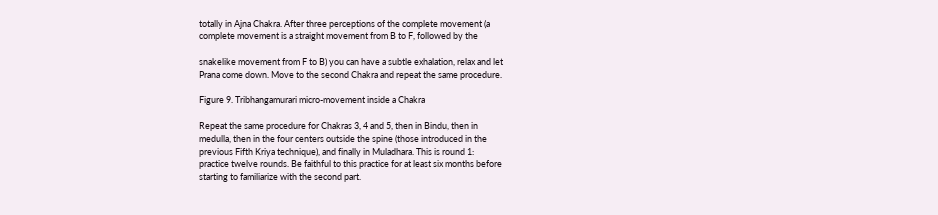totally in Ajna Chakra. After three perceptions of the complete movement (a
complete movement is a straight movement from B to F, followed by the

snakelike movement from F to B) you can have a subtle exhalation, relax and let
Prana come down. Move to the second Chakra and repeat the same procedure.

Figure 9. Tribhangamurari micro-movement inside a Chakra

Repeat the same procedure for Chakras 3, 4 and 5, then in Bindu, then in
medulla, then in the four centers outside the spine (those introduced in the
previous Fifth Kriya technique), and finally in Muladhara. This is round 1:
practice twelve rounds. Be faithful to this practice for at least six months before
starting to familiarize with the second part.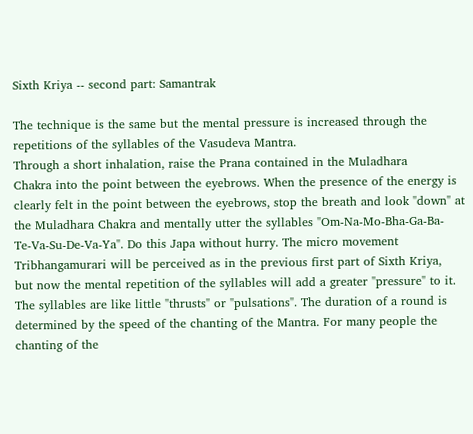Sixth Kriya -- second part: Samantrak

The technique is the same but the mental pressure is increased through the
repetitions of the syllables of the Vasudeva Mantra.
Through a short inhalation, raise the Prana contained in the Muladhara
Chakra into the point between the eyebrows. When the presence of the energy is
clearly felt in the point between the eyebrows, stop the breath and look "down" at
the Muladhara Chakra and mentally utter the syllables "Om-Na-Mo-Bha-Ga-Ba-
Te-Va-Su-De-Va-Ya". Do this Japa without hurry. The micro movement
Tribhangamurari will be perceived as in the previous first part of Sixth Kriya,
but now the mental repetition of the syllables will add a greater "pressure" to it.
The syllables are like little "thrusts" or "pulsations". The duration of a round is
determined by the speed of the chanting of the Mantra. For many people the
chanting of the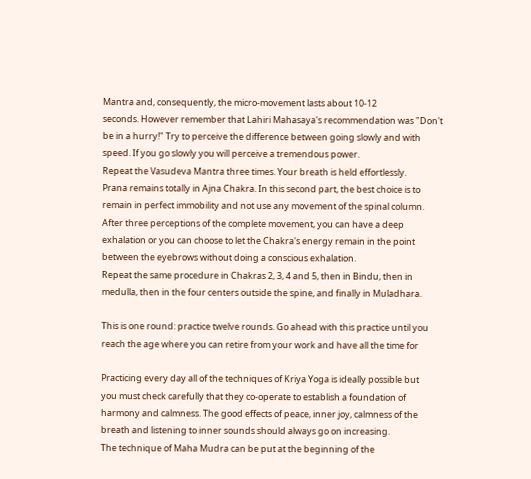Mantra and, consequently, the micro-movement lasts about 10-12
seconds. However remember that Lahiri Mahasaya's recommendation was "Don't
be in a hurry!" Try to perceive the difference between going slowly and with
speed. If you go slowly you will perceive a tremendous power.
Repeat the Vasudeva Mantra three times. Your breath is held effortlessly.
Prana remains totally in Ajna Chakra. In this second part, the best choice is to
remain in perfect immobility and not use any movement of the spinal column.
After three perceptions of the complete movement, you can have a deep
exhalation or you can choose to let the Chakra's energy remain in the point
between the eyebrows without doing a conscious exhalation.
Repeat the same procedure in Chakras 2, 3, 4 and 5, then in Bindu, then in
medulla, then in the four centers outside the spine, and finally in Muladhara.

This is one round: practice twelve rounds. Go ahead with this practice until you
reach the age where you can retire from your work and have all the time for

Practicing every day all of the techniques of Kriya Yoga is ideally possible but
you must check carefully that they co-operate to establish a foundation of
harmony and calmness. The good effects of peace, inner joy, calmness of the
breath and listening to inner sounds should always go on increasing.
The technique of Maha Mudra can be put at the beginning of the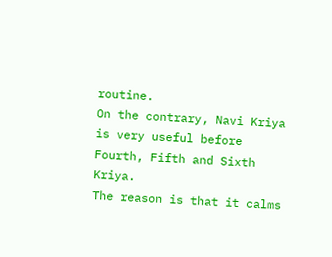routine.
On the contrary, Navi Kriya is very useful before Fourth, Fifth and Sixth Kriya.
The reason is that it calms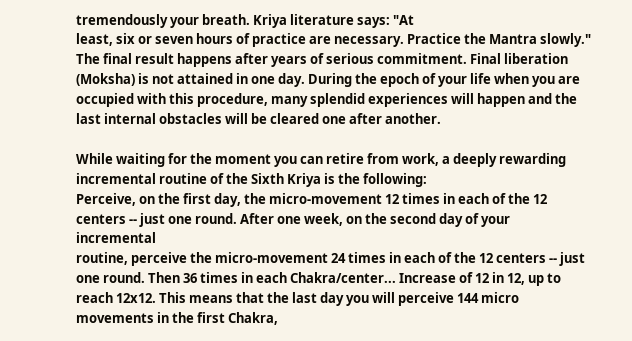tremendously your breath. Kriya literature says: "At
least, six or seven hours of practice are necessary. Practice the Mantra slowly."
The final result happens after years of serious commitment. Final liberation
(Moksha) is not attained in one day. During the epoch of your life when you are
occupied with this procedure, many splendid experiences will happen and the
last internal obstacles will be cleared one after another.

While waiting for the moment you can retire from work, a deeply rewarding
incremental routine of the Sixth Kriya is the following:
Perceive, on the first day, the micro-movement 12 times in each of the 12
centers -- just one round. After one week, on the second day of your incremental
routine, perceive the micro-movement 24 times in each of the 12 centers -- just
one round. Then 36 times in each Chakra/center... Increase of 12 in 12, up to
reach 12x12. This means that the last day you will perceive 144 micro
movements in the first Chakra,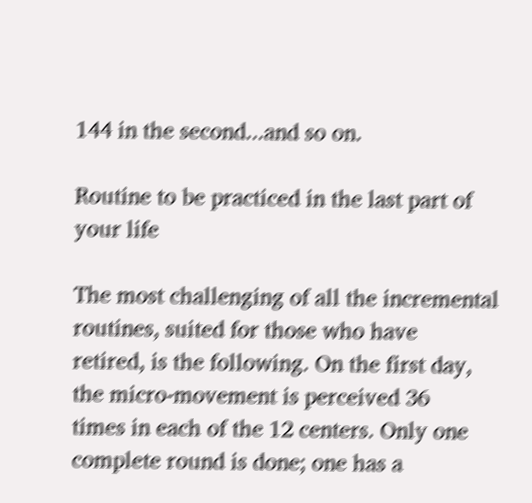144 in the second...and so on.

Routine to be practiced in the last part of your life

The most challenging of all the incremental routines, suited for those who have
retired, is the following. On the first day, the micro-movement is perceived 36
times in each of the 12 centers. Only one complete round is done; one has a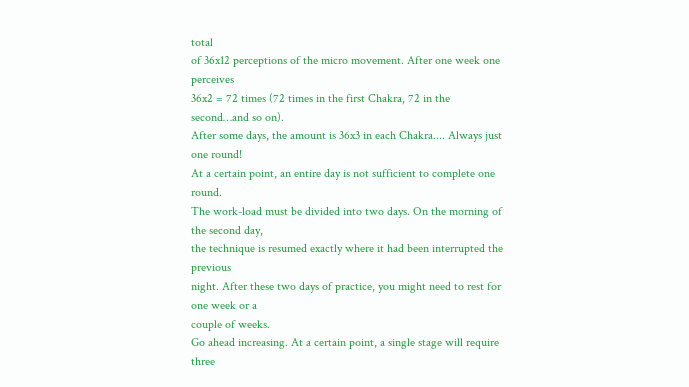total
of 36x12 perceptions of the micro movement. After one week one perceives
36x2 = 72 times (72 times in the first Chakra, 72 in the second…and so on).
After some days, the amount is 36x3 in each Chakra.... Always just one round!
At a certain point, an entire day is not sufficient to complete one round.
The work-load must be divided into two days. On the morning of the second day,
the technique is resumed exactly where it had been interrupted the previous
night. After these two days of practice, you might need to rest for one week or a
couple of weeks.
Go ahead increasing. At a certain point, a single stage will require three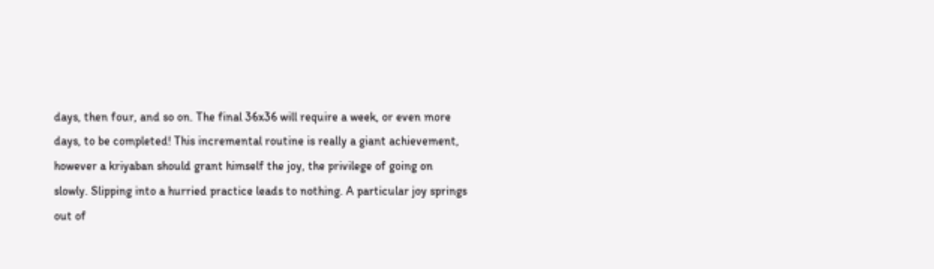days, then four, and so on. The final 36x36 will require a week, or even more
days, to be completed! This incremental routine is really a giant achievement,
however a kriyaban should grant himself the joy, the privilege of going on
slowly. Slipping into a hurried practice leads to nothing. A particular joy springs
out of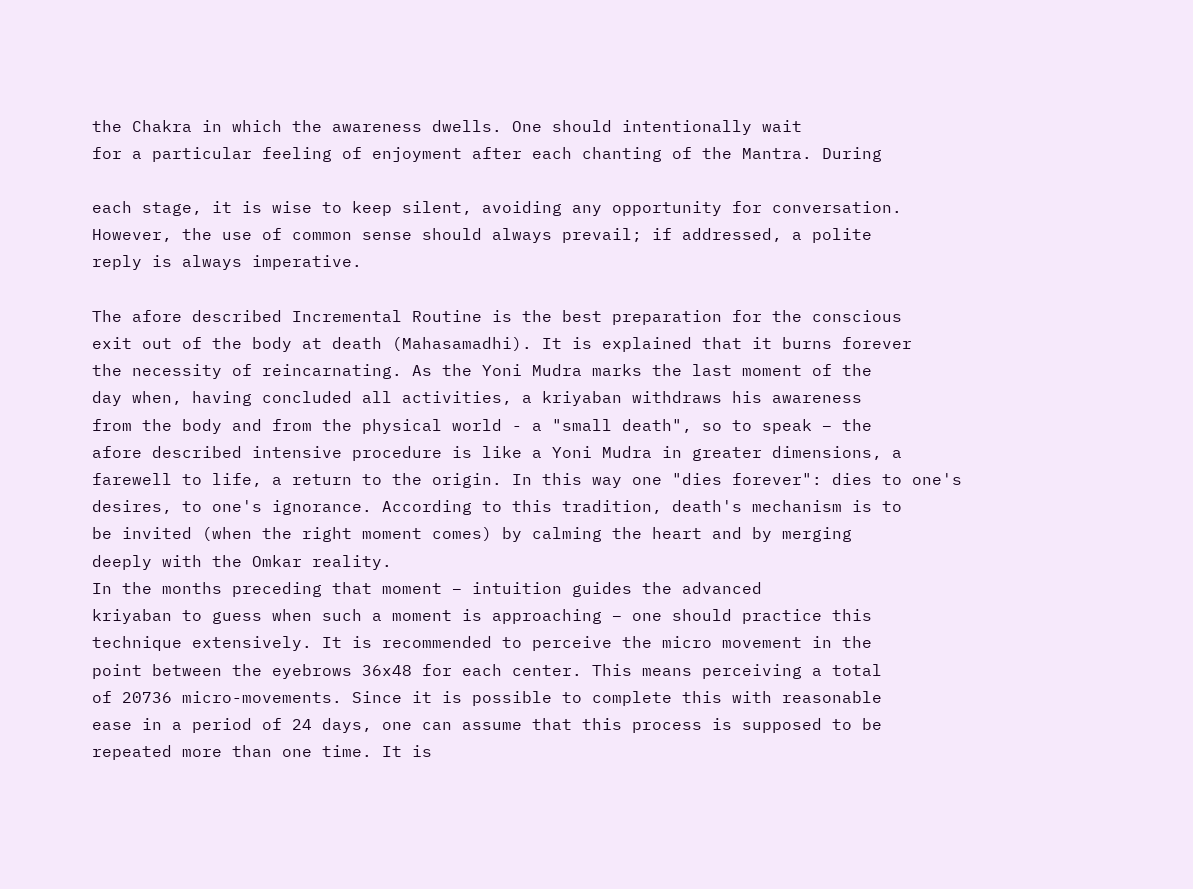the Chakra in which the awareness dwells. One should intentionally wait
for a particular feeling of enjoyment after each chanting of the Mantra. During

each stage, it is wise to keep silent, avoiding any opportunity for conversation.
However, the use of common sense should always prevail; if addressed, a polite
reply is always imperative.

The afore described Incremental Routine is the best preparation for the conscious
exit out of the body at death (Mahasamadhi). It is explained that it burns forever
the necessity of reincarnating. As the Yoni Mudra marks the last moment of the
day when, having concluded all activities, a kriyaban withdraws his awareness
from the body and from the physical world - a "small death", so to speak – the
afore described intensive procedure is like a Yoni Mudra in greater dimensions, a
farewell to life, a return to the origin. In this way one "dies forever": dies to one's
desires, to one's ignorance. According to this tradition, death's mechanism is to
be invited (when the right moment comes) by calming the heart and by merging
deeply with the Omkar reality.
In the months preceding that moment – intuition guides the advanced
kriyaban to guess when such a moment is approaching – one should practice this
technique extensively. It is recommended to perceive the micro movement in the
point between the eyebrows 36x48 for each center. This means perceiving a total
of 20736 micro-movements. Since it is possible to complete this with reasonable
ease in a period of 24 days, one can assume that this process is supposed to be
repeated more than one time. It is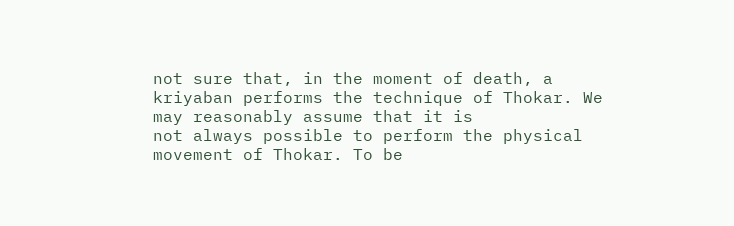not sure that, in the moment of death, a
kriyaban performs the technique of Thokar. We may reasonably assume that it is
not always possible to perform the physical movement of Thokar. To be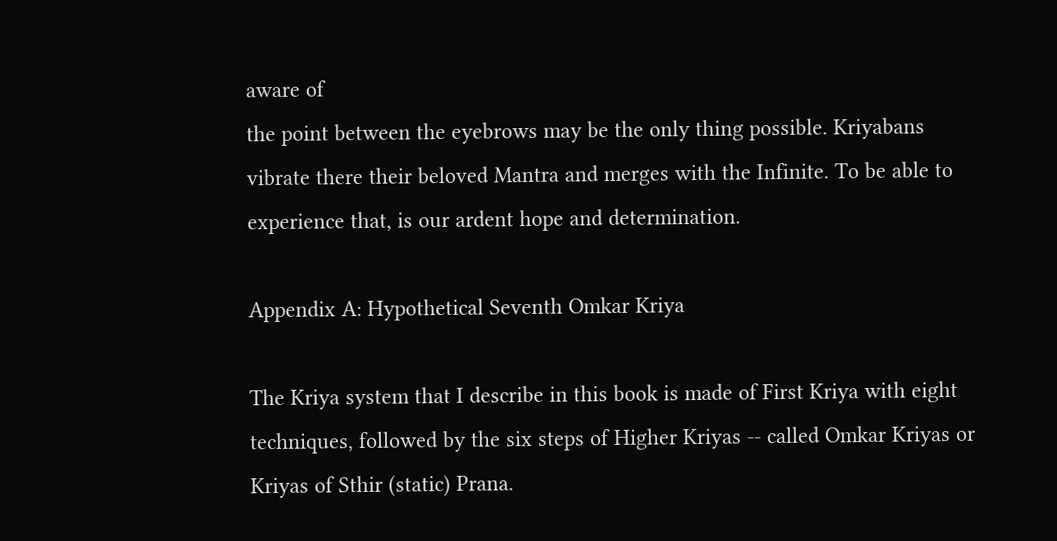aware of
the point between the eyebrows may be the only thing possible. Kriyabans
vibrate there their beloved Mantra and merges with the Infinite. To be able to
experience that, is our ardent hope and determination.

Appendix A: Hypothetical Seventh Omkar Kriya

The Kriya system that I describe in this book is made of First Kriya with eight
techniques, followed by the six steps of Higher Kriyas -- called Omkar Kriyas or
Kriyas of Sthir (static) Prana.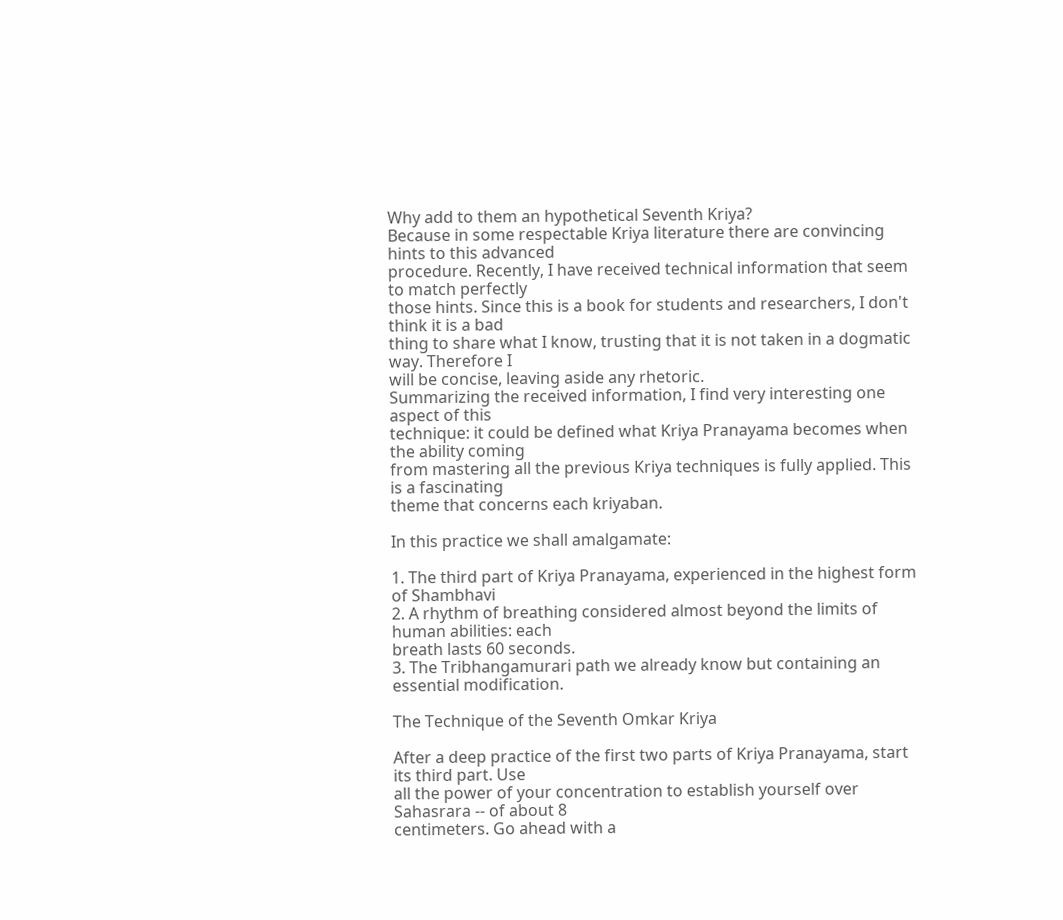Why add to them an hypothetical Seventh Kriya?
Because in some respectable Kriya literature there are convincing hints to this advanced
procedure. Recently, I have received technical information that seem to match perfectly
those hints. Since this is a book for students and researchers, I don't think it is a bad
thing to share what I know, trusting that it is not taken in a dogmatic way. Therefore I
will be concise, leaving aside any rhetoric.
Summarizing the received information, I find very interesting one aspect of this
technique: it could be defined what Kriya Pranayama becomes when the ability coming
from mastering all the previous Kriya techniques is fully applied. This is a fascinating
theme that concerns each kriyaban.

In this practice we shall amalgamate:

1. The third part of Kriya Pranayama, experienced in the highest form of Shambhavi
2. A rhythm of breathing considered almost beyond the limits of human abilities: each
breath lasts 60 seconds.
3. The Tribhangamurari path we already know but containing an essential modification.

The Technique of the Seventh Omkar Kriya

After a deep practice of the first two parts of Kriya Pranayama, start its third part. Use
all the power of your concentration to establish yourself over Sahasrara -- of about 8
centimeters. Go ahead with a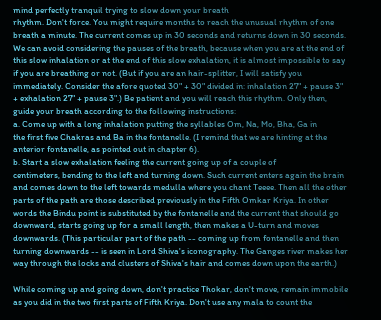mind perfectly tranquil trying to slow down your breath
rhythm. Don't force. You might require months to reach the unusual rhythm of one
breath a minute. The current comes up in 30 seconds and returns down in 30 seconds.
We can avoid considering the pauses of the breath, because when you are at the end of
this slow inhalation or at the end of this slow exhalation, it is almost impossible to say
if you are breathing or not. (But if you are an hair-splitter, I will satisfy you
immediately. Consider the afore quoted 30" + 30" divided in: inhalation 27" + pause 3"
+ exhalation 27" + pause 3".) Be patient and you will reach this rhythm. Only then,
guide your breath according to the following instructions:
a. Come up with a long inhalation putting the syllables Om, Na, Mo, Bha, Ga in
the first five Chakras and Ba in the fontanelle. (I remind that we are hinting at the
anterior fontanelle, as pointed out in chapter 6).
b. Start a slow exhalation feeling the current going up of a couple of
centimeters, bending to the left and turning down. Such current enters again the brain
and comes down to the left towards medulla where you chant Teeee. Then all the other
parts of the path are those described previously in the Fifth Omkar Kriya. In other
words the Bindu point is substituted by the fontanelle and the current that should go
downward, starts going up for a small length, then makes a U-turn and moves
downwards. (This particular part of the path -- coming up from fontanelle and then
turning downwards -- is seen in Lord Shiva's iconography. The Ganges river makes her
way through the locks and clusters of Shiva's hair and comes down upon the earth.)

While coming up and going down, don't practice Thokar, don't move, remain immobile
as you did in the two first parts of Fifth Kriya. Don't use any mala to count the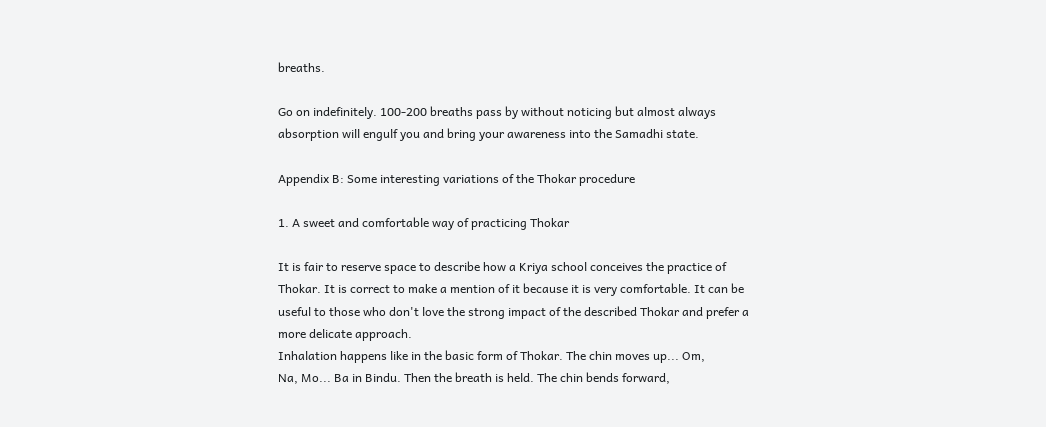breaths.

Go on indefinitely. 100-200 breaths pass by without noticing but almost always
absorption will engulf you and bring your awareness into the Samadhi state.

Appendix B: Some interesting variations of the Thokar procedure

1. A sweet and comfortable way of practicing Thokar

It is fair to reserve space to describe how a Kriya school conceives the practice of
Thokar. It is correct to make a mention of it because it is very comfortable. It can be
useful to those who don't love the strong impact of the described Thokar and prefer a
more delicate approach.
Inhalation happens like in the basic form of Thokar. The chin moves up... Om,
Na, Mo... Ba in Bindu. Then the breath is held. The chin bends forward,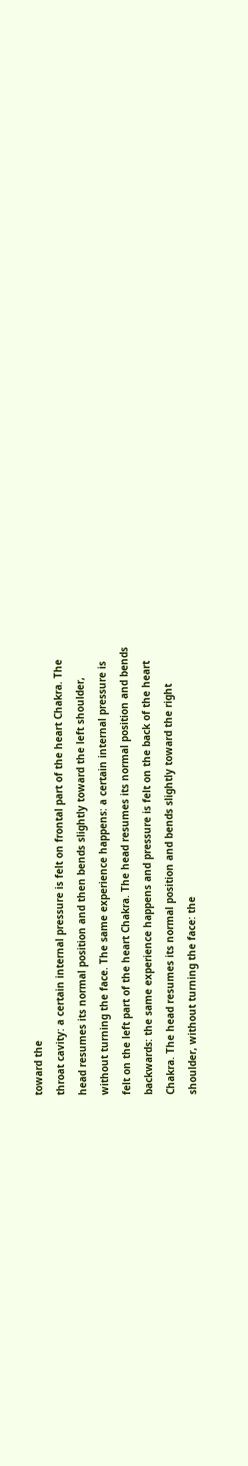toward the
throat cavity: a certain internal pressure is felt on frontal part of the heart Chakra. The
head resumes its normal position and then bends slightly toward the left shoulder,
without turning the face. The same experience happens: a certain internal pressure is
felt on the left part of the heart Chakra. The head resumes its normal position and bends
backwards: the same experience happens and pressure is felt on the back of the heart
Chakra. The head resumes its normal position and bends slightly toward the right
shoulder, without turning the face: the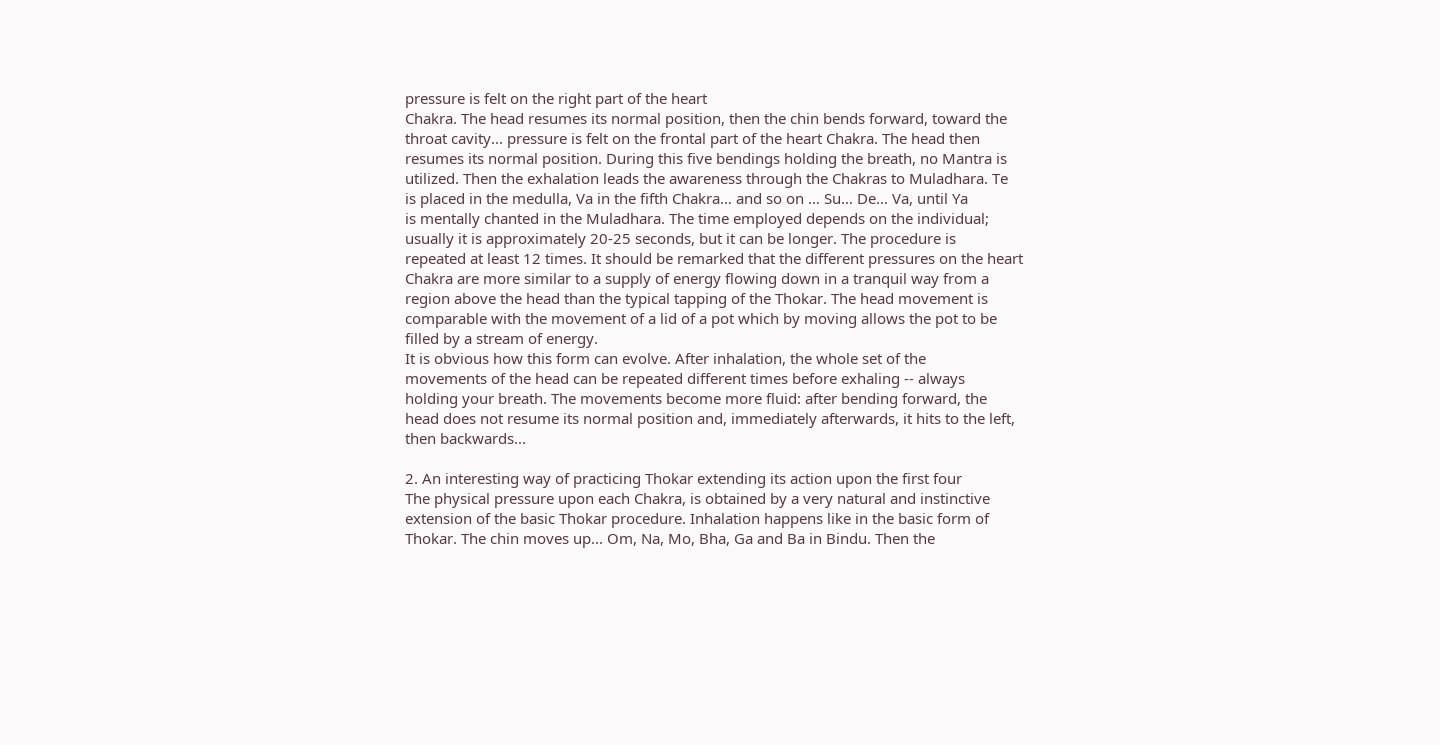pressure is felt on the right part of the heart
Chakra. The head resumes its normal position, then the chin bends forward, toward the
throat cavity... pressure is felt on the frontal part of the heart Chakra. The head then
resumes its normal position. During this five bendings holding the breath, no Mantra is
utilized. Then the exhalation leads the awareness through the Chakras to Muladhara. Te
is placed in the medulla, Va in the fifth Chakra… and so on … Su… De… Va, until Ya
is mentally chanted in the Muladhara. The time employed depends on the individual;
usually it is approximately 20-25 seconds, but it can be longer. The procedure is
repeated at least 12 times. It should be remarked that the different pressures on the heart
Chakra are more similar to a supply of energy flowing down in a tranquil way from a
region above the head than the typical tapping of the Thokar. The head movement is
comparable with the movement of a lid of a pot which by moving allows the pot to be
filled by a stream of energy.
It is obvious how this form can evolve. After inhalation, the whole set of the
movements of the head can be repeated different times before exhaling -- always
holding your breath. The movements become more fluid: after bending forward, the
head does not resume its normal position and, immediately afterwards, it hits to the left,
then backwards...

2. An interesting way of practicing Thokar extending its action upon the first four
The physical pressure upon each Chakra, is obtained by a very natural and instinctive
extension of the basic Thokar procedure. Inhalation happens like in the basic form of
Thokar. The chin moves up... Om, Na, Mo, Bha, Ga and Ba in Bindu. Then the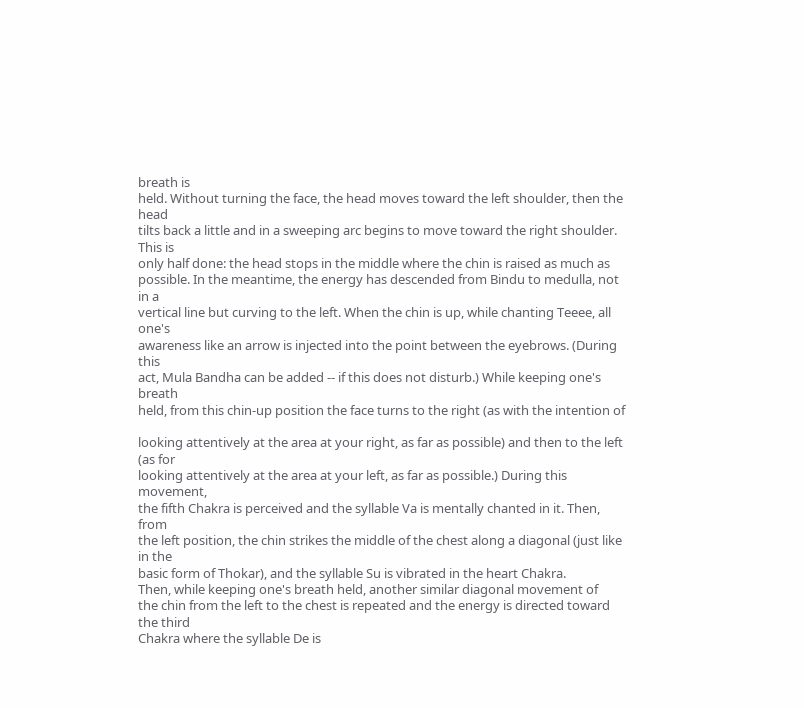breath is
held. Without turning the face, the head moves toward the left shoulder, then the head
tilts back a little and in a sweeping arc begins to move toward the right shoulder. This is
only half done: the head stops in the middle where the chin is raised as much as
possible. In the meantime, the energy has descended from Bindu to medulla, not in a
vertical line but curving to the left. When the chin is up, while chanting Teeee, all one's
awareness like an arrow is injected into the point between the eyebrows. (During this
act, Mula Bandha can be added -- if this does not disturb.) While keeping one's breath
held, from this chin-up position the face turns to the right (as with the intention of

looking attentively at the area at your right, as far as possible) and then to the left (as for
looking attentively at the area at your left, as far as possible.) During this movement,
the fifth Chakra is perceived and the syllable Va is mentally chanted in it. Then, from
the left position, the chin strikes the middle of the chest along a diagonal (just like in the
basic form of Thokar), and the syllable Su is vibrated in the heart Chakra.
Then, while keeping one's breath held, another similar diagonal movement of
the chin from the left to the chest is repeated and the energy is directed toward the third
Chakra where the syllable De is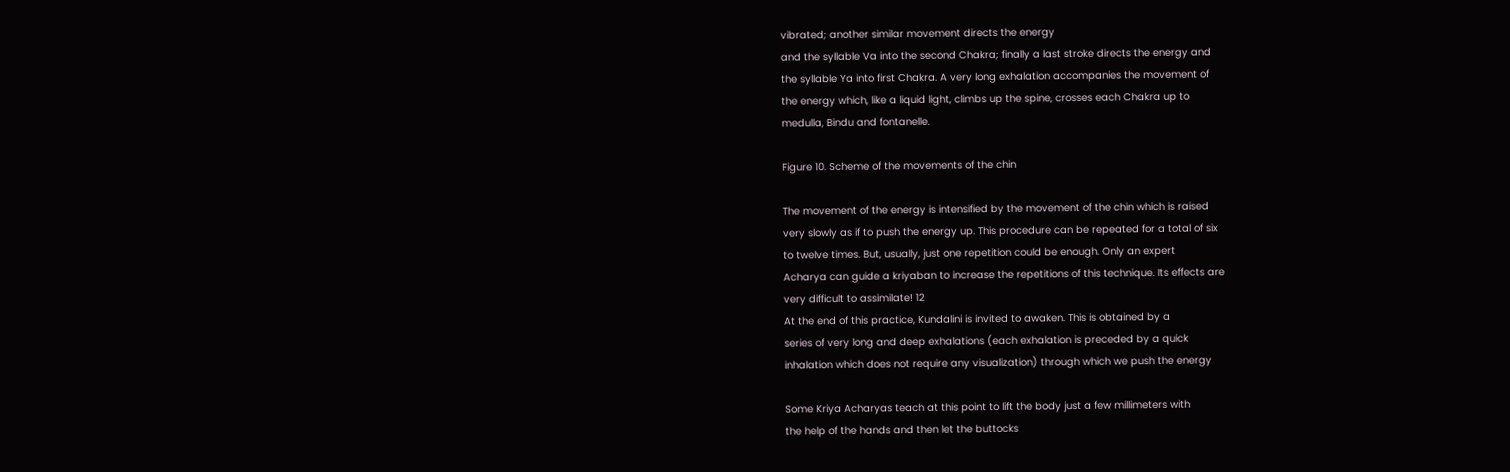vibrated; another similar movement directs the energy
and the syllable Va into the second Chakra; finally a last stroke directs the energy and
the syllable Ya into first Chakra. A very long exhalation accompanies the movement of
the energy which, like a liquid light, climbs up the spine, crosses each Chakra up to
medulla, Bindu and fontanelle.

Figure 10. Scheme of the movements of the chin

The movement of the energy is intensified by the movement of the chin which is raised
very slowly as if to push the energy up. This procedure can be repeated for a total of six
to twelve times. But, usually, just one repetition could be enough. Only an expert
Acharya can guide a kriyaban to increase the repetitions of this technique. Its effects are
very difficult to assimilate! 12
At the end of this practice, Kundalini is invited to awaken. This is obtained by a
series of very long and deep exhalations (each exhalation is preceded by a quick
inhalation which does not require any visualization) through which we push the energy

Some Kriya Acharyas teach at this point to lift the body just a few millimeters with
the help of the hands and then let the buttocks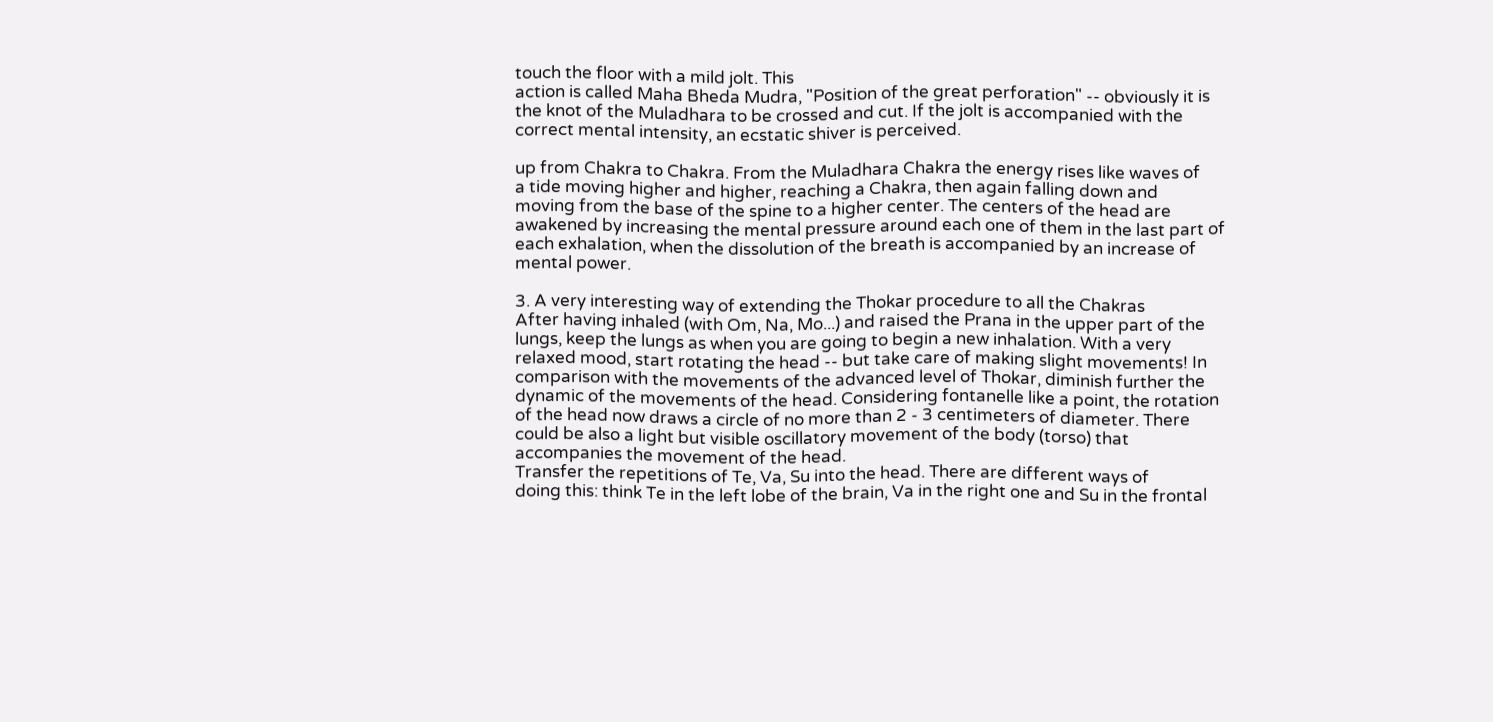touch the floor with a mild jolt. This
action is called Maha Bheda Mudra, "Position of the great perforation" -- obviously it is
the knot of the Muladhara to be crossed and cut. If the jolt is accompanied with the
correct mental intensity, an ecstatic shiver is perceived.

up from Chakra to Chakra. From the Muladhara Chakra the energy rises like waves of
a tide moving higher and higher, reaching a Chakra, then again falling down and
moving from the base of the spine to a higher center. The centers of the head are
awakened by increasing the mental pressure around each one of them in the last part of
each exhalation, when the dissolution of the breath is accompanied by an increase of
mental power.

3. A very interesting way of extending the Thokar procedure to all the Chakras
After having inhaled (with Om, Na, Mo...) and raised the Prana in the upper part of the
lungs, keep the lungs as when you are going to begin a new inhalation. With a very
relaxed mood, start rotating the head -- but take care of making slight movements! In
comparison with the movements of the advanced level of Thokar, diminish further the
dynamic of the movements of the head. Considering fontanelle like a point, the rotation
of the head now draws a circle of no more than 2 - 3 centimeters of diameter. There
could be also a light but visible oscillatory movement of the body (torso) that
accompanies the movement of the head.
Transfer the repetitions of Te, Va, Su into the head. There are different ways of
doing this: think Te in the left lobe of the brain, Va in the right one and Su in the frontal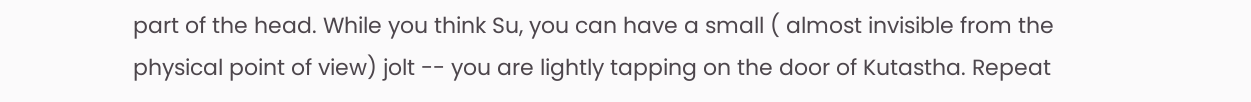part of the head. While you think Su, you can have a small ( almost invisible from the
physical point of view) jolt -- you are lightly tapping on the door of Kutastha. Repeat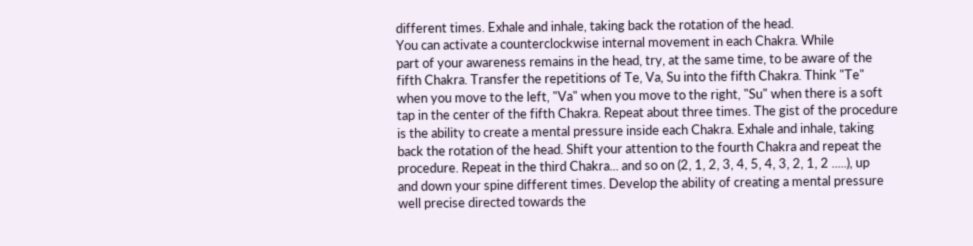different times. Exhale and inhale, taking back the rotation of the head.
You can activate a counterclockwise internal movement in each Chakra. While
part of your awareness remains in the head, try, at the same time, to be aware of the
fifth Chakra. Transfer the repetitions of Te, Va, Su into the fifth Chakra. Think "Te"
when you move to the left, "Va" when you move to the right, "Su" when there is a soft
tap in the center of the fifth Chakra. Repeat about three times. The gist of the procedure
is the ability to create a mental pressure inside each Chakra. Exhale and inhale, taking
back the rotation of the head. Shift your attention to the fourth Chakra and repeat the
procedure. Repeat in the third Chakra... and so on (2, 1, 2, 3, 4, 5, 4, 3, 2, 1, 2 .....), up
and down your spine different times. Develop the ability of creating a mental pressure
well precise directed towards the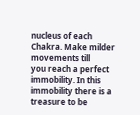nucleus of each Chakra. Make milder movements till
you reach a perfect immobility. In this immobility there is a treasure to be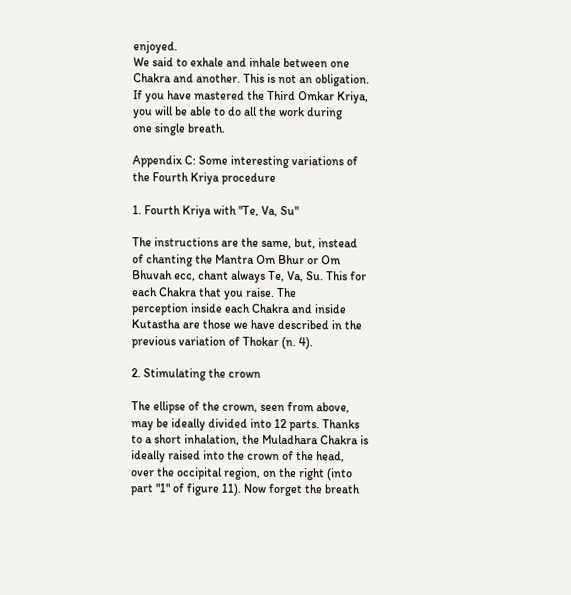enjoyed.
We said to exhale and inhale between one Chakra and another. This is not an obligation.
If you have mastered the Third Omkar Kriya, you will be able to do all the work during
one single breath.

Appendix C: Some interesting variations of the Fourth Kriya procedure

1. Fourth Kriya with "Te, Va, Su"

The instructions are the same, but, instead of chanting the Mantra Om Bhur or Om
Bhuvah ecc, chant always Te, Va, Su. This for each Chakra that you raise. The
perception inside each Chakra and inside Kutastha are those we have described in the
previous variation of Thokar (n. 4).

2. Stimulating the crown

The ellipse of the crown, seen from above, may be ideally divided into 12 parts. Thanks
to a short inhalation, the Muladhara Chakra is ideally raised into the crown of the head,
over the occipital region, on the right (into part "1" of figure 11). Now forget the breath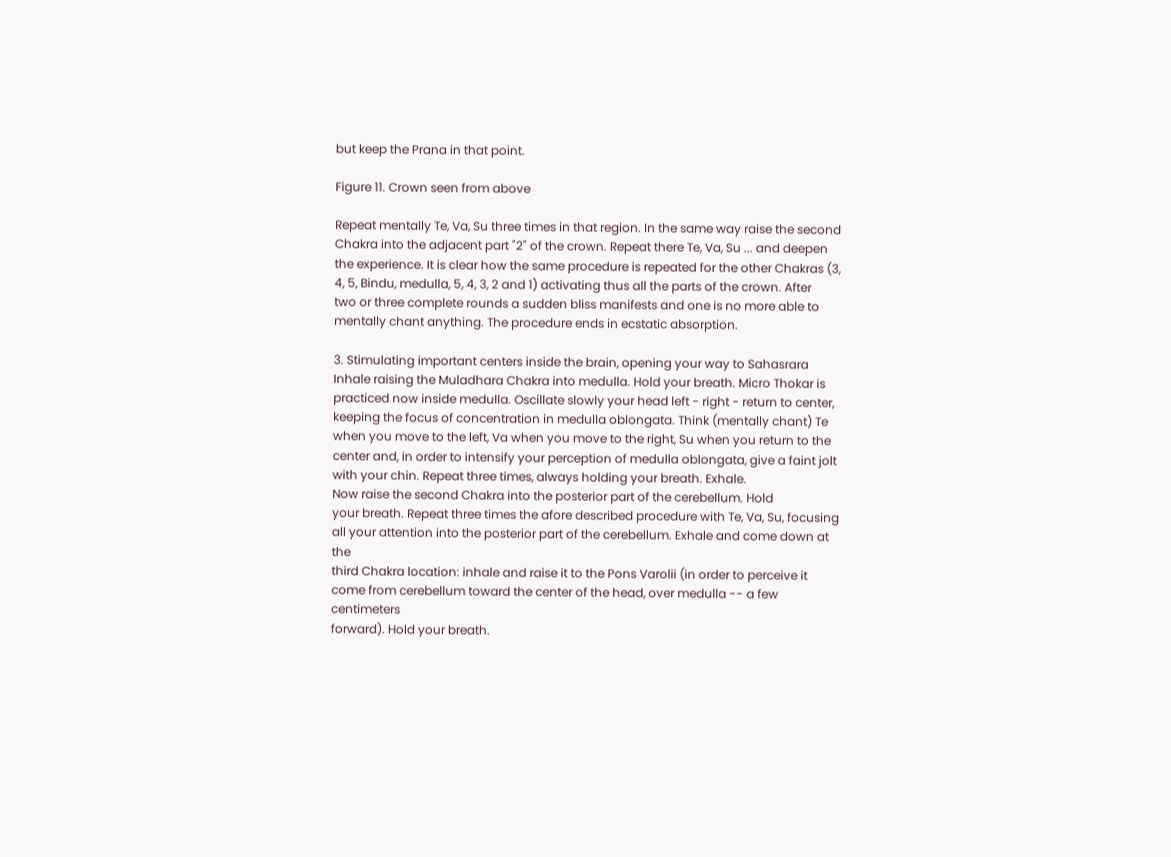but keep the Prana in that point.

Figure 11. Crown seen from above

Repeat mentally Te, Va, Su three times in that region. In the same way raise the second
Chakra into the adjacent part "2" of the crown. Repeat there Te, Va, Su ... and deepen
the experience. It is clear how the same procedure is repeated for the other Chakras (3,
4, 5, Bindu, medulla, 5, 4, 3, 2 and 1) activating thus all the parts of the crown. After
two or three complete rounds a sudden bliss manifests and one is no more able to
mentally chant anything. The procedure ends in ecstatic absorption.

3. Stimulating important centers inside the brain, opening your way to Sahasrara
Inhale raising the Muladhara Chakra into medulla. Hold your breath. Micro Thokar is
practiced now inside medulla. Oscillate slowly your head left - right - return to center,
keeping the focus of concentration in medulla oblongata. Think (mentally chant) Te
when you move to the left, Va when you move to the right, Su when you return to the
center and, in order to intensify your perception of medulla oblongata, give a faint jolt
with your chin. Repeat three times, always holding your breath. Exhale.
Now raise the second Chakra into the posterior part of the cerebellum. Hold
your breath. Repeat three times the afore described procedure with Te, Va, Su, focusing
all your attention into the posterior part of the cerebellum. Exhale and come down at the
third Chakra location: inhale and raise it to the Pons Varolii (in order to perceive it
come from cerebellum toward the center of the head, over medulla -- a few centimeters
forward). Hold your breath.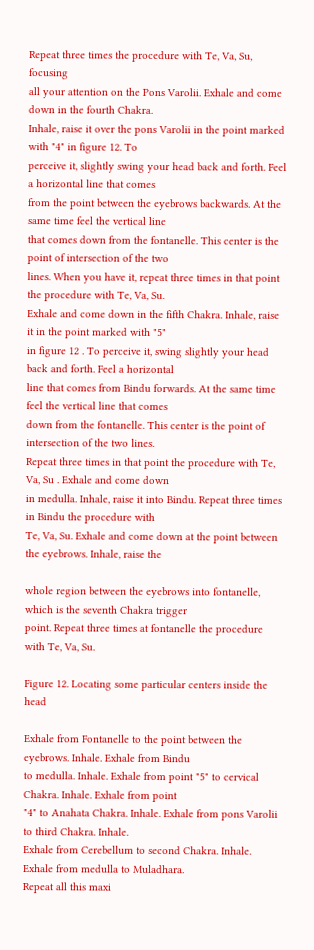Repeat three times the procedure with Te, Va, Su, focusing
all your attention on the Pons Varolii. Exhale and come down in the fourth Chakra.
Inhale, raise it over the pons Varolii in the point marked with "4" in figure 12. To
perceive it, slightly swing your head back and forth. Feel a horizontal line that comes
from the point between the eyebrows backwards. At the same time feel the vertical line
that comes down from the fontanelle. This center is the point of intersection of the two
lines. When you have it, repeat three times in that point the procedure with Te, Va, Su.
Exhale and come down in the fifth Chakra. Inhale, raise it in the point marked with "5"
in figure 12 . To perceive it, swing slightly your head back and forth. Feel a horizontal
line that comes from Bindu forwards. At the same time feel the vertical line that comes
down from the fontanelle. This center is the point of intersection of the two lines.
Repeat three times in that point the procedure with Te, Va, Su . Exhale and come down
in medulla. Inhale, raise it into Bindu. Repeat three times in Bindu the procedure with
Te, Va, Su. Exhale and come down at the point between the eyebrows. Inhale, raise the

whole region between the eyebrows into fontanelle, which is the seventh Chakra trigger
point. Repeat three times at fontanelle the procedure with Te, Va, Su.

Figure 12. Locating some particular centers inside the head

Exhale from Fontanelle to the point between the eyebrows. Inhale. Exhale from Bindu
to medulla. Inhale. Exhale from point "5" to cervical Chakra. Inhale. Exhale from point
"4" to Anahata Chakra. Inhale. Exhale from pons Varolii to third Chakra. Inhale.
Exhale from Cerebellum to second Chakra. Inhale. Exhale from medulla to Muladhara.
Repeat all this maxi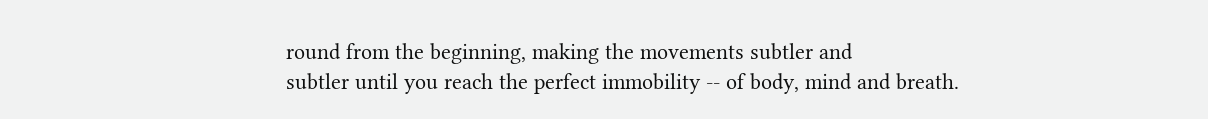round from the beginning, making the movements subtler and
subtler until you reach the perfect immobility -- of body, mind and breath.